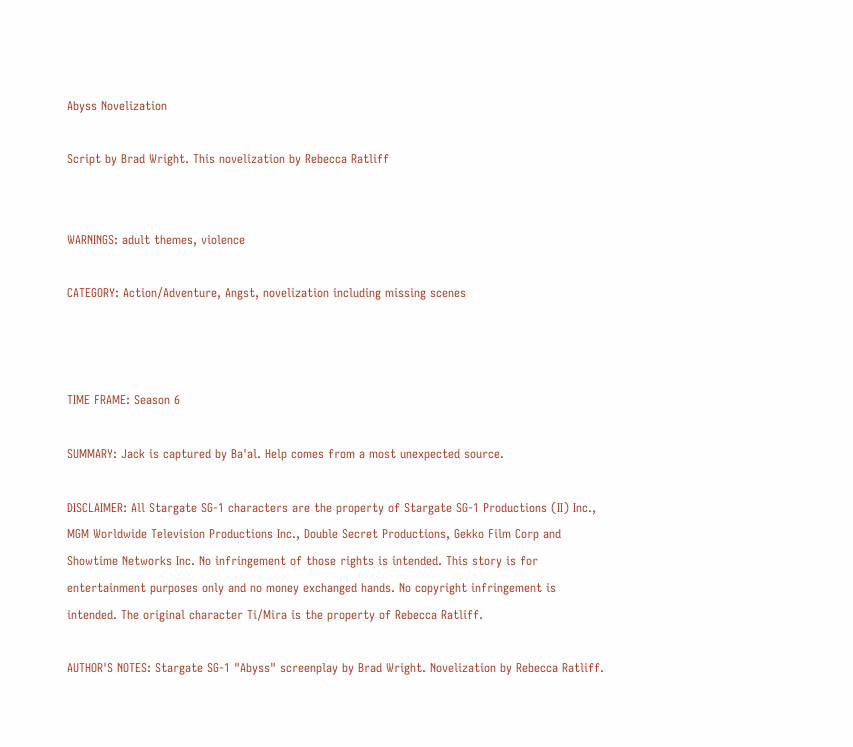Abyss Novelization

Script by Brad Wright. This novelization by Rebecca Ratliff


WARNINGS: adult themes, violence

CATEGORY: Action/Adventure, Angst, novelization including missing scenes



TIME FRAME: Season 6

SUMMARY: Jack is captured by Ba'al. Help comes from a most unexpected source.

DISCLAIMER: All Stargate SG-1 characters are the property of Stargate SG-1 Productions (II) Inc., MGM Worldwide Television Productions Inc., Double Secret Productions, Gekko Film Corp and Showtime Networks Inc. No infringement of those rights is intended. This story is for entertainment purposes only and no money exchanged hands. No copyright infringement is intended. The original character Ti/Mira is the property of Rebecca Ratliff.

AUTHOR'S NOTES: Stargate SG-1 "Abyss" screenplay by Brad Wright. Novelization by Rebecca Ratliff.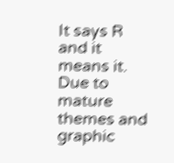It says R and it means it. Due to mature themes and graphic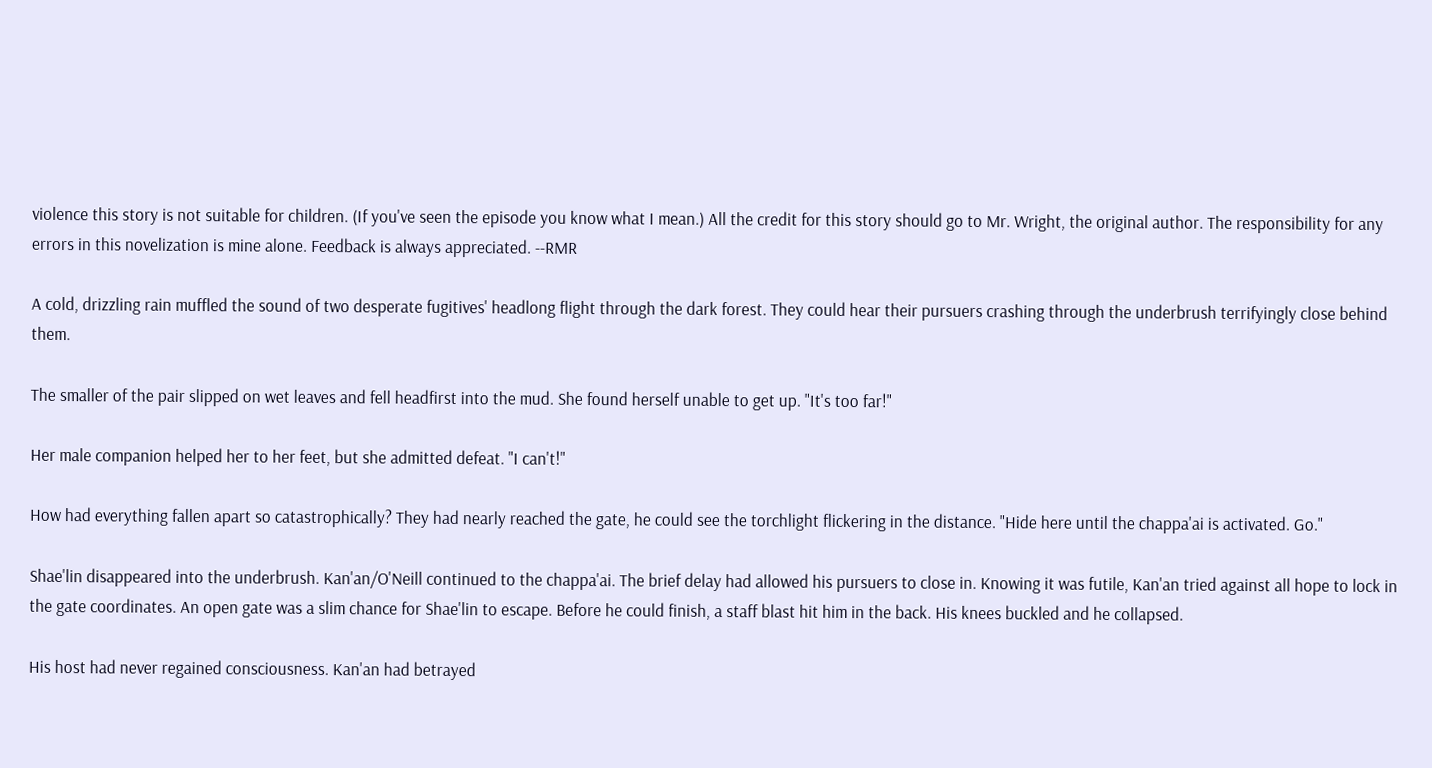violence this story is not suitable for children. (If you've seen the episode you know what I mean.) All the credit for this story should go to Mr. Wright, the original author. The responsibility for any errors in this novelization is mine alone. Feedback is always appreciated. --RMR

A cold, drizzling rain muffled the sound of two desperate fugitives' headlong flight through the dark forest. They could hear their pursuers crashing through the underbrush terrifyingly close behind them.

The smaller of the pair slipped on wet leaves and fell headfirst into the mud. She found herself unable to get up. "It's too far!"

Her male companion helped her to her feet, but she admitted defeat. "I can't!"

How had everything fallen apart so catastrophically? They had nearly reached the gate, he could see the torchlight flickering in the distance. "Hide here until the chappa'ai is activated. Go."

Shae'lin disappeared into the underbrush. Kan'an/O'Neill continued to the chappa'ai. The brief delay had allowed his pursuers to close in. Knowing it was futile, Kan'an tried against all hope to lock in the gate coordinates. An open gate was a slim chance for Shae'lin to escape. Before he could finish, a staff blast hit him in the back. His knees buckled and he collapsed.

His host had never regained consciousness. Kan'an had betrayed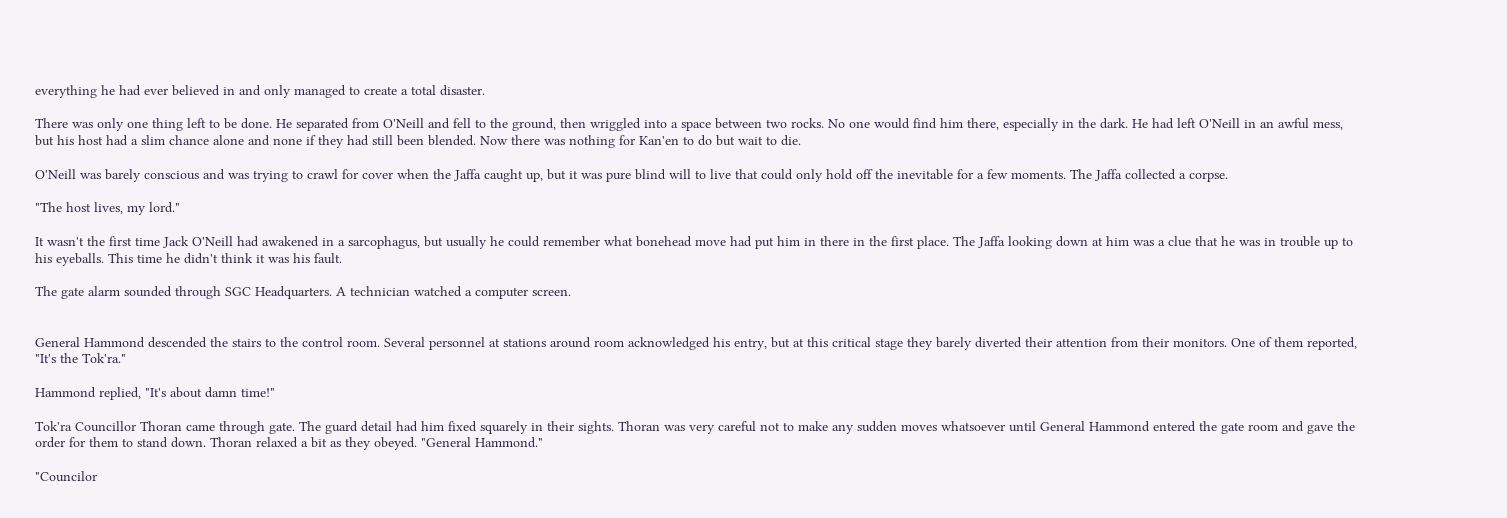everything he had ever believed in and only managed to create a total disaster.

There was only one thing left to be done. He separated from O'Neill and fell to the ground, then wriggled into a space between two rocks. No one would find him there, especially in the dark. He had left O'Neill in an awful mess, but his host had a slim chance alone and none if they had still been blended. Now there was nothing for Kan'en to do but wait to die.

O'Neill was barely conscious and was trying to crawl for cover when the Jaffa caught up, but it was pure blind will to live that could only hold off the inevitable for a few moments. The Jaffa collected a corpse.

"The host lives, my lord."

It wasn't the first time Jack O'Neill had awakened in a sarcophagus, but usually he could remember what bonehead move had put him in there in the first place. The Jaffa looking down at him was a clue that he was in trouble up to his eyeballs. This time he didn't think it was his fault.

The gate alarm sounded through SGC Headquarters. A technician watched a computer screen.


General Hammond descended the stairs to the control room. Several personnel at stations around room acknowledged his entry, but at this critical stage they barely diverted their attention from their monitors. One of them reported, "It's the Tok'ra."

Hammond replied, "It's about damn time!"

Tok'ra Councillor Thoran came through gate. The guard detail had him fixed squarely in their sights. Thoran was very careful not to make any sudden moves whatsoever until General Hammond entered the gate room and gave the order for them to stand down. Thoran relaxed a bit as they obeyed. "General Hammond."

"Councilor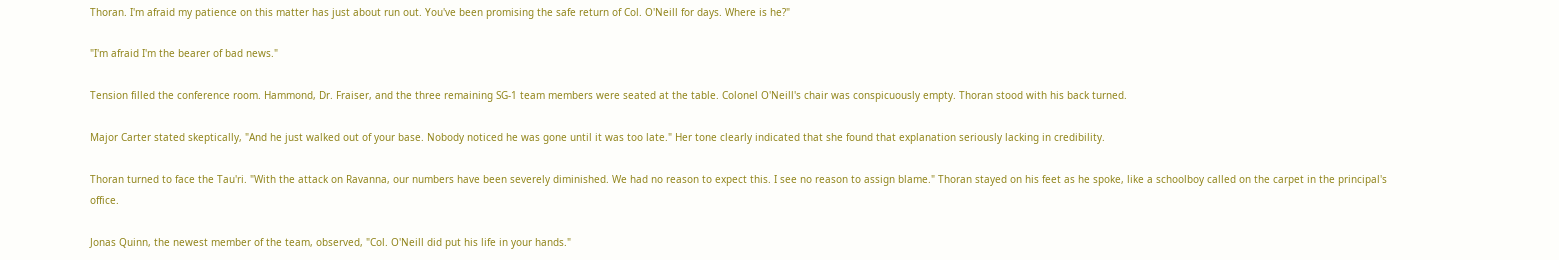Thoran. I'm afraid my patience on this matter has just about run out. You've been promising the safe return of Col. O'Neill for days. Where is he?"

"I'm afraid I'm the bearer of bad news."

Tension filled the conference room. Hammond, Dr. Fraiser, and the three remaining SG-1 team members were seated at the table. Colonel O'Neill's chair was conspicuously empty. Thoran stood with his back turned.

Major Carter stated skeptically, "And he just walked out of your base. Nobody noticed he was gone until it was too late." Her tone clearly indicated that she found that explanation seriously lacking in credibility.

Thoran turned to face the Tau'ri. "With the attack on Ravanna, our numbers have been severely diminished. We had no reason to expect this. I see no reason to assign blame." Thoran stayed on his feet as he spoke, like a schoolboy called on the carpet in the principal's office.

Jonas Quinn, the newest member of the team, observed, "Col. O'Neill did put his life in your hands."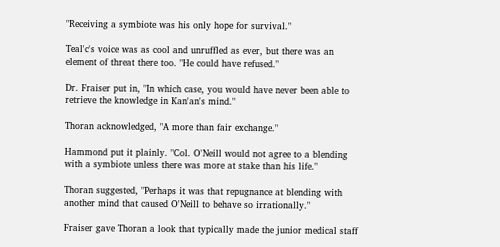"Receiving a symbiote was his only hope for survival."

Teal'c's voice was as cool and unruffled as ever, but there was an element of threat there too. "He could have refused."

Dr. Fraiser put in, "In which case, you would have never been able to retrieve the knowledge in Kan'an's mind."

Thoran acknowledged, "A more than fair exchange."

Hammond put it plainly. "Col. O'Neill would not agree to a blending with a symbiote unless there was more at stake than his life."

Thoran suggested, "Perhaps it was that repugnance at blending with another mind that caused O'Neill to behave so irrationally."

Fraiser gave Thoran a look that typically made the junior medical staff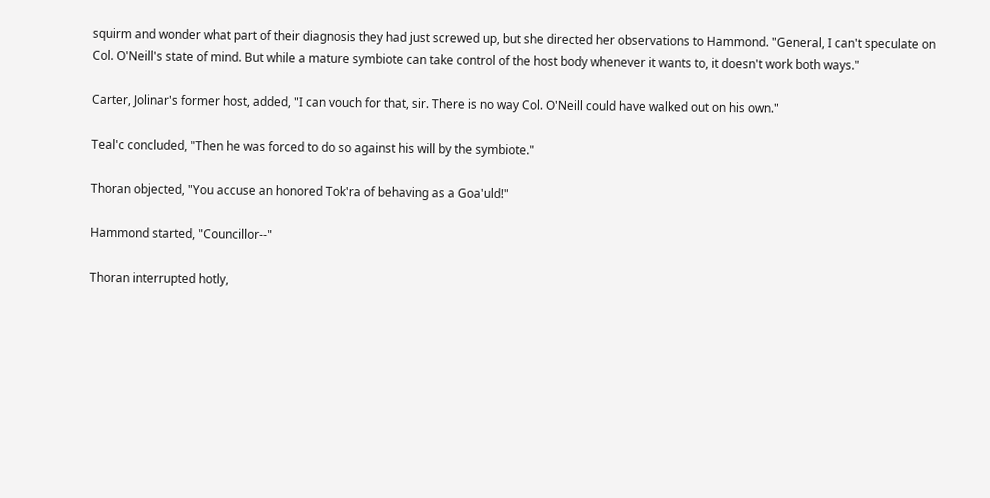squirm and wonder what part of their diagnosis they had just screwed up, but she directed her observations to Hammond. "General, I can't speculate on Col. O'Neill's state of mind. But while a mature symbiote can take control of the host body whenever it wants to, it doesn't work both ways."

Carter, Jolinar's former host, added, "I can vouch for that, sir. There is no way Col. O'Neill could have walked out on his own."

Teal'c concluded, "Then he was forced to do so against his will by the symbiote."

Thoran objected, "You accuse an honored Tok'ra of behaving as a Goa'uld!"

Hammond started, "Councillor--"

Thoran interrupted hotly,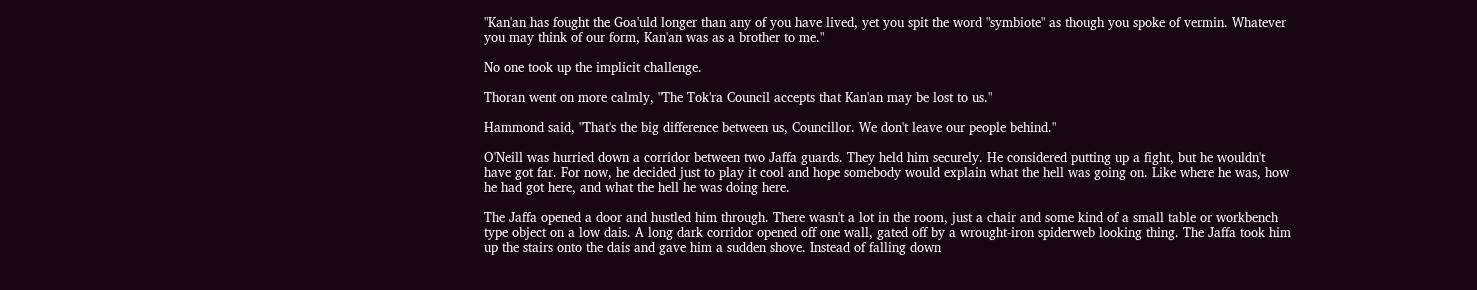"Kan'an has fought the Goa'uld longer than any of you have lived, yet you spit the word "symbiote" as though you spoke of vermin. Whatever you may think of our form, Kan'an was as a brother to me."

No one took up the implicit challenge.

Thoran went on more calmly, "The Tok'ra Council accepts that Kan'an may be lost to us."

Hammond said, "That's the big difference between us, Councillor. We don't leave our people behind."

O'Neill was hurried down a corridor between two Jaffa guards. They held him securely. He considered putting up a fight, but he wouldn't have got far. For now, he decided just to play it cool and hope somebody would explain what the hell was going on. Like where he was, how he had got here, and what the hell he was doing here.

The Jaffa opened a door and hustled him through. There wasn't a lot in the room, just a chair and some kind of a small table or workbench type object on a low dais. A long dark corridor opened off one wall, gated off by a wrought-iron spiderweb looking thing. The Jaffa took him up the stairs onto the dais and gave him a sudden shove. Instead of falling down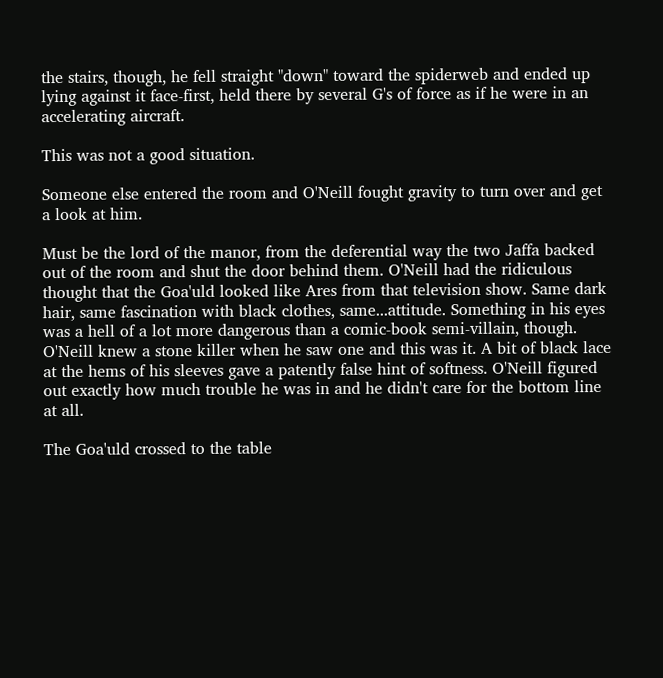the stairs, though, he fell straight "down" toward the spiderweb and ended up lying against it face-first, held there by several G's of force as if he were in an accelerating aircraft.

This was not a good situation.

Someone else entered the room and O'Neill fought gravity to turn over and get a look at him.

Must be the lord of the manor, from the deferential way the two Jaffa backed out of the room and shut the door behind them. O'Neill had the ridiculous thought that the Goa'uld looked like Ares from that television show. Same dark hair, same fascination with black clothes, same...attitude. Something in his eyes was a hell of a lot more dangerous than a comic-book semi-villain, though. O'Neill knew a stone killer when he saw one and this was it. A bit of black lace at the hems of his sleeves gave a patently false hint of softness. O'Neill figured out exactly how much trouble he was in and he didn't care for the bottom line at all.

The Goa'uld crossed to the table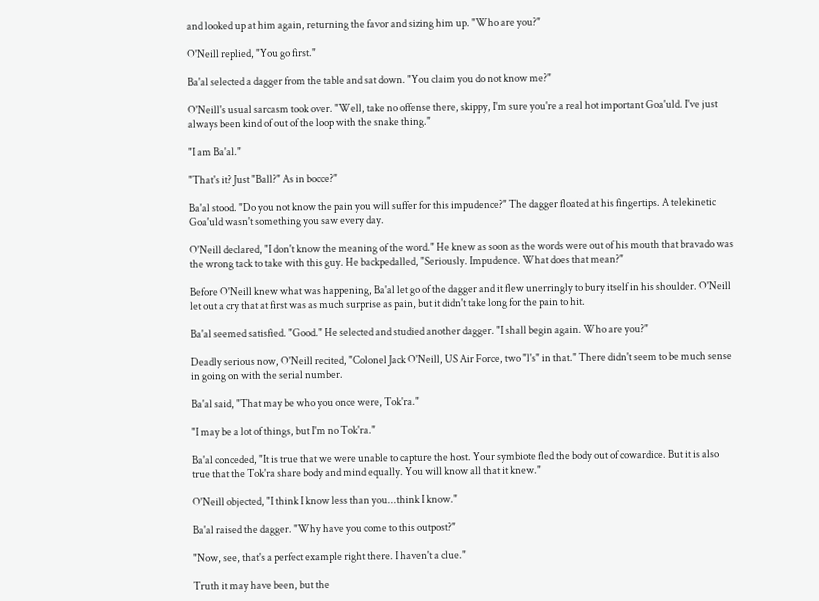and looked up at him again, returning the favor and sizing him up. "Who are you?"

O'Neill replied, "You go first."

Ba'al selected a dagger from the table and sat down. "You claim you do not know me?"

O'Neill's usual sarcasm took over. "Well, take no offense there, skippy, I'm sure you're a real hot important Goa'uld. I've just always been kind of out of the loop with the snake thing."

"I am Ba'al."

"That's it? Just "Ball?" As in bocce?"

Ba'al stood. "Do you not know the pain you will suffer for this impudence?" The dagger floated at his fingertips. A telekinetic Goa'uld wasn't something you saw every day.

O'Neill declared, "I don't know the meaning of the word." He knew as soon as the words were out of his mouth that bravado was the wrong tack to take with this guy. He backpedalled, "Seriously. Impudence. What does that mean?"

Before O'Neill knew what was happening, Ba'al let go of the dagger and it flew unerringly to bury itself in his shoulder. O'Neill let out a cry that at first was as much surprise as pain, but it didn't take long for the pain to hit.

Ba'al seemed satisfied. "Good." He selected and studied another dagger. "I shall begin again. Who are you?"

Deadly serious now, O'Neill recited, "Colonel Jack O'Neill, US Air Force, two "l's" in that." There didn't seem to be much sense in going on with the serial number.

Ba'al said, "That may be who you once were, Tok'ra."

"I may be a lot of things, but I'm no Tok'ra."

Ba'al conceded, "It is true that we were unable to capture the host. Your symbiote fled the body out of cowardice. But it is also true that the Tok'ra share body and mind equally. You will know all that it knew."

O'Neill objected, "I think I know less than you...think I know."

Ba'al raised the dagger. "Why have you come to this outpost?"

"Now, see, that's a perfect example right there. I haven't a clue."

Truth it may have been, but the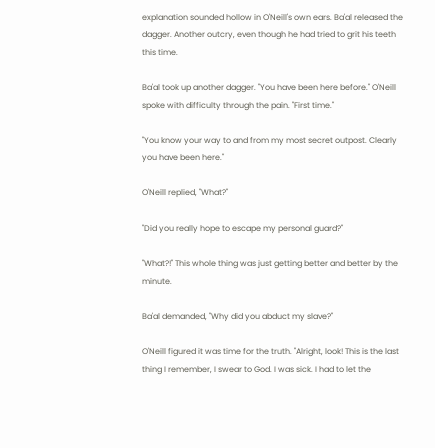explanation sounded hollow in O'Neill's own ears. Ba'al released the dagger. Another outcry, even though he had tried to grit his teeth this time.

Ba'al took up another dagger. "You have been here before." O'Neill spoke with difficulty through the pain. "First time."

"You know your way to and from my most secret outpost. Clearly you have been here."

O'Neill replied, "What?"

"Did you really hope to escape my personal guard?"

"What?!" This whole thing was just getting better and better by the minute.

Ba'al demanded, "Why did you abduct my slave?"

O'Neill figured it was time for the truth. "Alright, look! This is the last thing I remember, I swear to God. I was sick. I had to let the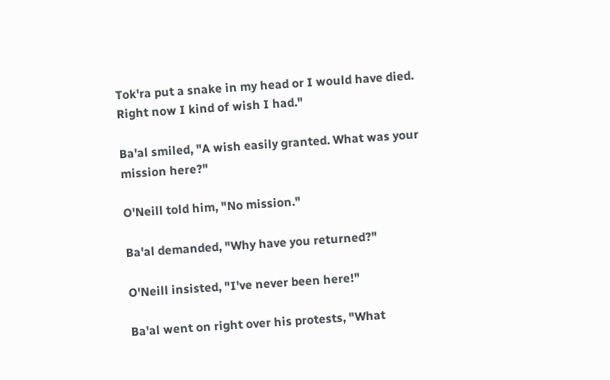Tok'ra put a snake in my head or I would have died. Right now I kind of wish I had."

Ba'al smiled, "A wish easily granted. What was your mission here?"

O'Neill told him, "No mission."

Ba'al demanded, "Why have you returned?"

O'Neill insisted, "I've never been here!"

Ba'al went on right over his protests, "What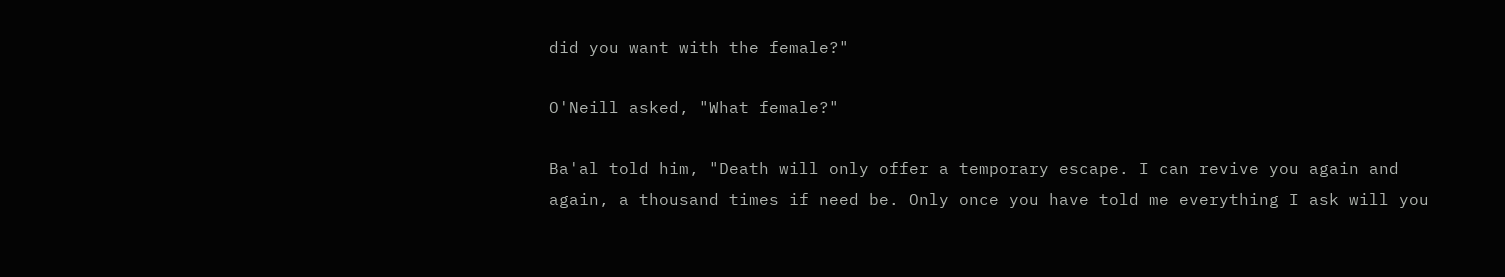did you want with the female?"

O'Neill asked, "What female?"

Ba'al told him, "Death will only offer a temporary escape. I can revive you again and again, a thousand times if need be. Only once you have told me everything I ask will you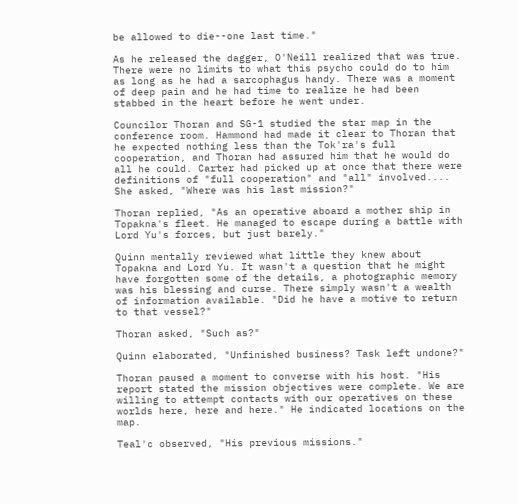be allowed to die--one last time."

As he released the dagger, O'Neill realized that was true. There were no limits to what this psycho could do to him as long as he had a sarcophagus handy. There was a moment of deep pain and he had time to realize he had been stabbed in the heart before he went under.

Councilor Thoran and SG-1 studied the star map in the conference room. Hammond had made it clear to Thoran that he expected nothing less than the Tok'ra's full cooperation, and Thoran had assured him that he would do all he could. Carter had picked up at once that there were definitions of "full cooperation" and "all" involved.... She asked, "Where was his last mission?"

Thoran replied, "As an operative aboard a mother ship in Topakna's fleet. He managed to escape during a battle with Lord Yu's forces, but just barely."

Quinn mentally reviewed what little they knew about Topakna and Lord Yu. It wasn't a question that he might have forgotten some of the details, a photographic memory was his blessing and curse. There simply wasn't a wealth of information available. "Did he have a motive to return to that vessel?"

Thoran asked, "Such as?"

Quinn elaborated, "Unfinished business? Task left undone?"

Thoran paused a moment to converse with his host. "His report stated the mission objectives were complete. We are willing to attempt contacts with our operatives on these worlds here, here and here." He indicated locations on the map.

Teal'c observed, "His previous missions."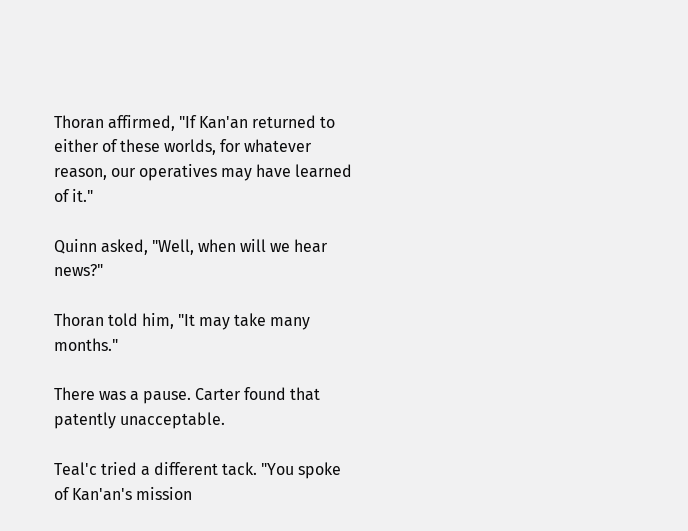Thoran affirmed, "If Kan'an returned to either of these worlds, for whatever reason, our operatives may have learned of it."

Quinn asked, "Well, when will we hear news?"

Thoran told him, "It may take many months."

There was a pause. Carter found that patently unacceptable.

Teal'c tried a different tack. "You spoke of Kan'an's mission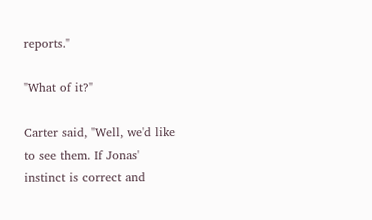reports."

"What of it?"

Carter said, "Well, we'd like to see them. If Jonas' instinct is correct and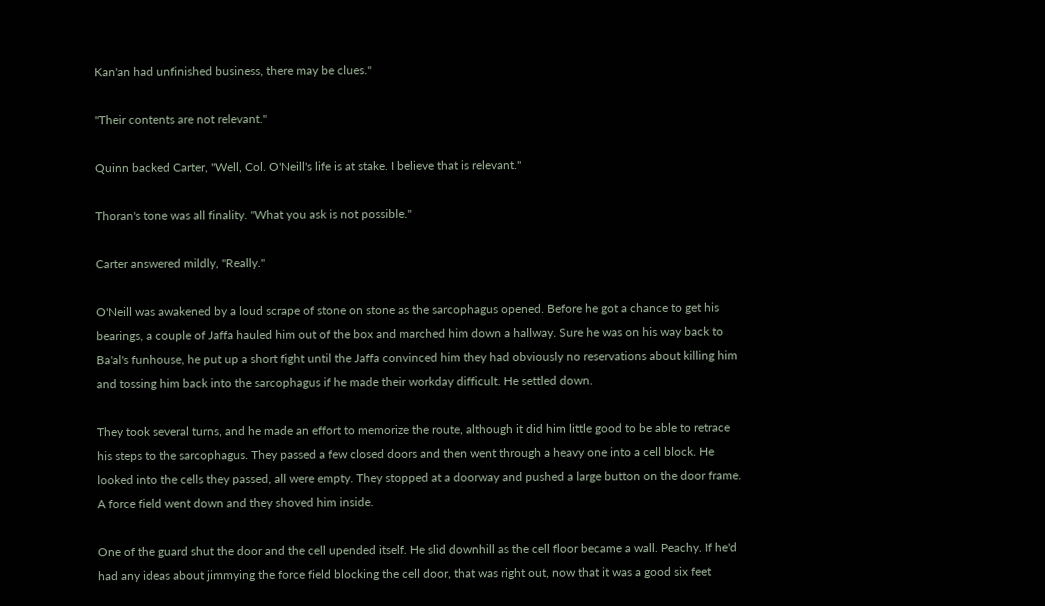Kan'an had unfinished business, there may be clues."

"Their contents are not relevant."

Quinn backed Carter, "Well, Col. O'Neill's life is at stake. I believe that is relevant."

Thoran's tone was all finality. "What you ask is not possible."

Carter answered mildly, "Really."

O'Neill was awakened by a loud scrape of stone on stone as the sarcophagus opened. Before he got a chance to get his bearings, a couple of Jaffa hauled him out of the box and marched him down a hallway. Sure he was on his way back to Ba'al's funhouse, he put up a short fight until the Jaffa convinced him they had obviously no reservations about killing him and tossing him back into the sarcophagus if he made their workday difficult. He settled down.

They took several turns, and he made an effort to memorize the route, although it did him little good to be able to retrace his steps to the sarcophagus. They passed a few closed doors and then went through a heavy one into a cell block. He looked into the cells they passed, all were empty. They stopped at a doorway and pushed a large button on the door frame. A force field went down and they shoved him inside.

One of the guard shut the door and the cell upended itself. He slid downhill as the cell floor became a wall. Peachy. If he'd had any ideas about jimmying the force field blocking the cell door, that was right out, now that it was a good six feet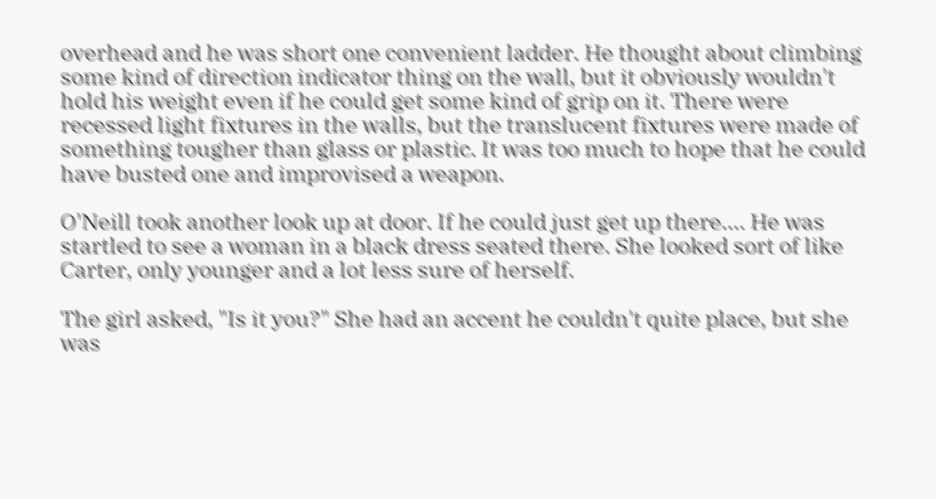overhead and he was short one convenient ladder. He thought about climbing some kind of direction indicator thing on the wall, but it obviously wouldn't hold his weight even if he could get some kind of grip on it. There were recessed light fixtures in the walls, but the translucent fixtures were made of something tougher than glass or plastic. It was too much to hope that he could have busted one and improvised a weapon.

O'Neill took another look up at door. If he could just get up there.... He was startled to see a woman in a black dress seated there. She looked sort of like Carter, only younger and a lot less sure of herself.

The girl asked, "Is it you?" She had an accent he couldn't quite place, but she was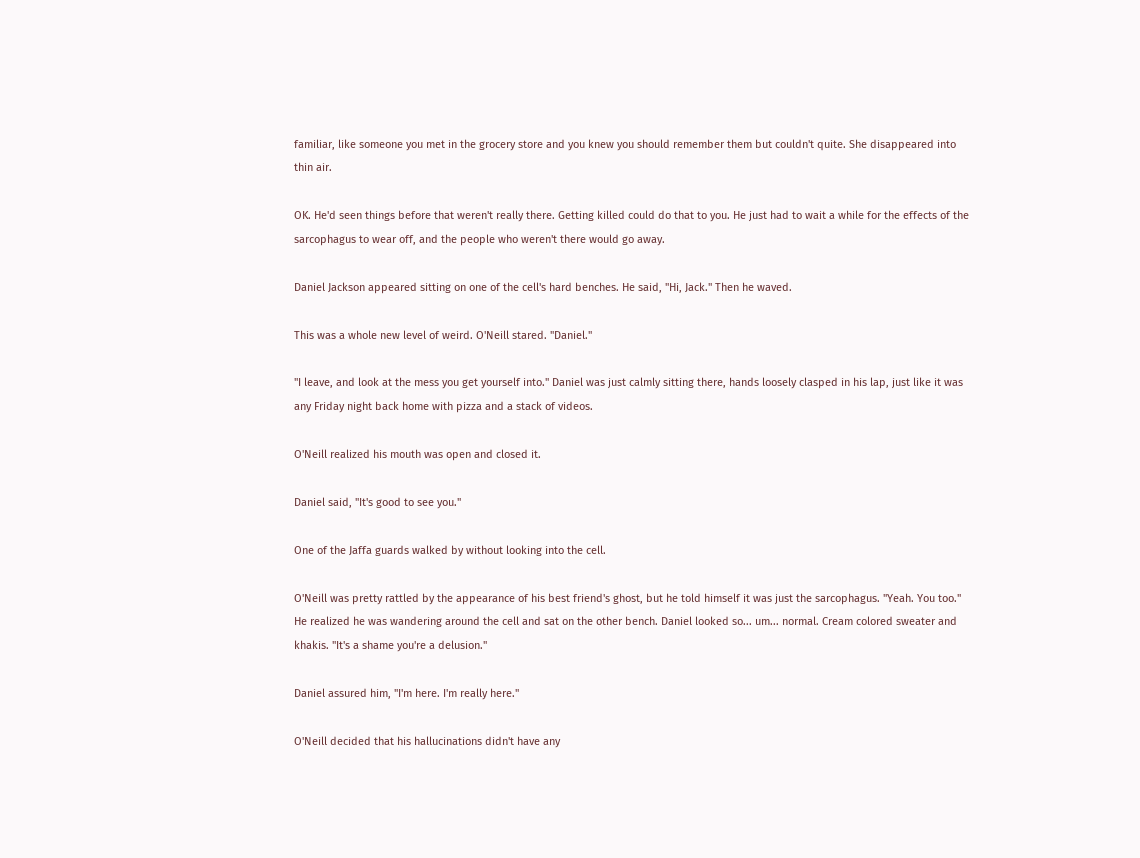familiar, like someone you met in the grocery store and you knew you should remember them but couldn't quite. She disappeared into thin air.

OK. He'd seen things before that weren't really there. Getting killed could do that to you. He just had to wait a while for the effects of the sarcophagus to wear off, and the people who weren't there would go away.

Daniel Jackson appeared sitting on one of the cell's hard benches. He said, "Hi, Jack." Then he waved.

This was a whole new level of weird. O'Neill stared. "Daniel."

"I leave, and look at the mess you get yourself into." Daniel was just calmly sitting there, hands loosely clasped in his lap, just like it was any Friday night back home with pizza and a stack of videos.

O'Neill realized his mouth was open and closed it.

Daniel said, "It's good to see you."

One of the Jaffa guards walked by without looking into the cell.

O'Neill was pretty rattled by the appearance of his best friend's ghost, but he told himself it was just the sarcophagus. "Yeah. You too." He realized he was wandering around the cell and sat on the other bench. Daniel looked so... um... normal. Cream colored sweater and khakis. "It's a shame you're a delusion."

Daniel assured him, "I'm here. I'm really here."

O'Neill decided that his hallucinations didn't have any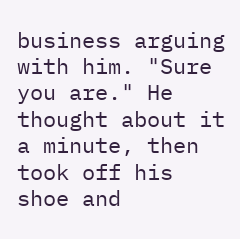business arguing with him. "Sure you are." He thought about it a minute, then took off his shoe and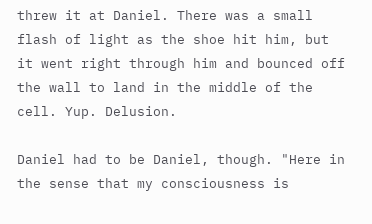threw it at Daniel. There was a small flash of light as the shoe hit him, but it went right through him and bounced off the wall to land in the middle of the cell. Yup. Delusion.

Daniel had to be Daniel, though. "Here in the sense that my consciousness is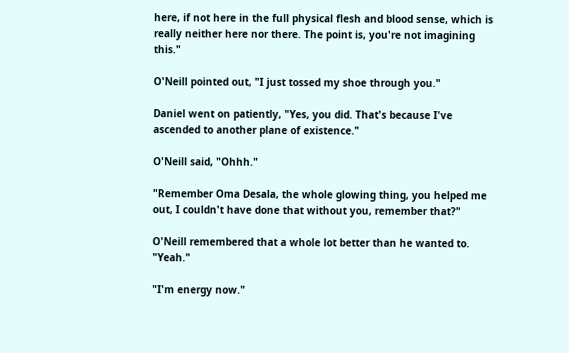here, if not here in the full physical flesh and blood sense, which is really neither here nor there. The point is, you're not imagining this."

O'Neill pointed out, "I just tossed my shoe through you."

Daniel went on patiently, "Yes, you did. That's because I've ascended to another plane of existence."

O'Neill said, "Ohhh."

"Remember Oma Desala, the whole glowing thing, you helped me out, I couldn't have done that without you, remember that?"

O'Neill remembered that a whole lot better than he wanted to. "Yeah."

"I'm energy now."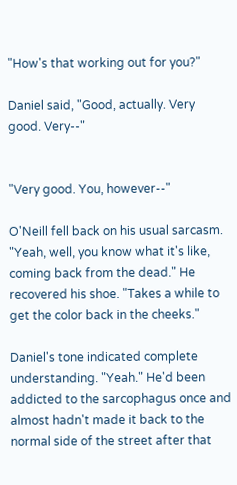"How's that working out for you?"

Daniel said, "Good, actually. Very good. Very--"


"Very good. You, however--"

O'Neill fell back on his usual sarcasm. "Yeah, well, you know what it's like, coming back from the dead." He recovered his shoe. "Takes a while to get the color back in the cheeks."

Daniel's tone indicated complete understanding. "Yeah." He'd been addicted to the sarcophagus once and almost hadn't made it back to the normal side of the street after that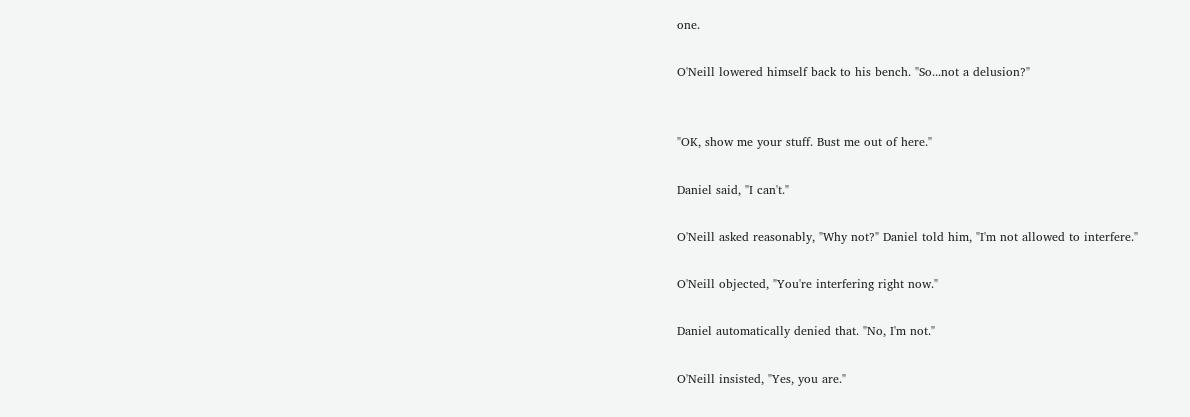one.

O'Neill lowered himself back to his bench. "So...not a delusion?"


"OK, show me your stuff. Bust me out of here."

Daniel said, "I can't."

O'Neill asked reasonably, "Why not?" Daniel told him, "I'm not allowed to interfere."

O'Neill objected, "You're interfering right now."

Daniel automatically denied that. "No, I'm not."

O'Neill insisted, "Yes, you are."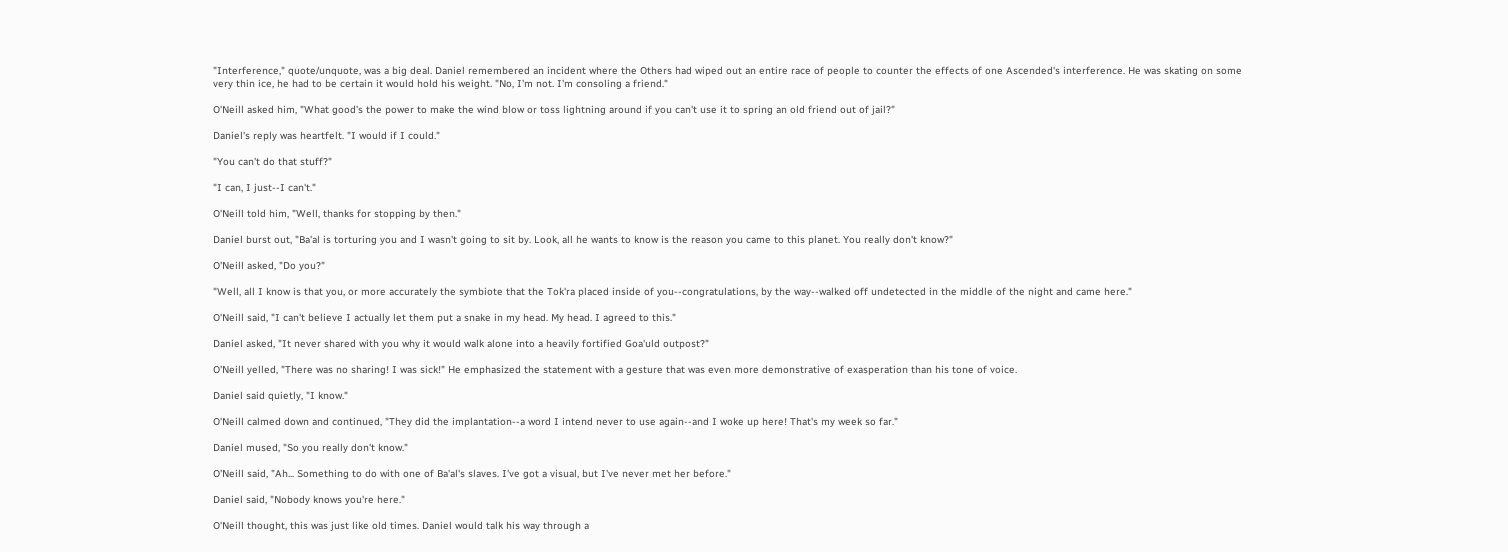"Interference," quote/unquote, was a big deal. Daniel remembered an incident where the Others had wiped out an entire race of people to counter the effects of one Ascended's interference. He was skating on some very thin ice, he had to be certain it would hold his weight. "No, I'm not. I'm consoling a friend."

O'Neill asked him, "What good's the power to make the wind blow or toss lightning around if you can't use it to spring an old friend out of jail?"

Daniel's reply was heartfelt. "I would if I could."

"You can't do that stuff?"

"I can, I just--I can't."

O'Neill told him, "Well, thanks for stopping by then."

Daniel burst out, "Ba'al is torturing you and I wasn't going to sit by. Look, all he wants to know is the reason you came to this planet. You really don't know?"

O'Neill asked, "Do you?"

"Well, all I know is that you, or more accurately the symbiote that the Tok'ra placed inside of you--congratulations, by the way--walked off undetected in the middle of the night and came here."

O'Neill said, "I can't believe I actually let them put a snake in my head. My head. I agreed to this."

Daniel asked, "It never shared with you why it would walk alone into a heavily fortified Goa'uld outpost?"

O'Neill yelled, "There was no sharing! I was sick!" He emphasized the statement with a gesture that was even more demonstrative of exasperation than his tone of voice.

Daniel said quietly, "I know."

O'Neill calmed down and continued, "They did the implantation--a word I intend never to use again--and I woke up here! That's my week so far."

Daniel mused, "So you really don't know."

O'Neill said, "Ah... Something to do with one of Ba'al's slaves. I've got a visual, but I've never met her before."

Daniel said, "Nobody knows you're here."

O'Neill thought, this was just like old times. Daniel would talk his way through a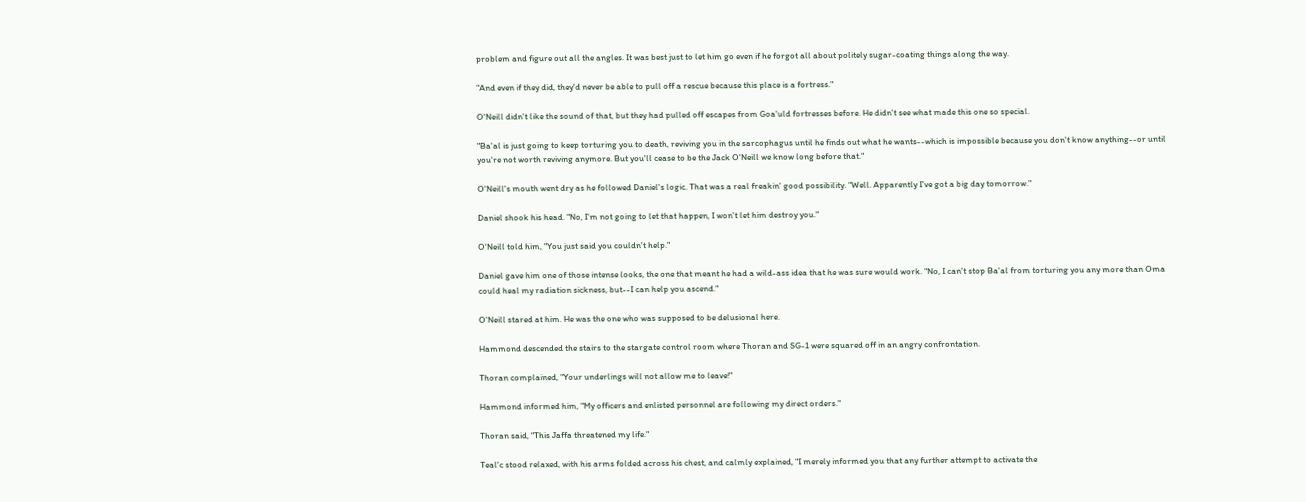problem and figure out all the angles. It was best just to let him go even if he forgot all about politely sugar-coating things along the way.

"And even if they did, they'd never be able to pull off a rescue because this place is a fortress."

O'Neill didn't like the sound of that, but they had pulled off escapes from Goa'uld fortresses before. He didn't see what made this one so special.

"Ba'al is just going to keep torturing you to death, reviving you in the sarcophagus until he finds out what he wants--which is impossible because you don't know anything--or until you're not worth reviving anymore. But you'll cease to be the Jack O'Neill we know long before that."

O'Neill's mouth went dry as he followed Daniel's logic. That was a real freakin' good possibility. "Well. Apparently I've got a big day tomorrow."

Daniel shook his head. "No, I'm not going to let that happen, I won't let him destroy you."

O'Neill told him, "You just said you couldn't help."

Daniel gave him one of those intense looks, the one that meant he had a wild-ass idea that he was sure would work. "No, I can't stop Ba'al from torturing you any more than Oma could heal my radiation sickness, but--I can help you ascend."

O'Neill stared at him. He was the one who was supposed to be delusional here.

Hammond descended the stairs to the stargate control room where Thoran and SG-1 were squared off in an angry confrontation.

Thoran complained, "Your underlings will not allow me to leave!"

Hammond informed him, "My officers and enlisted personnel are following my direct orders."

Thoran said, "This Jaffa threatened my life."

Teal'c stood relaxed, with his arms folded across his chest, and calmly explained, "I merely informed you that any further attempt to activate the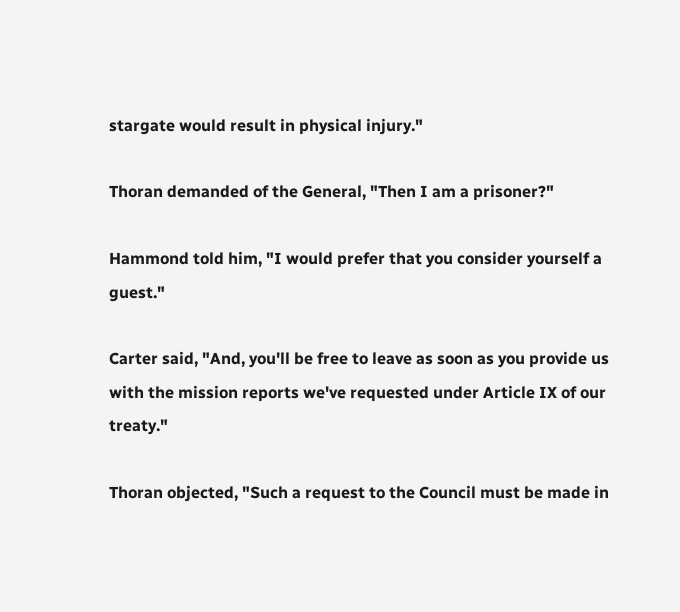stargate would result in physical injury."

Thoran demanded of the General, "Then I am a prisoner?"

Hammond told him, "I would prefer that you consider yourself a guest."

Carter said, "And, you'll be free to leave as soon as you provide us with the mission reports we've requested under Article IX of our treaty."

Thoran objected, "Such a request to the Council must be made in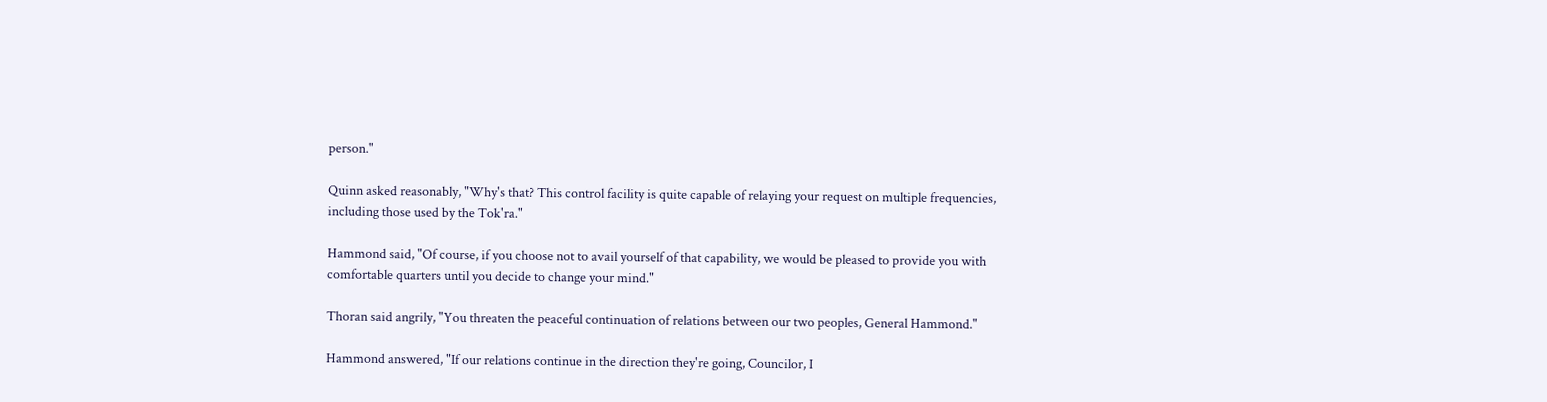person."

Quinn asked reasonably, "Why's that? This control facility is quite capable of relaying your request on multiple frequencies, including those used by the Tok'ra."

Hammond said, "Of course, if you choose not to avail yourself of that capability, we would be pleased to provide you with comfortable quarters until you decide to change your mind."

Thoran said angrily, "You threaten the peaceful continuation of relations between our two peoples, General Hammond."

Hammond answered, "If our relations continue in the direction they're going, Councilor, I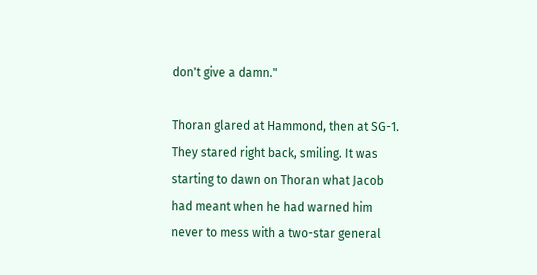don't give a damn."

Thoran glared at Hammond, then at SG-1. They stared right back, smiling. It was starting to dawn on Thoran what Jacob had meant when he had warned him never to mess with a two-star general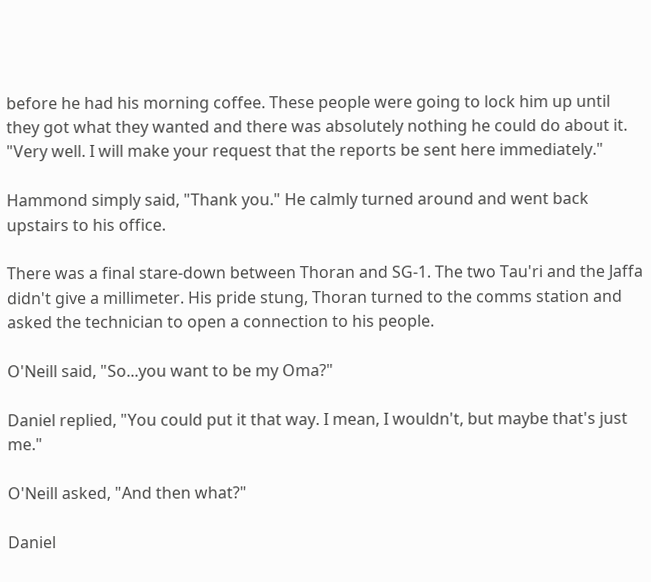before he had his morning coffee. These people were going to lock him up until they got what they wanted and there was absolutely nothing he could do about it. "Very well. I will make your request that the reports be sent here immediately."

Hammond simply said, "Thank you." He calmly turned around and went back upstairs to his office.

There was a final stare-down between Thoran and SG-1. The two Tau'ri and the Jaffa didn't give a millimeter. His pride stung, Thoran turned to the comms station and asked the technician to open a connection to his people.

O'Neill said, "So...you want to be my Oma?"

Daniel replied, "You could put it that way. I mean, I wouldn't, but maybe that's just me."

O'Neill asked, "And then what?"

Daniel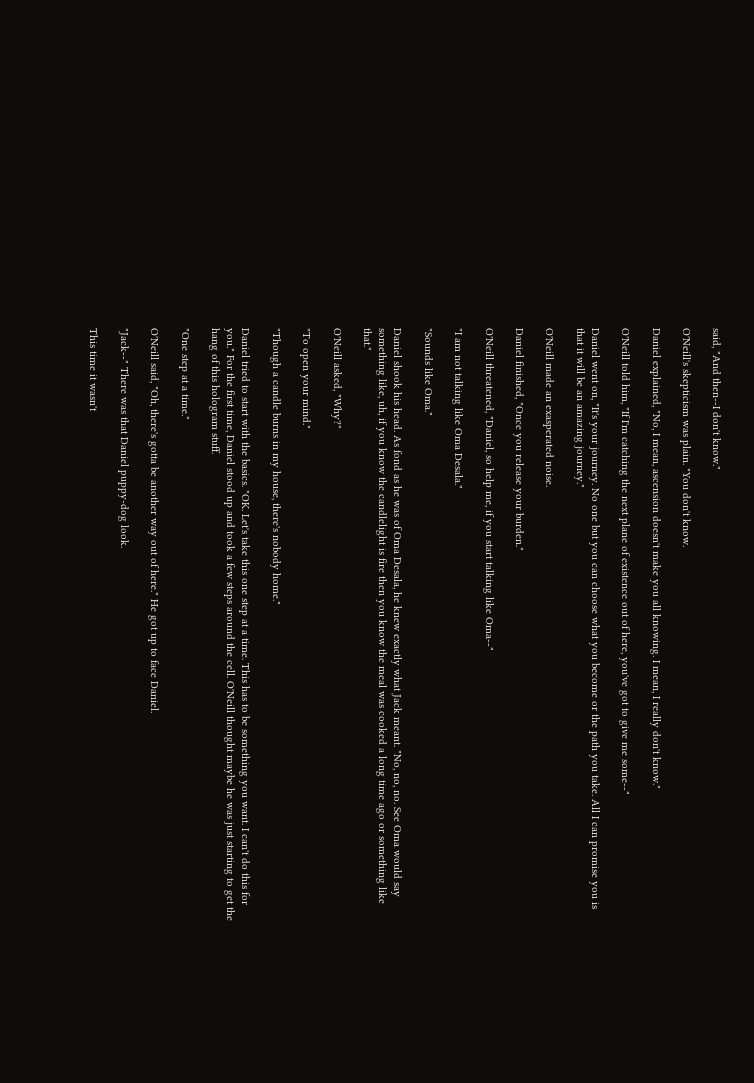said, "And then--I don't know."

O'Neill's skepticism was plain. "You don't know.

Daniel explained, "No, I mean, ascension doesn't make you all knowing. I mean, I really don't know."

O'Neill told him, "If I'm catching the next plane of existence out of here, you've got to give me some--"

Daniel went on, "It's your journey. No one but you can choose what you become or the path you take. All I can promise you is that it will be an amazing journey."

O'Neill made an exasperated noise.

Daniel finished, "Once you release your burden."

O'Neill threatened, "Daniel, so help me, if you start talking like Oma--"

"I am not talking like Oma Desala."

"Sounds like Oma."

Daniel shook his head. As fond as he was of Oma Desala, he knew exactly what Jack meant. "No, no, no. See Oma would say something like, uh, if you know the candlelight is fire then you know the meal was cooked a long time ago or something like that."

O'Neill asked, "Why?"

"To open your mind."

"Though a candle burns in my house, there's nobody home."

Daniel tried to start with the basics. "OK. Let's take this one step at a time. This has to be something you want. I can't do this for you." For the first time, Daniel stood up and took a few steps around the cell. O'Neill thought maybe he was just starting to get the hang of this hologram stuff.

"One step at a time."

O'Neill said, "Oh, there's gotta be another way out of here." He got up to face Daniel.

"Jack--" There was that Daniel puppy-dog look.

This time it wasn't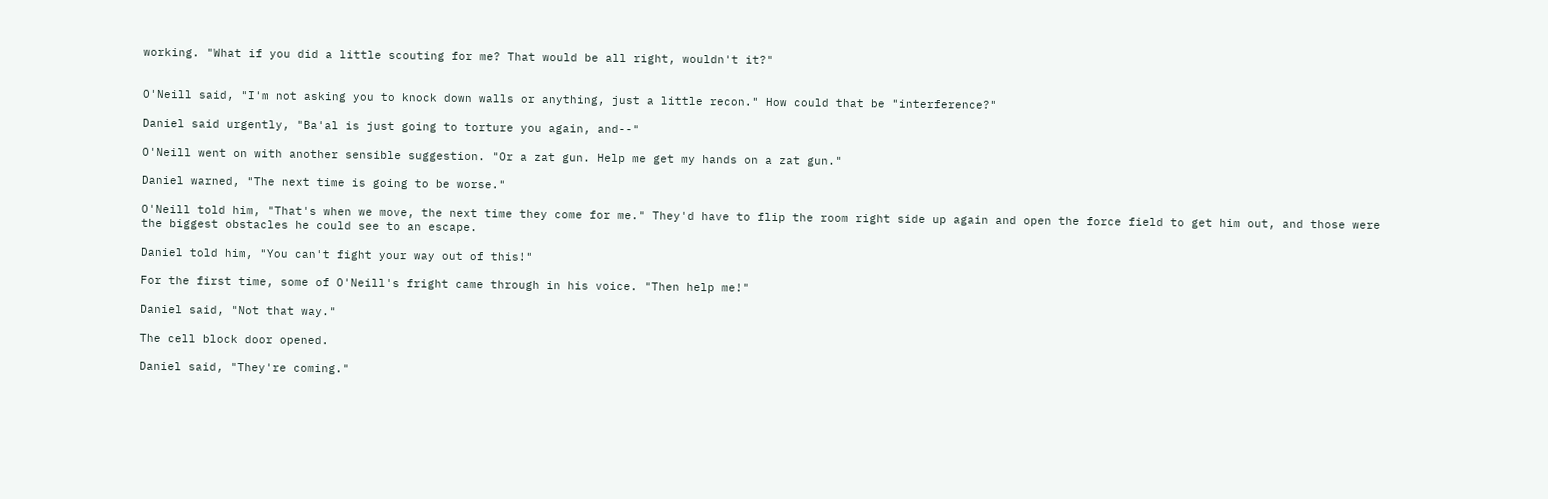working. "What if you did a little scouting for me? That would be all right, wouldn't it?"


O'Neill said, "I'm not asking you to knock down walls or anything, just a little recon." How could that be "interference?"

Daniel said urgently, "Ba'al is just going to torture you again, and--"

O'Neill went on with another sensible suggestion. "Or a zat gun. Help me get my hands on a zat gun."

Daniel warned, "The next time is going to be worse."

O'Neill told him, "That's when we move, the next time they come for me." They'd have to flip the room right side up again and open the force field to get him out, and those were the biggest obstacles he could see to an escape.

Daniel told him, "You can't fight your way out of this!"

For the first time, some of O'Neill's fright came through in his voice. "Then help me!"

Daniel said, "Not that way."

The cell block door opened.

Daniel said, "They're coming."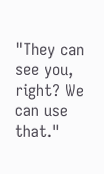"They can see you, right? We can use that."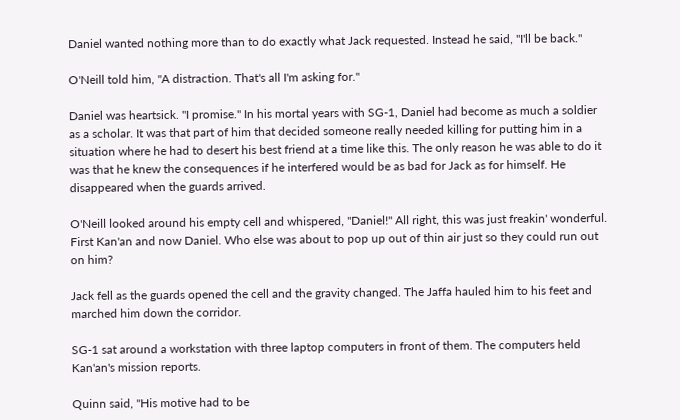Daniel wanted nothing more than to do exactly what Jack requested. Instead he said, "I'll be back."

O'Neill told him, "A distraction. That's all I'm asking for."

Daniel was heartsick. "I promise." In his mortal years with SG-1, Daniel had become as much a soldier as a scholar. It was that part of him that decided someone really needed killing for putting him in a situation where he had to desert his best friend at a time like this. The only reason he was able to do it was that he knew the consequences if he interfered would be as bad for Jack as for himself. He disappeared when the guards arrived.

O'Neill looked around his empty cell and whispered, "Daniel!" All right, this was just freakin' wonderful. First Kan'an and now Daniel. Who else was about to pop up out of thin air just so they could run out on him?

Jack fell as the guards opened the cell and the gravity changed. The Jaffa hauled him to his feet and marched him down the corridor.

SG-1 sat around a workstation with three laptop computers in front of them. The computers held Kan'an's mission reports.

Quinn said, "His motive had to be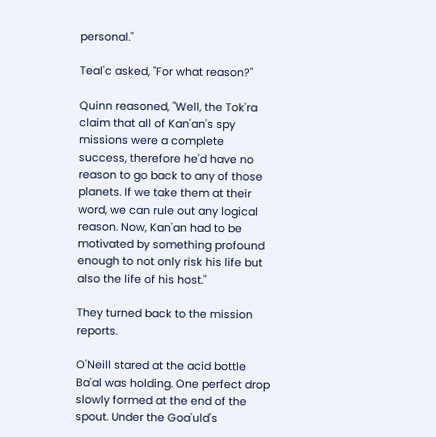personal."

Teal'c asked, "For what reason?"

Quinn reasoned, "Well, the Tok'ra claim that all of Kan'an's spy missions were a complete success, therefore he'd have no reason to go back to any of those planets. If we take them at their word, we can rule out any logical reason. Now, Kan'an had to be motivated by something profound enough to not only risk his life but also the life of his host."

They turned back to the mission reports.

O'Neill stared at the acid bottle Ba'al was holding. One perfect drop slowly formed at the end of the spout. Under the Goa'uld's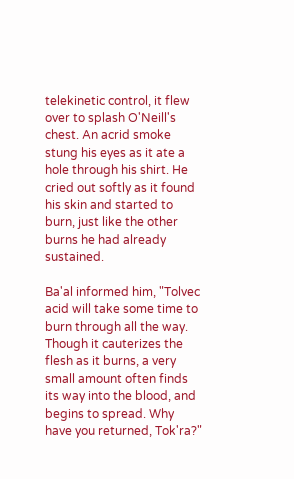telekinetic control, it flew over to splash O'Neill's chest. An acrid smoke stung his eyes as it ate a hole through his shirt. He cried out softly as it found his skin and started to burn, just like the other burns he had already sustained.

Ba'al informed him, "Tolvec acid will take some time to burn through all the way. Though it cauterizes the flesh as it burns, a very small amount often finds its way into the blood, and begins to spread. Why have you returned, Tok'ra?"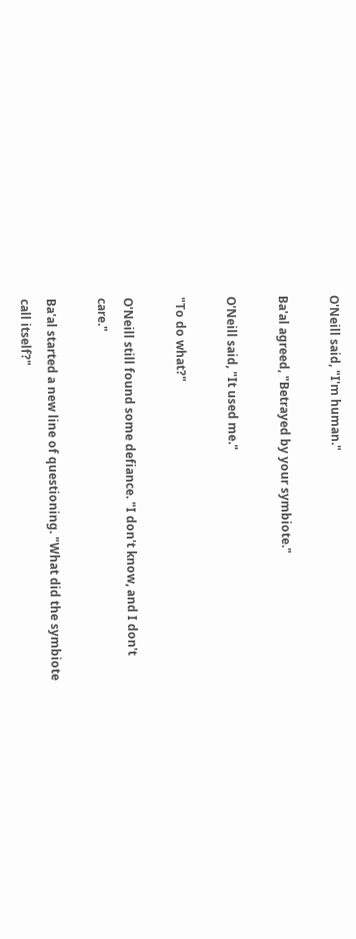O'Neill said, "I'm human."

Ba'al agreed, "Betrayed by your symbiote."

O'Neill said, "It used me."

"To do what?"

O'Neill still found some defiance. "I don't know, and I don't care."

Ba'al started a new line of questioning. "What did the symbiote call itself?"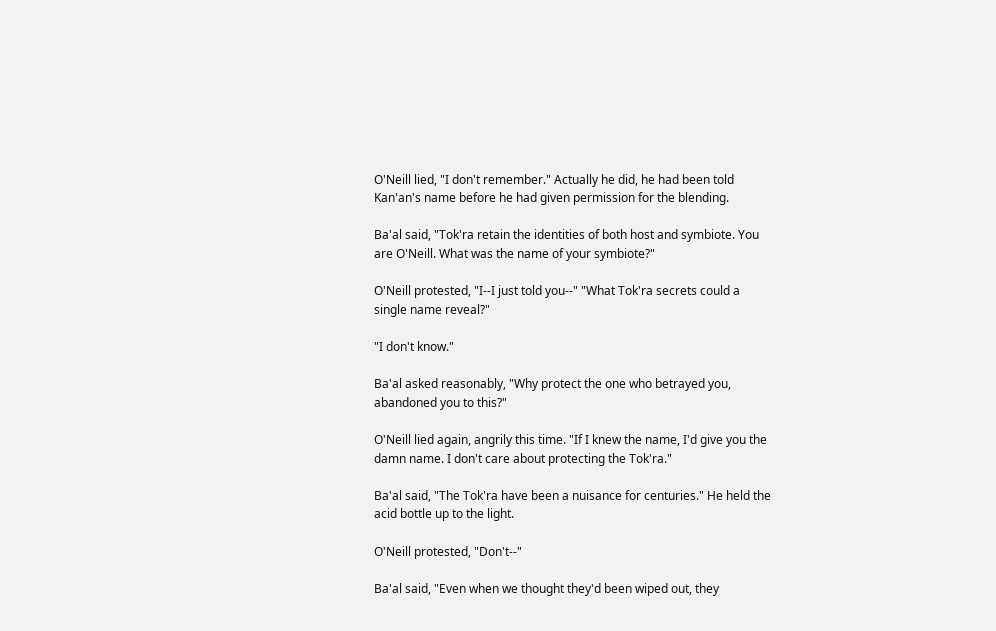O'Neill lied, "I don't remember." Actually he did, he had been told Kan'an's name before he had given permission for the blending.

Ba'al said, "Tok'ra retain the identities of both host and symbiote. You are O'Neill. What was the name of your symbiote?"

O'Neill protested, "I--I just told you--" "What Tok'ra secrets could a single name reveal?"

"I don't know."

Ba'al asked reasonably, "Why protect the one who betrayed you, abandoned you to this?"

O'Neill lied again, angrily this time. "If I knew the name, I'd give you the damn name. I don't care about protecting the Tok'ra."

Ba'al said, "The Tok'ra have been a nuisance for centuries." He held the acid bottle up to the light.

O'Neill protested, "Don't--"

Ba'al said, "Even when we thought they'd been wiped out, they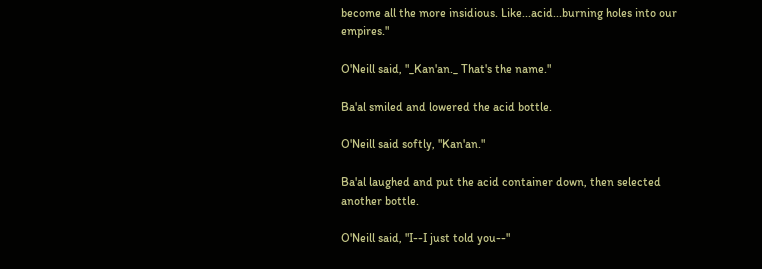become all the more insidious. Like...acid...burning holes into our empires."

O'Neill said, "_Kan'an._ That's the name."

Ba'al smiled and lowered the acid bottle.

O'Neill said softly, "Kan'an."

Ba'al laughed and put the acid container down, then selected another bottle.

O'Neill said, "I--I just told you--"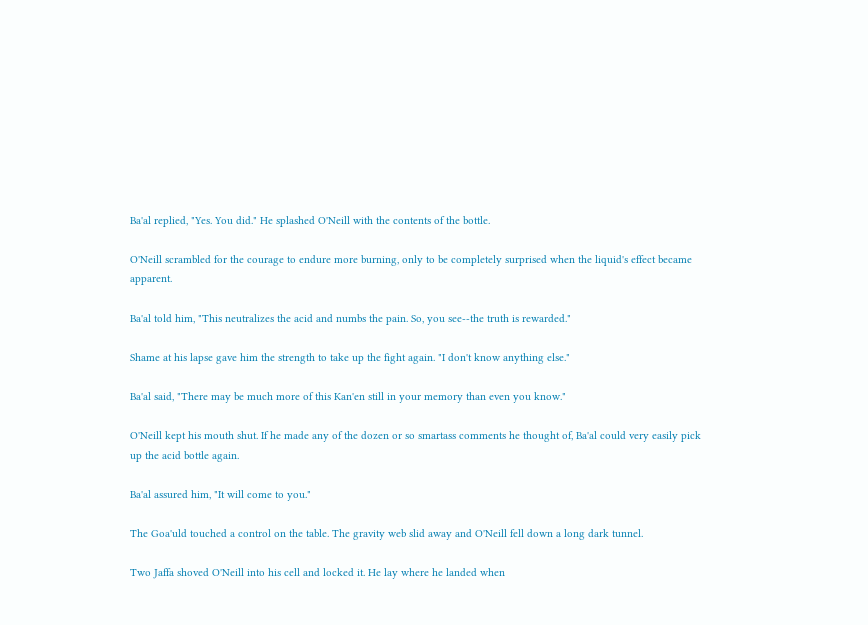Ba'al replied, "Yes. You did." He splashed O'Neill with the contents of the bottle.

O'Neill scrambled for the courage to endure more burning, only to be completely surprised when the liquid's effect became apparent.

Ba'al told him, "This neutralizes the acid and numbs the pain. So, you see--the truth is rewarded."

Shame at his lapse gave him the strength to take up the fight again. "I don't know anything else."

Ba'al said, "There may be much more of this Kan'en still in your memory than even you know."

O'Neill kept his mouth shut. If he made any of the dozen or so smartass comments he thought of, Ba'al could very easily pick up the acid bottle again.

Ba'al assured him, "It will come to you."

The Goa'uld touched a control on the table. The gravity web slid away and O'Neill fell down a long dark tunnel.

Two Jaffa shoved O'Neill into his cell and locked it. He lay where he landed when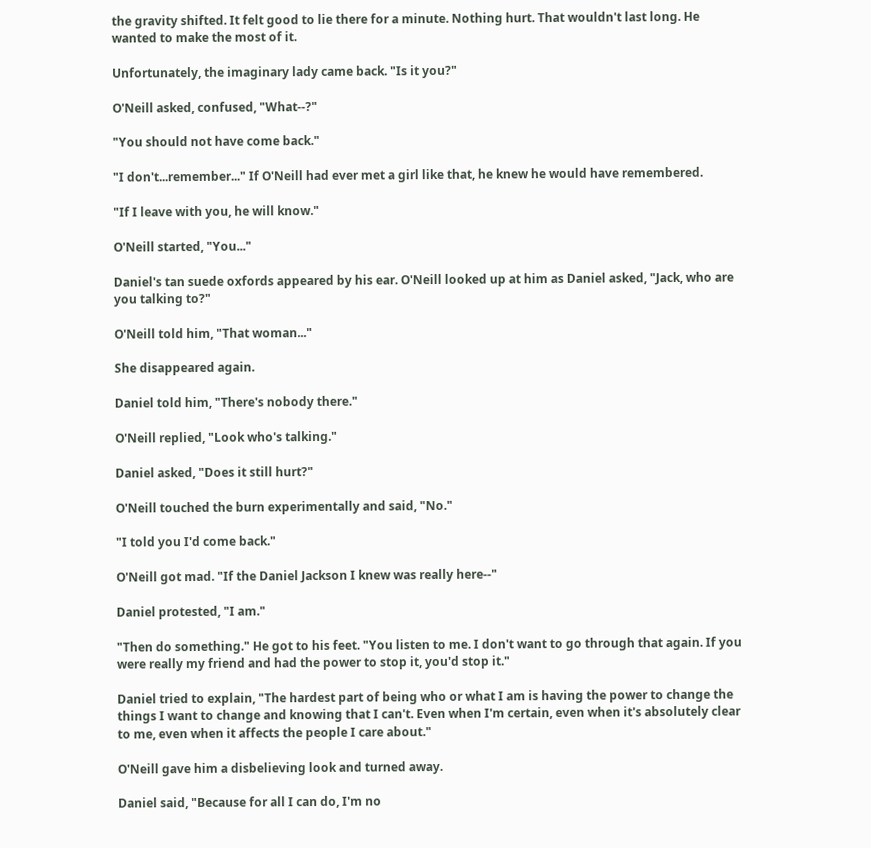the gravity shifted. It felt good to lie there for a minute. Nothing hurt. That wouldn't last long. He wanted to make the most of it.

Unfortunately, the imaginary lady came back. "Is it you?"

O'Neill asked, confused, "What--?"

"You should not have come back."

"I don't...remember..." If O'Neill had ever met a girl like that, he knew he would have remembered.

"If I leave with you, he will know."

O'Neill started, "You..."

Daniel's tan suede oxfords appeared by his ear. O'Neill looked up at him as Daniel asked, "Jack, who are you talking to?"

O'Neill told him, "That woman..."

She disappeared again.

Daniel told him, "There's nobody there."

O'Neill replied, "Look who's talking."

Daniel asked, "Does it still hurt?"

O'Neill touched the burn experimentally and said, "No."

"I told you I'd come back."

O'Neill got mad. "If the Daniel Jackson I knew was really here--"

Daniel protested, "I am."

"Then do something." He got to his feet. "You listen to me. I don't want to go through that again. If you were really my friend and had the power to stop it, you'd stop it."

Daniel tried to explain, "The hardest part of being who or what I am is having the power to change the things I want to change and knowing that I can't. Even when I'm certain, even when it's absolutely clear to me, even when it affects the people I care about."

O'Neill gave him a disbelieving look and turned away.

Daniel said, "Because for all I can do, I'm no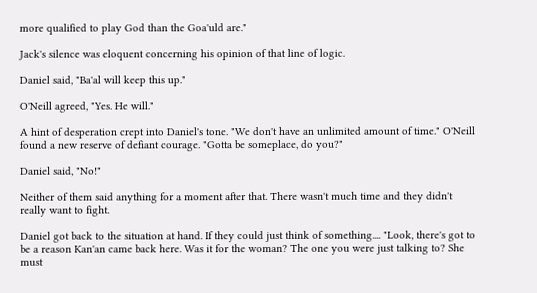more qualified to play God than the Goa'uld are."

Jack's silence was eloquent concerning his opinion of that line of logic.

Daniel said, "Ba'al will keep this up."

O'Neill agreed, "Yes. He will."

A hint of desperation crept into Daniel's tone. "We don't have an unlimited amount of time." O'Neill found a new reserve of defiant courage. "Gotta be someplace, do you?"

Daniel said, "No!"

Neither of them said anything for a moment after that. There wasn't much time and they didn't really want to fight.

Daniel got back to the situation at hand. If they could just think of something.... "Look, there's got to be a reason Kan'an came back here. Was it for the woman? The one you were just talking to? She must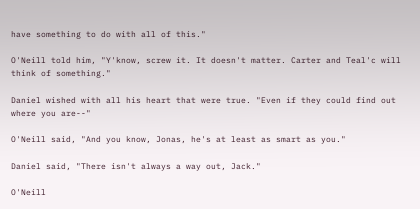have something to do with all of this."

O'Neill told him, "Y'know, screw it. It doesn't matter. Carter and Teal'c will think of something."

Daniel wished with all his heart that were true. "Even if they could find out where you are--"

O'Neill said, "And you know, Jonas, he's at least as smart as you."

Daniel said, "There isn't always a way out, Jack."

O'Neill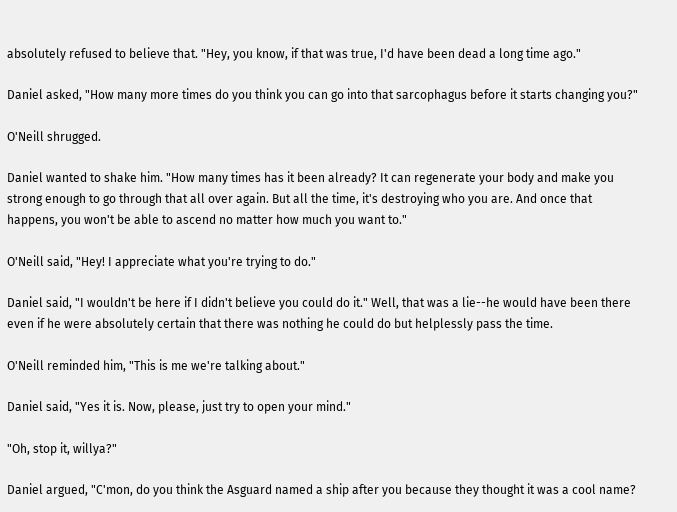absolutely refused to believe that. "Hey, you know, if that was true, I'd have been dead a long time ago."

Daniel asked, "How many more times do you think you can go into that sarcophagus before it starts changing you?"

O'Neill shrugged.

Daniel wanted to shake him. "How many times has it been already? It can regenerate your body and make you strong enough to go through that all over again. But all the time, it's destroying who you are. And once that happens, you won't be able to ascend no matter how much you want to."

O'Neill said, "Hey! I appreciate what you're trying to do."

Daniel said, "I wouldn't be here if I didn't believe you could do it." Well, that was a lie--he would have been there even if he were absolutely certain that there was nothing he could do but helplessly pass the time.

O'Neill reminded him, "This is me we're talking about."

Daniel said, "Yes it is. Now, please, just try to open your mind."

"Oh, stop it, willya?"

Daniel argued, "C'mon, do you think the Asguard named a ship after you because they thought it was a cool name?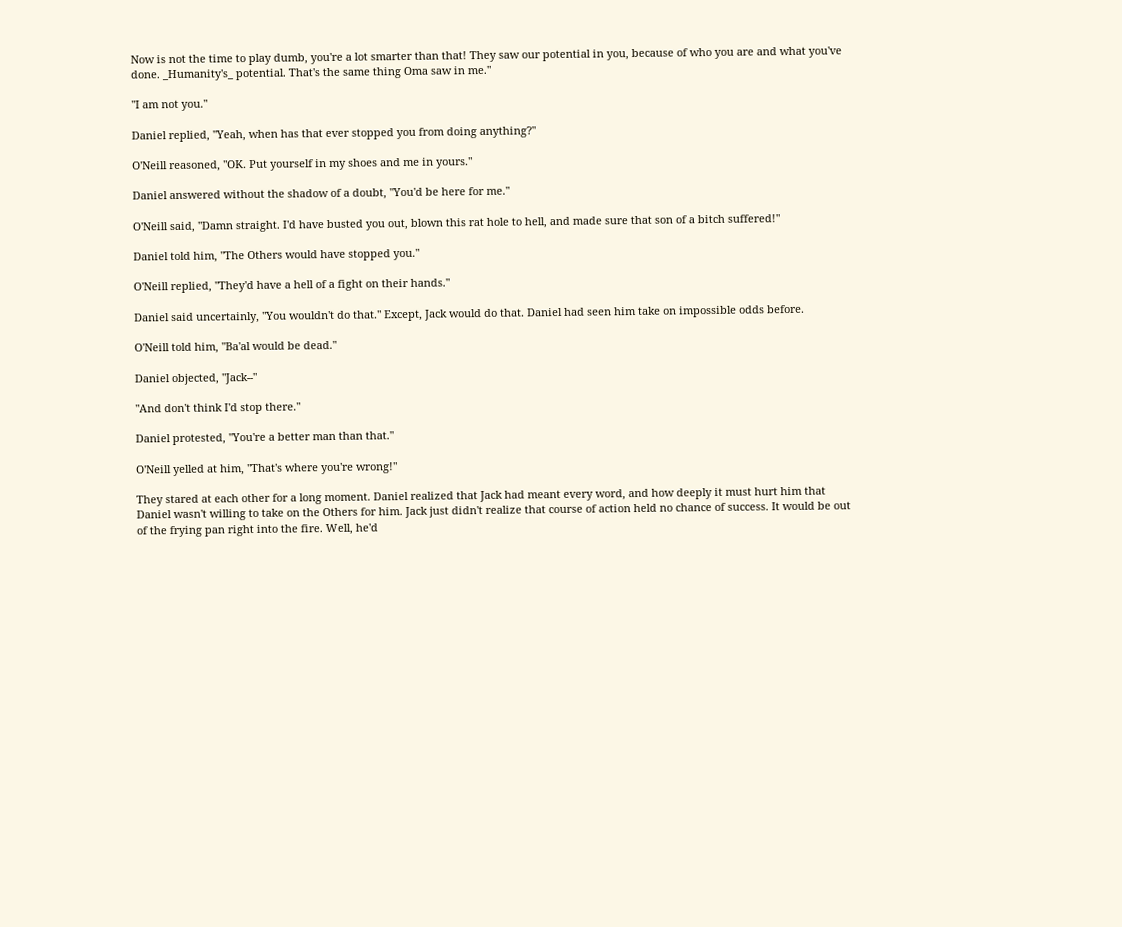Now is not the time to play dumb, you're a lot smarter than that! They saw our potential in you, because of who you are and what you've done. _Humanity's_ potential. That's the same thing Oma saw in me."

"I am not you."

Daniel replied, "Yeah, when has that ever stopped you from doing anything?"

O'Neill reasoned, "OK. Put yourself in my shoes and me in yours."

Daniel answered without the shadow of a doubt, "You'd be here for me."

O'Neill said, "Damn straight. I'd have busted you out, blown this rat hole to hell, and made sure that son of a bitch suffered!"

Daniel told him, "The Others would have stopped you."

O'Neill replied, "They'd have a hell of a fight on their hands."

Daniel said uncertainly, "You wouldn't do that." Except, Jack would do that. Daniel had seen him take on impossible odds before.

O'Neill told him, "Ba'al would be dead."

Daniel objected, "Jack--"

"And don't think I'd stop there."

Daniel protested, "You're a better man than that."

O'Neill yelled at him, "That's where you're wrong!"

They stared at each other for a long moment. Daniel realized that Jack had meant every word, and how deeply it must hurt him that Daniel wasn't willing to take on the Others for him. Jack just didn't realize that course of action held no chance of success. It would be out of the frying pan right into the fire. Well, he'd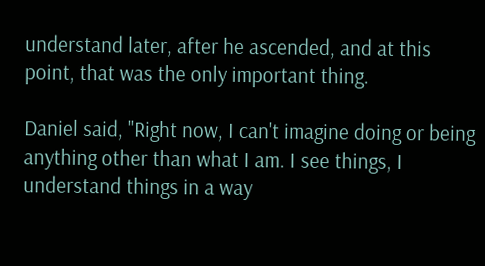understand later, after he ascended, and at this point, that was the only important thing.

Daniel said, "Right now, I can't imagine doing or being anything other than what I am. I see things, I understand things in a way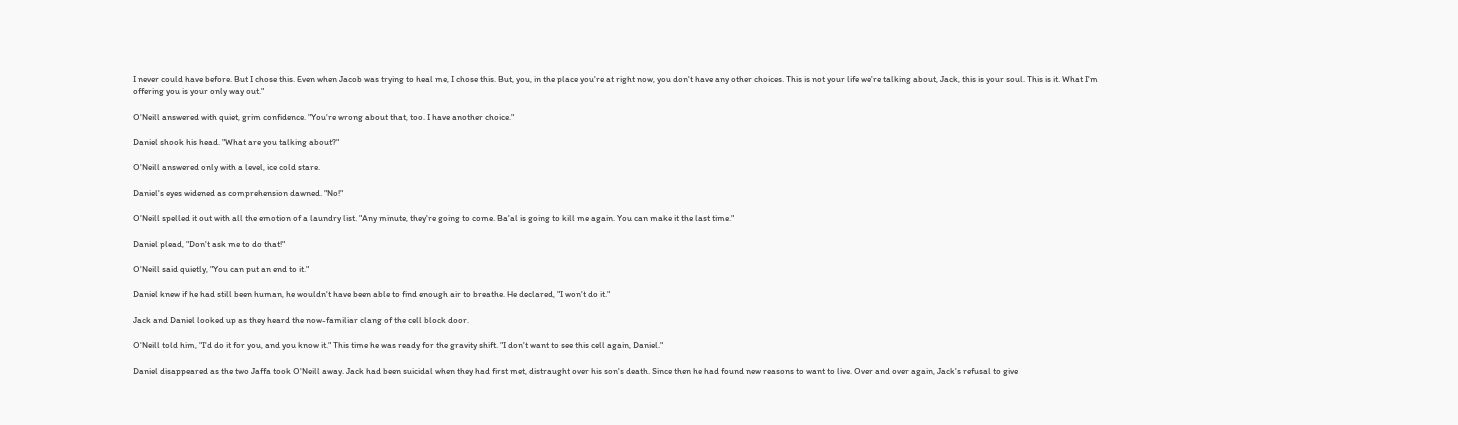I never could have before. But I chose this. Even when Jacob was trying to heal me, I chose this. But, you, in the place you're at right now, you don't have any other choices. This is not your life we're talking about, Jack, this is your soul. This is it. What I'm offering you is your only way out."

O'Neill answered with quiet, grim confidence. "You're wrong about that, too. I have another choice."

Daniel shook his head. "What are you talking about?"

O'Neill answered only with a level, ice cold stare.

Daniel's eyes widened as comprehension dawned. "No!"

O'Neill spelled it out with all the emotion of a laundry list. "Any minute, they're going to come. Ba'al is going to kill me again. You can make it the last time."

Daniel plead, "Don't ask me to do that!"

O'Neill said quietly, "You can put an end to it."

Daniel knew if he had still been human, he wouldn't have been able to find enough air to breathe. He declared, "I won't do it."

Jack and Daniel looked up as they heard the now-familiar clang of the cell block door.

O'Neill told him, "I'd do it for you, and you know it." This time he was ready for the gravity shift. "I don't want to see this cell again, Daniel."

Daniel disappeared as the two Jaffa took O'Neill away. Jack had been suicidal when they had first met, distraught over his son's death. Since then he had found new reasons to want to live. Over and over again, Jack's refusal to give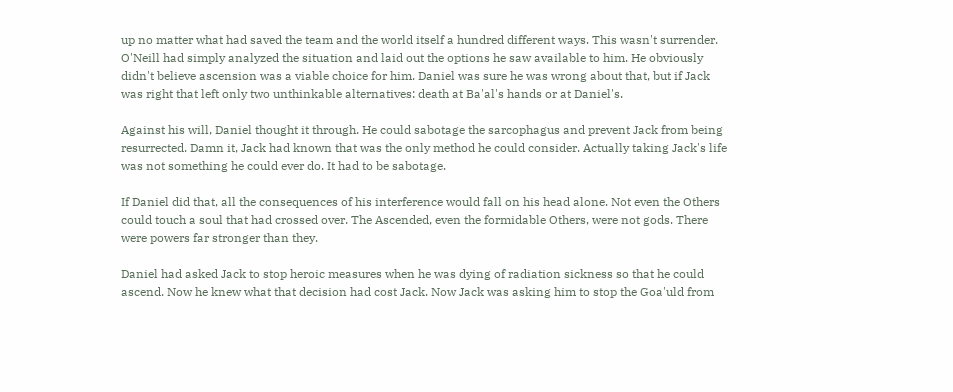up no matter what had saved the team and the world itself a hundred different ways. This wasn't surrender. O'Neill had simply analyzed the situation and laid out the options he saw available to him. He obviously didn't believe ascension was a viable choice for him. Daniel was sure he was wrong about that, but if Jack was right that left only two unthinkable alternatives: death at Ba'al's hands or at Daniel's.

Against his will, Daniel thought it through. He could sabotage the sarcophagus and prevent Jack from being resurrected. Damn it, Jack had known that was the only method he could consider. Actually taking Jack's life was not something he could ever do. It had to be sabotage.

If Daniel did that, all the consequences of his interference would fall on his head alone. Not even the Others could touch a soul that had crossed over. The Ascended, even the formidable Others, were not gods. There were powers far stronger than they.

Daniel had asked Jack to stop heroic measures when he was dying of radiation sickness so that he could ascend. Now he knew what that decision had cost Jack. Now Jack was asking him to stop the Goa'uld from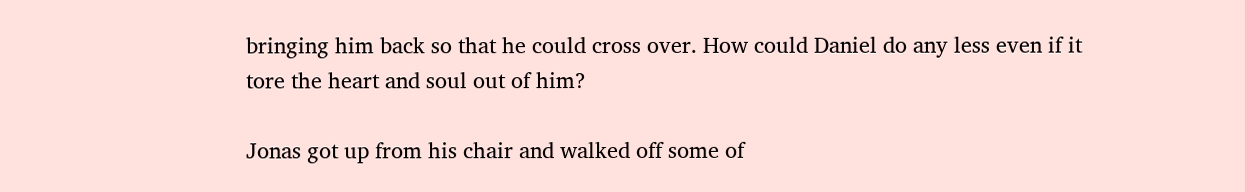bringing him back so that he could cross over. How could Daniel do any less even if it tore the heart and soul out of him?

Jonas got up from his chair and walked off some of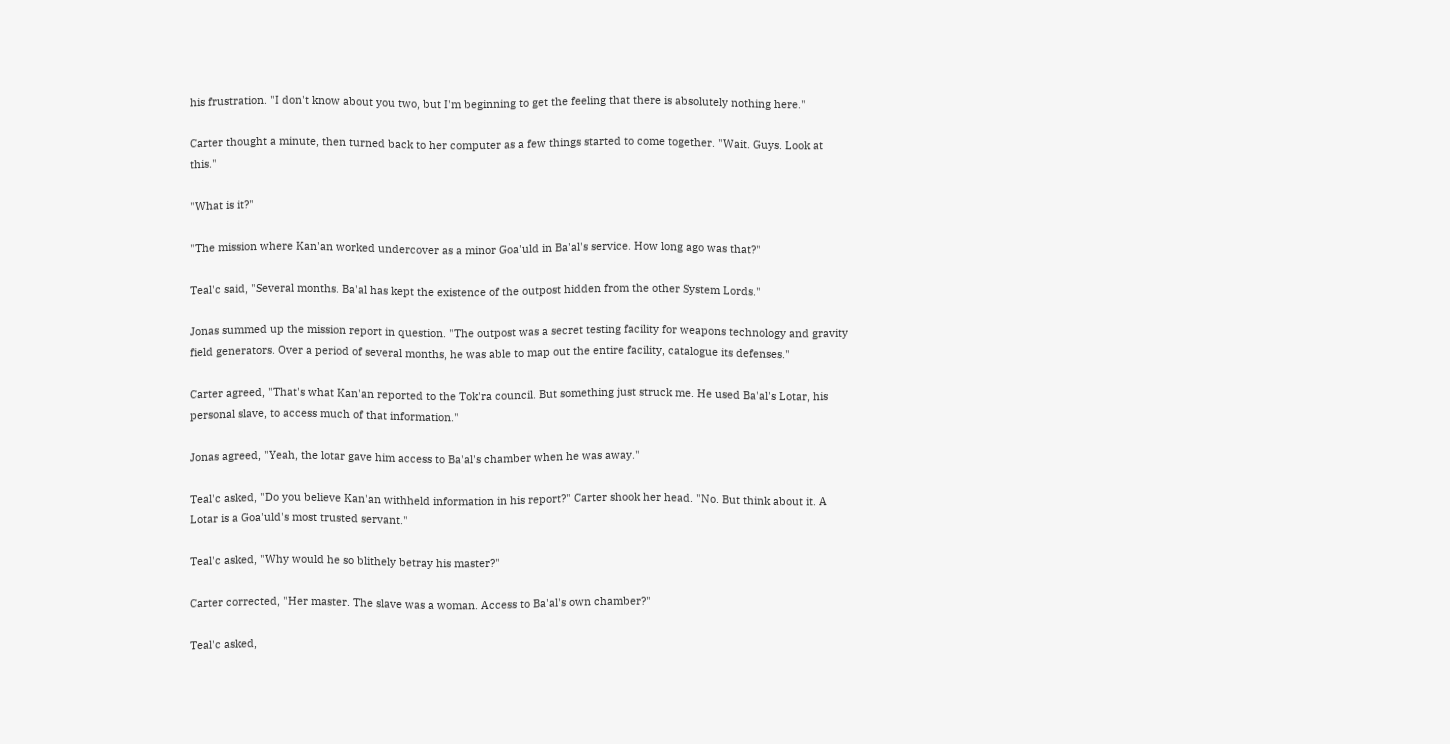his frustration. "I don't know about you two, but I'm beginning to get the feeling that there is absolutely nothing here."

Carter thought a minute, then turned back to her computer as a few things started to come together. "Wait. Guys. Look at this."

"What is it?"

"The mission where Kan'an worked undercover as a minor Goa'uld in Ba'al's service. How long ago was that?"

Teal'c said, "Several months. Ba'al has kept the existence of the outpost hidden from the other System Lords."

Jonas summed up the mission report in question. "The outpost was a secret testing facility for weapons technology and gravity field generators. Over a period of several months, he was able to map out the entire facility, catalogue its defenses."

Carter agreed, "That's what Kan'an reported to the Tok'ra council. But something just struck me. He used Ba'al's Lotar, his personal slave, to access much of that information."

Jonas agreed, "Yeah, the lotar gave him access to Ba'al's chamber when he was away."

Teal'c asked, "Do you believe Kan'an withheld information in his report?" Carter shook her head. "No. But think about it. A Lotar is a Goa'uld's most trusted servant."

Teal'c asked, "Why would he so blithely betray his master?"

Carter corrected, "Her master. The slave was a woman. Access to Ba'al's own chamber?"

Teal'c asked,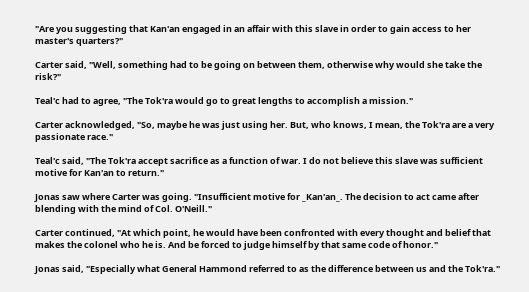"Are you suggesting that Kan'an engaged in an affair with this slave in order to gain access to her master's quarters?"

Carter said, "Well, something had to be going on between them, otherwise why would she take the risk?"

Teal'c had to agree, "The Tok'ra would go to great lengths to accomplish a mission."

Carter acknowledged, "So, maybe he was just using her. But, who knows, I mean, the Tok'ra are a very passionate race."

Teal'c said, "The Tok'ra accept sacrifice as a function of war. I do not believe this slave was sufficient motive for Kan'an to return."

Jonas saw where Carter was going. "Insufficient motive for _Kan'an_. The decision to act came after blending with the mind of Col. O'Neill."

Carter continued, "At which point, he would have been confronted with every thought and belief that makes the colonel who he is. And be forced to judge himself by that same code of honor."

Jonas said, "Especially what General Hammond referred to as the difference between us and the Tok'ra."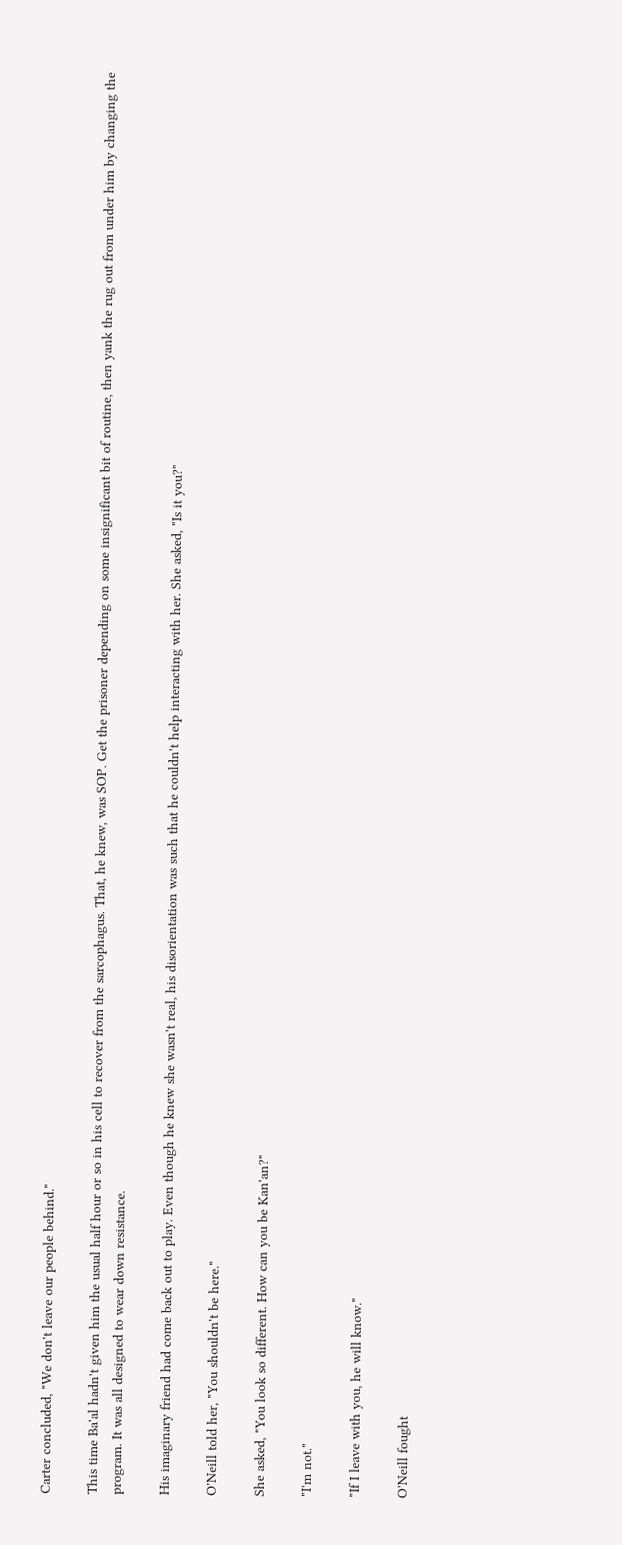Carter concluded, "We don't leave our people behind."

This time Ba'al hadn't given him the usual half hour or so in his cell to recover from the sarcophagus. That, he knew, was SOP. Get the prisoner depending on some insignificant bit of routine, then yank the rug out from under him by changing the program. It was all designed to wear down resistance.

His imaginary friend had come back out to play. Even though he knew she wasn't real, his disorientation was such that he couldn't help interacting with her. She asked, "Is it you?"

O'Neill told her, "You shouldn't be here."

She asked, "You look so different. How can you be Kan'an?"

"I'm not."

"If I leave with you, he will know."

O'Neill fought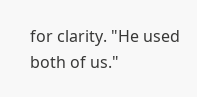for clarity. "He used both of us."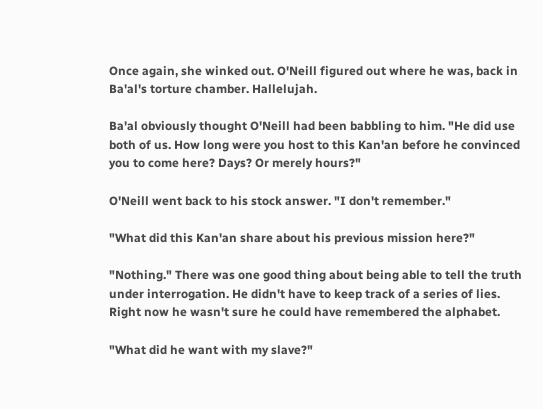Once again, she winked out. O'Neill figured out where he was, back in Ba'al's torture chamber. Hallelujah.

Ba'al obviously thought O'Neill had been babbling to him. "He did use both of us. How long were you host to this Kan'an before he convinced you to come here? Days? Or merely hours?"

O'Neill went back to his stock answer. "I don't remember."

"What did this Kan'an share about his previous mission here?"

"Nothing." There was one good thing about being able to tell the truth under interrogation. He didn't have to keep track of a series of lies. Right now he wasn't sure he could have remembered the alphabet.

"What did he want with my slave?"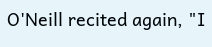O'Neill recited again, "I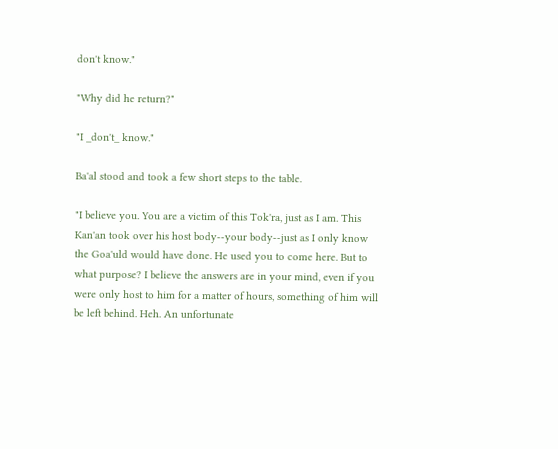don't know."

"Why did he return?"

"I _don't_ know."

Ba'al stood and took a few short steps to the table.

"I believe you. You are a victim of this Tok'ra, just as I am. This Kan'an took over his host body--your body--just as I only know the Goa'uld would have done. He used you to come here. But to what purpose? I believe the answers are in your mind, even if you were only host to him for a matter of hours, something of him will be left behind. Heh. An unfortunate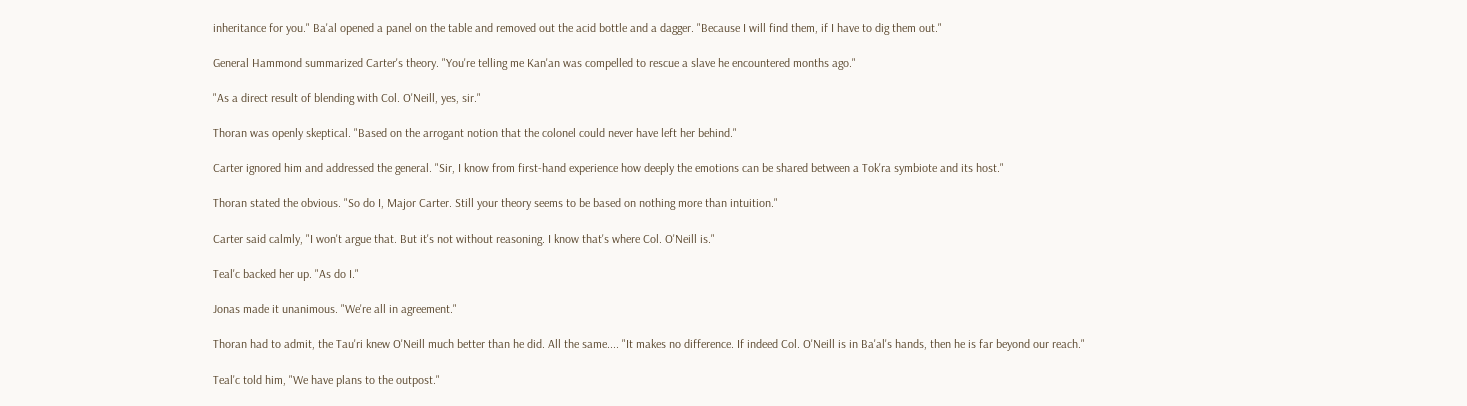inheritance for you." Ba'al opened a panel on the table and removed out the acid bottle and a dagger. "Because I will find them, if I have to dig them out."

General Hammond summarized Carter's theory. "You're telling me Kan'an was compelled to rescue a slave he encountered months ago."

"As a direct result of blending with Col. O'Neill, yes, sir."

Thoran was openly skeptical. "Based on the arrogant notion that the colonel could never have left her behind."

Carter ignored him and addressed the general. "Sir, I know from first-hand experience how deeply the emotions can be shared between a Tok'ra symbiote and its host."

Thoran stated the obvious. "So do I, Major Carter. Still your theory seems to be based on nothing more than intuition."

Carter said calmly, "I won't argue that. But it's not without reasoning. I know that's where Col. O'Neill is."

Teal'c backed her up. "As do I."

Jonas made it unanimous. "We're all in agreement."

Thoran had to admit, the Tau'ri knew O'Neill much better than he did. All the same.... "It makes no difference. If indeed Col. O'Neill is in Ba'al's hands, then he is far beyond our reach."

Teal'c told him, "We have plans to the outpost."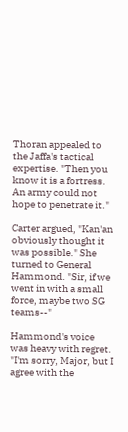Thoran appealed to the Jaffa's tactical expertise. "Then you know it is a fortress. An army could not hope to penetrate it."

Carter argued, "Kan'an obviously thought it was possible." She turned to General Hammond. "Sir, if we went in with a small force, maybe two SG teams--"

Hammond's voice was heavy with regret. "I'm sorry, Major, but I agree with the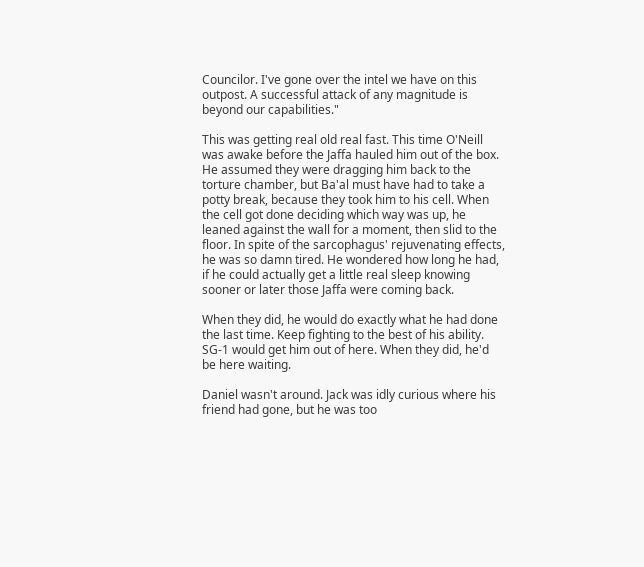Councilor. I've gone over the intel we have on this outpost. A successful attack of any magnitude is beyond our capabilities."

This was getting real old real fast. This time O'Neill was awake before the Jaffa hauled him out of the box. He assumed they were dragging him back to the torture chamber, but Ba'al must have had to take a potty break, because they took him to his cell. When the cell got done deciding which way was up, he leaned against the wall for a moment, then slid to the floor. In spite of the sarcophagus' rejuvenating effects, he was so damn tired. He wondered how long he had, if he could actually get a little real sleep knowing sooner or later those Jaffa were coming back.

When they did, he would do exactly what he had done the last time. Keep fighting to the best of his ability. SG-1 would get him out of here. When they did, he'd be here waiting.

Daniel wasn't around. Jack was idly curious where his friend had gone, but he was too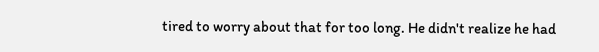tired to worry about that for too long. He didn't realize he had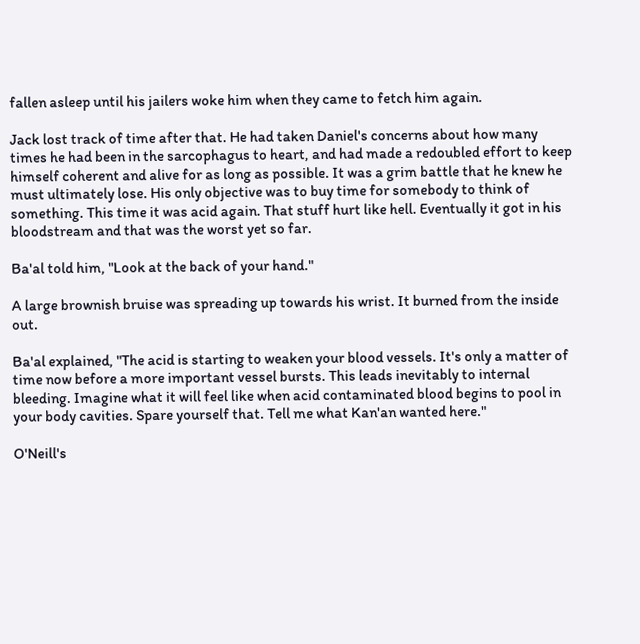fallen asleep until his jailers woke him when they came to fetch him again.

Jack lost track of time after that. He had taken Daniel's concerns about how many times he had been in the sarcophagus to heart, and had made a redoubled effort to keep himself coherent and alive for as long as possible. It was a grim battle that he knew he must ultimately lose. His only objective was to buy time for somebody to think of something. This time it was acid again. That stuff hurt like hell. Eventually it got in his bloodstream and that was the worst yet so far.

Ba'al told him, "Look at the back of your hand."

A large brownish bruise was spreading up towards his wrist. It burned from the inside out.

Ba'al explained, "The acid is starting to weaken your blood vessels. It's only a matter of time now before a more important vessel bursts. This leads inevitably to internal bleeding. Imagine what it will feel like when acid contaminated blood begins to pool in your body cavities. Spare yourself that. Tell me what Kan'an wanted here."

O'Neill's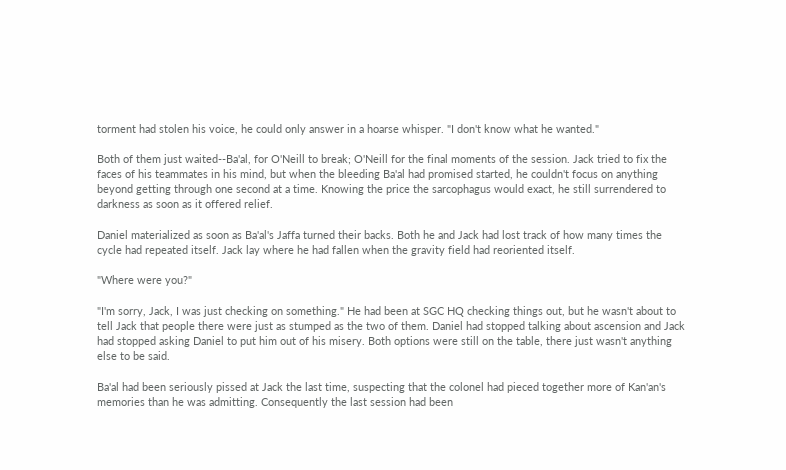torment had stolen his voice, he could only answer in a hoarse whisper. "I don't know what he wanted."

Both of them just waited--Ba'al, for O'Neill to break; O'Neill for the final moments of the session. Jack tried to fix the faces of his teammates in his mind, but when the bleeding Ba'al had promised started, he couldn't focus on anything beyond getting through one second at a time. Knowing the price the sarcophagus would exact, he still surrendered to darkness as soon as it offered relief.

Daniel materialized as soon as Ba'al's Jaffa turned their backs. Both he and Jack had lost track of how many times the cycle had repeated itself. Jack lay where he had fallen when the gravity field had reoriented itself.

"Where were you?"

"I'm sorry, Jack, I was just checking on something." He had been at SGC HQ checking things out, but he wasn't about to tell Jack that people there were just as stumped as the two of them. Daniel had stopped talking about ascension and Jack had stopped asking Daniel to put him out of his misery. Both options were still on the table, there just wasn't anything else to be said.

Ba'al had been seriously pissed at Jack the last time, suspecting that the colonel had pieced together more of Kan'an's memories than he was admitting. Consequently the last session had been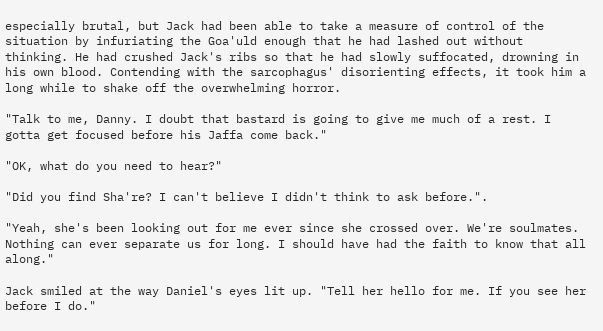especially brutal, but Jack had been able to take a measure of control of the situation by infuriating the Goa'uld enough that he had lashed out without thinking. He had crushed Jack's ribs so that he had slowly suffocated, drowning in his own blood. Contending with the sarcophagus' disorienting effects, it took him a long while to shake off the overwhelming horror.

"Talk to me, Danny. I doubt that bastard is going to give me much of a rest. I gotta get focused before his Jaffa come back."

"OK, what do you need to hear?"

"Did you find Sha're? I can't believe I didn't think to ask before.".

"Yeah, she's been looking out for me ever since she crossed over. We're soulmates. Nothing can ever separate us for long. I should have had the faith to know that all along."

Jack smiled at the way Daniel's eyes lit up. "Tell her hello for me. If you see her before I do."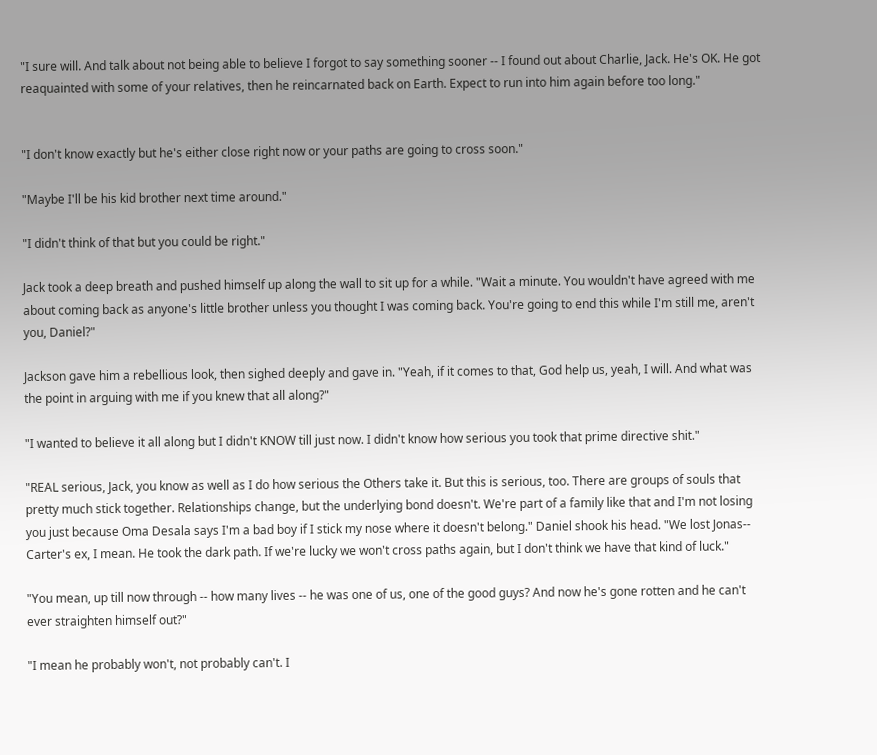"I sure will. And talk about not being able to believe I forgot to say something sooner -- I found out about Charlie, Jack. He's OK. He got reaquainted with some of your relatives, then he reincarnated back on Earth. Expect to run into him again before too long."


"I don't know exactly but he's either close right now or your paths are going to cross soon."

"Maybe I'll be his kid brother next time around."

"I didn't think of that but you could be right."

Jack took a deep breath and pushed himself up along the wall to sit up for a while. "Wait a minute. You wouldn't have agreed with me about coming back as anyone's little brother unless you thought I was coming back. You're going to end this while I'm still me, aren't you, Daniel?"

Jackson gave him a rebellious look, then sighed deeply and gave in. "Yeah, if it comes to that, God help us, yeah, I will. And what was the point in arguing with me if you knew that all along?"

"I wanted to believe it all along but I didn't KNOW till just now. I didn't know how serious you took that prime directive shit."

"REAL serious, Jack, you know as well as I do how serious the Others take it. But this is serious, too. There are groups of souls that pretty much stick together. Relationships change, but the underlying bond doesn't. We're part of a family like that and I'm not losing you just because Oma Desala says I'm a bad boy if I stick my nose where it doesn't belong." Daniel shook his head. "We lost Jonas-- Carter's ex, I mean. He took the dark path. If we're lucky we won't cross paths again, but I don't think we have that kind of luck."

"You mean, up till now through -- how many lives -- he was one of us, one of the good guys? And now he's gone rotten and he can't ever straighten himself out?"

"I mean he probably won't, not probably can't. I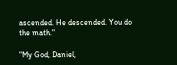ascended. He descended. You do the math."

"My God, Daniel,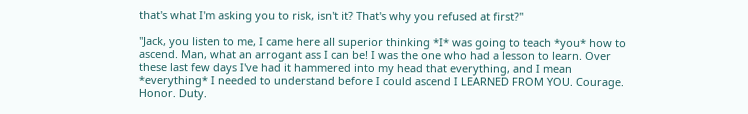that's what I'm asking you to risk, isn't it? That's why you refused at first?"

"Jack, you listen to me, I came here all superior thinking *I* was going to teach *you* how to ascend. Man, what an arrogant ass I can be! I was the one who had a lesson to learn. Over these last few days I've had it hammered into my head that everything, and I mean *everything* I needed to understand before I could ascend I LEARNED FROM YOU. Courage. Honor. Duty.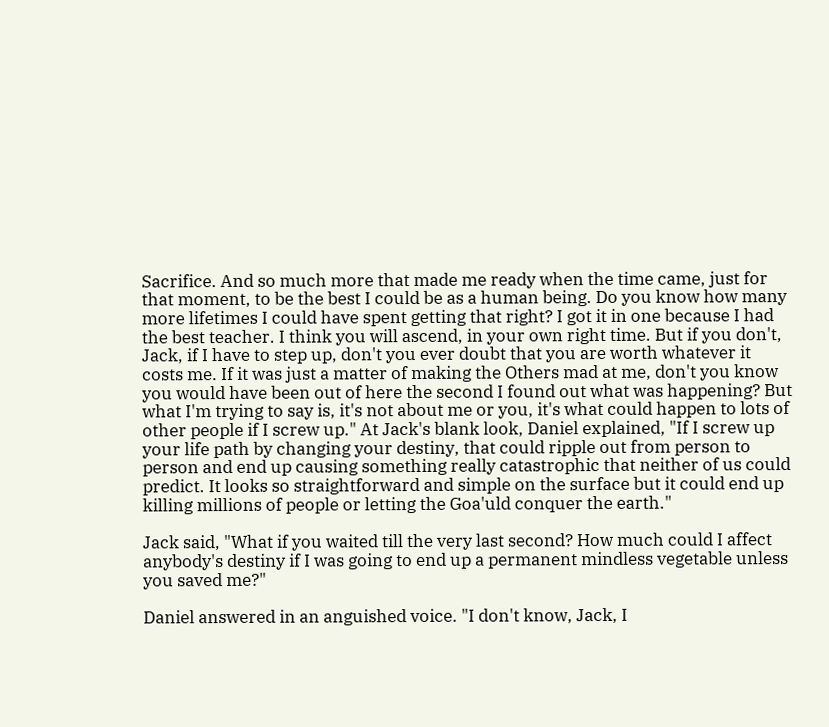Sacrifice. And so much more that made me ready when the time came, just for that moment, to be the best I could be as a human being. Do you know how many more lifetimes I could have spent getting that right? I got it in one because I had the best teacher. I think you will ascend, in your own right time. But if you don't, Jack, if I have to step up, don't you ever doubt that you are worth whatever it costs me. If it was just a matter of making the Others mad at me, don't you know you would have been out of here the second I found out what was happening? But what I'm trying to say is, it's not about me or you, it's what could happen to lots of other people if I screw up." At Jack's blank look, Daniel explained, "If I screw up your life path by changing your destiny, that could ripple out from person to person and end up causing something really catastrophic that neither of us could predict. It looks so straightforward and simple on the surface but it could end up killing millions of people or letting the Goa'uld conquer the earth."

Jack said, "What if you waited till the very last second? How much could I affect anybody's destiny if I was going to end up a permanent mindless vegetable unless you saved me?"

Daniel answered in an anguished voice. "I don't know, Jack, I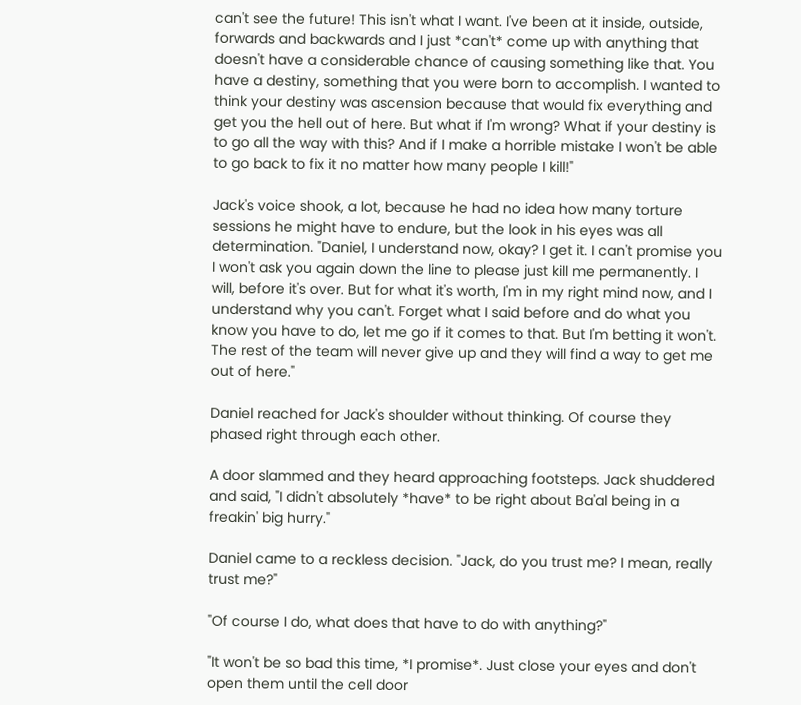can't see the future! This isn't what I want. I've been at it inside, outside, forwards and backwards and I just *can't* come up with anything that doesn't have a considerable chance of causing something like that. You have a destiny, something that you were born to accomplish. I wanted to think your destiny was ascension because that would fix everything and get you the hell out of here. But what if I'm wrong? What if your destiny is to go all the way with this? And if I make a horrible mistake I won't be able to go back to fix it no matter how many people I kill!"

Jack's voice shook, a lot, because he had no idea how many torture sessions he might have to endure, but the look in his eyes was all determination. "Daniel, I understand now, okay? I get it. I can't promise you I won't ask you again down the line to please just kill me permanently. I will, before it's over. But for what it's worth, I'm in my right mind now, and I understand why you can't. Forget what I said before and do what you know you have to do, let me go if it comes to that. But I'm betting it won't. The rest of the team will never give up and they will find a way to get me out of here."

Daniel reached for Jack's shoulder without thinking. Of course they phased right through each other.

A door slammed and they heard approaching footsteps. Jack shuddered and said, "I didn't absolutely *have* to be right about Ba'al being in a freakin' big hurry."

Daniel came to a reckless decision. "Jack, do you trust me? I mean, really trust me?"

"Of course I do, what does that have to do with anything?"

"It won't be so bad this time, *I promise*. Just close your eyes and don't open them until the cell door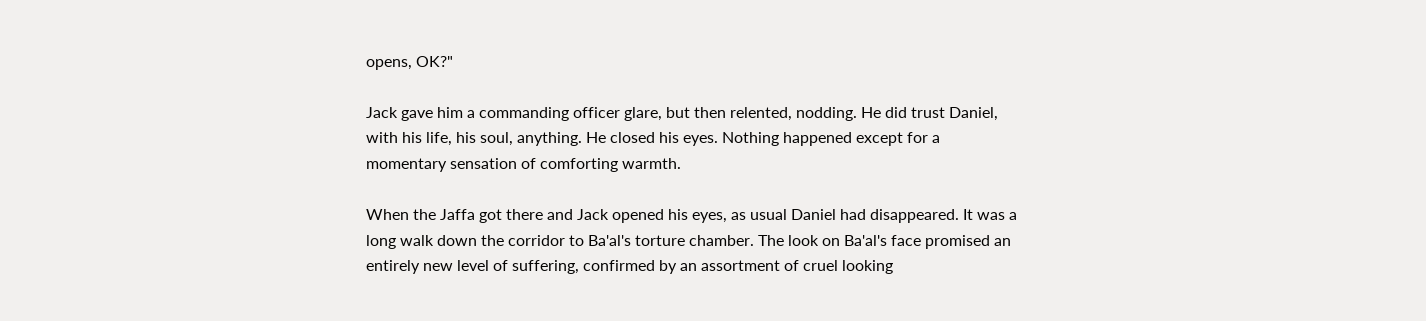opens, OK?"

Jack gave him a commanding officer glare, but then relented, nodding. He did trust Daniel, with his life, his soul, anything. He closed his eyes. Nothing happened except for a momentary sensation of comforting warmth.

When the Jaffa got there and Jack opened his eyes, as usual Daniel had disappeared. It was a long walk down the corridor to Ba'al's torture chamber. The look on Ba'al's face promised an entirely new level of suffering, confirmed by an assortment of cruel looking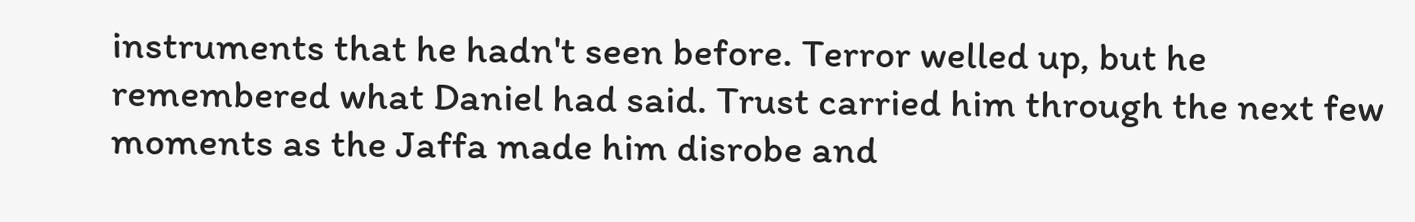instruments that he hadn't seen before. Terror welled up, but he remembered what Daniel had said. Trust carried him through the next few moments as the Jaffa made him disrobe and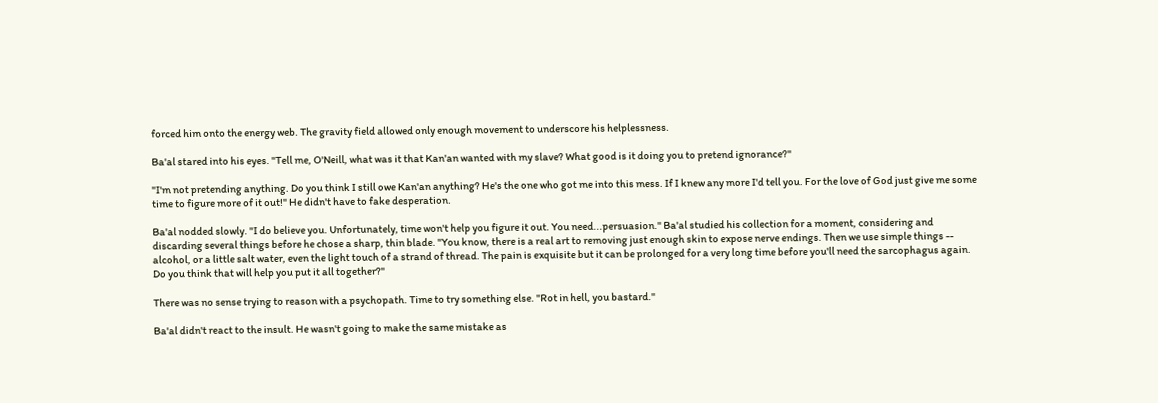forced him onto the energy web. The gravity field allowed only enough movement to underscore his helplessness.

Ba'al stared into his eyes. "Tell me, O'Neill, what was it that Kan'an wanted with my slave? What good is it doing you to pretend ignorance?"

"I'm not pretending anything. Do you think I still owe Kan'an anything? He's the one who got me into this mess. If I knew any more I'd tell you. For the love of God just give me some time to figure more of it out!" He didn't have to fake desperation.

Ba'al nodded slowly. "I do believe you. Unfortunately, time won't help you figure it out. You need...persuasion." Ba'al studied his collection for a moment, considering and discarding several things before he chose a sharp, thin blade. "You know, there is a real art to removing just enough skin to expose nerve endings. Then we use simple things -- alcohol, or a little salt water, even the light touch of a strand of thread. The pain is exquisite but it can be prolonged for a very long time before you'll need the sarcophagus again. Do you think that will help you put it all together?"

There was no sense trying to reason with a psychopath. Time to try something else. "Rot in hell, you bastard."

Ba'al didn't react to the insult. He wasn't going to make the same mistake as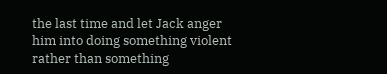the last time and let Jack anger him into doing something violent rather than something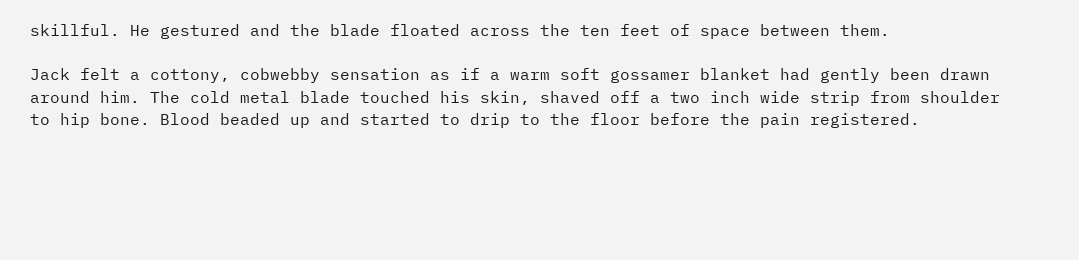skillful. He gestured and the blade floated across the ten feet of space between them.

Jack felt a cottony, cobwebby sensation as if a warm soft gossamer blanket had gently been drawn around him. The cold metal blade touched his skin, shaved off a two inch wide strip from shoulder to hip bone. Blood beaded up and started to drip to the floor before the pain registered.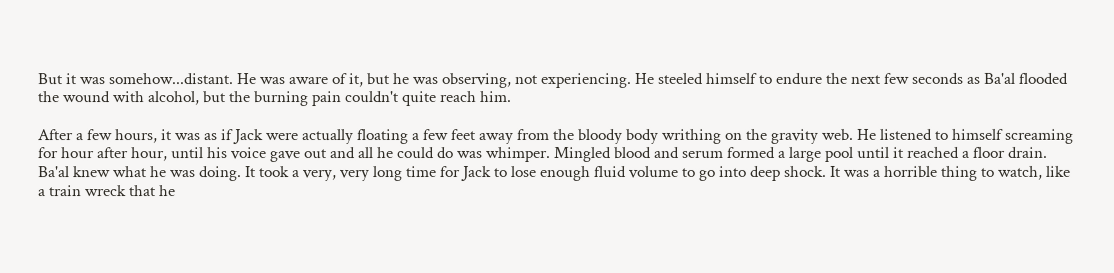But it was somehow...distant. He was aware of it, but he was observing, not experiencing. He steeled himself to endure the next few seconds as Ba'al flooded the wound with alcohol, but the burning pain couldn't quite reach him.

After a few hours, it was as if Jack were actually floating a few feet away from the bloody body writhing on the gravity web. He listened to himself screaming for hour after hour, until his voice gave out and all he could do was whimper. Mingled blood and serum formed a large pool until it reached a floor drain. Ba'al knew what he was doing. It took a very, very long time for Jack to lose enough fluid volume to go into deep shock. It was a horrible thing to watch, like a train wreck that he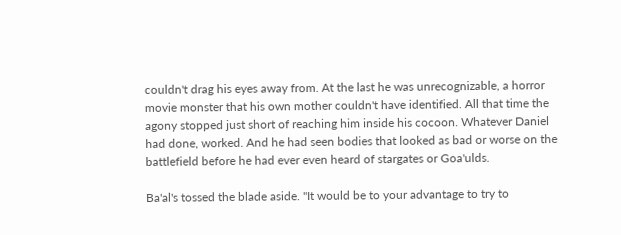couldn't drag his eyes away from. At the last he was unrecognizable, a horror movie monster that his own mother couldn't have identified. All that time the agony stopped just short of reaching him inside his cocoon. Whatever Daniel had done, worked. And he had seen bodies that looked as bad or worse on the battlefield before he had ever even heard of stargates or Goa'ulds.

Ba'al's tossed the blade aside. "It would be to your advantage to try to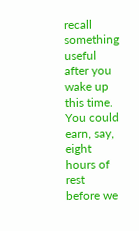recall something useful after you wake up this time. You could earn, say, eight hours of rest before we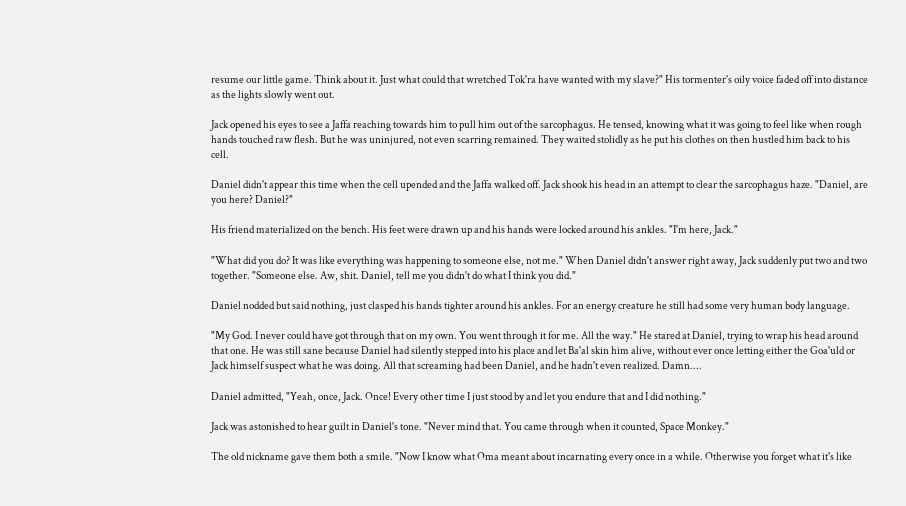resume our little game. Think about it. Just what could that wretched Tok'ra have wanted with my slave?" His tormenter's oily voice faded off into distance as the lights slowly went out.

Jack opened his eyes to see a Jaffa reaching towards him to pull him out of the sarcophagus. He tensed, knowing what it was going to feel like when rough hands touched raw flesh. But he was uninjured, not even scarring remained. They waited stolidly as he put his clothes on then hustled him back to his cell.

Daniel didn't appear this time when the cell upended and the Jaffa walked off. Jack shook his head in an attempt to clear the sarcophagus haze. "Daniel, are you here? Daniel?"

His friend materialized on the bench. His feet were drawn up and his hands were locked around his ankles. "I'm here, Jack."

"What did you do? It was like everything was happening to someone else, not me." When Daniel didn't answer right away, Jack suddenly put two and two together. "Someone else. Aw, shit. Daniel, tell me you didn't do what I think you did."

Daniel nodded but said nothing, just clasped his hands tighter around his ankles. For an energy creature he still had some very human body language.

"My God. I never could have got through that on my own. You went through it for me. All the way." He stared at Daniel, trying to wrap his head around that one. He was still sane because Daniel had silently stepped into his place and let Ba'al skin him alive, without ever once letting either the Goa'uld or Jack himself suspect what he was doing. All that screaming had been Daniel, and he hadn't even realized. Damn....

Daniel admitted, "Yeah, once, Jack. Once! Every other time I just stood by and let you endure that and I did nothing."

Jack was astonished to hear guilt in Daniel's tone. "Never mind that. You came through when it counted, Space Monkey."

The old nickname gave them both a smile. "Now I know what Oma meant about incarnating every once in a while. Otherwise you forget what it's like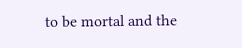to be mortal and the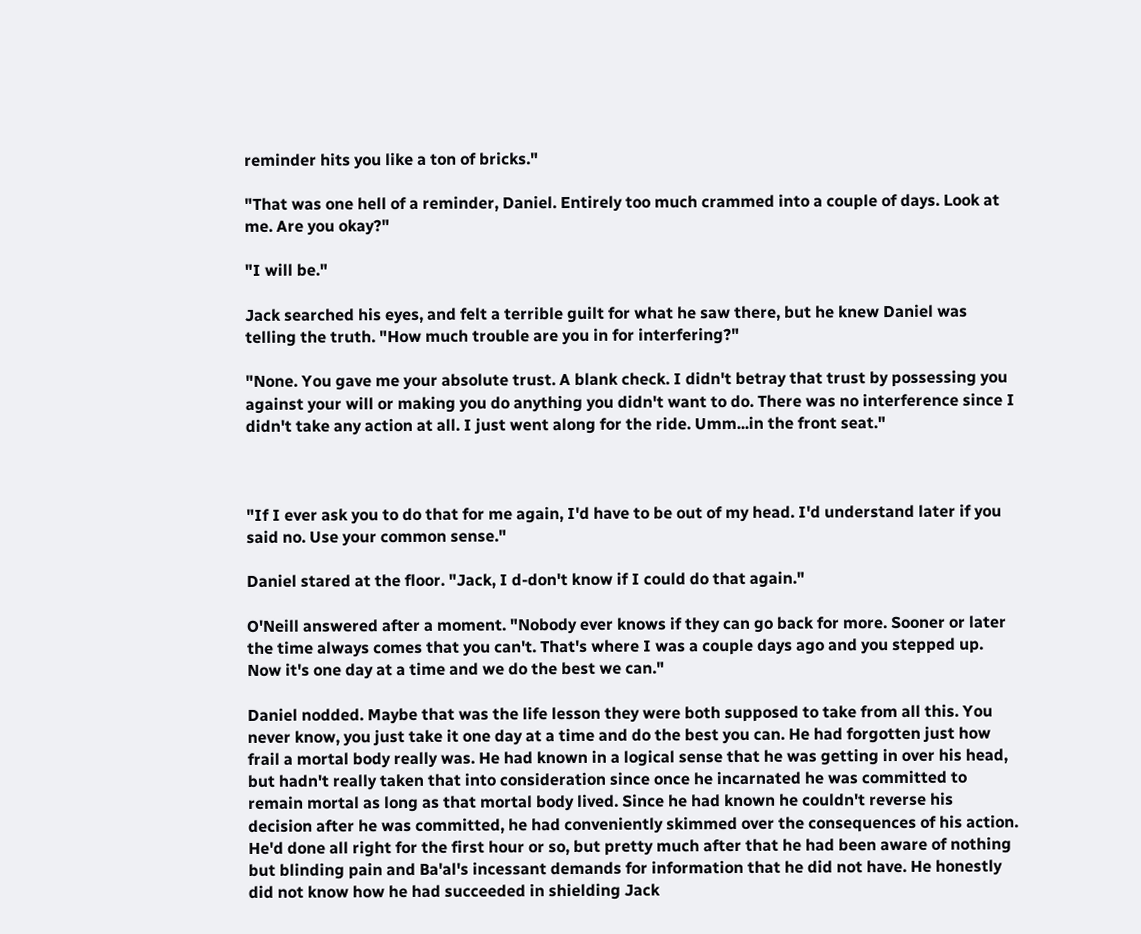reminder hits you like a ton of bricks."

"That was one hell of a reminder, Daniel. Entirely too much crammed into a couple of days. Look at me. Are you okay?"

"I will be."

Jack searched his eyes, and felt a terrible guilt for what he saw there, but he knew Daniel was telling the truth. "How much trouble are you in for interfering?"

"None. You gave me your absolute trust. A blank check. I didn't betray that trust by possessing you against your will or making you do anything you didn't want to do. There was no interference since I didn't take any action at all. I just went along for the ride. Umm...in the front seat."



"If I ever ask you to do that for me again, I'd have to be out of my head. I'd understand later if you said no. Use your common sense."

Daniel stared at the floor. "Jack, I d-don't know if I could do that again."

O'Neill answered after a moment. "Nobody ever knows if they can go back for more. Sooner or later the time always comes that you can't. That's where I was a couple days ago and you stepped up. Now it's one day at a time and we do the best we can."

Daniel nodded. Maybe that was the life lesson they were both supposed to take from all this. You never know, you just take it one day at a time and do the best you can. He had forgotten just how frail a mortal body really was. He had known in a logical sense that he was getting in over his head, but hadn't really taken that into consideration since once he incarnated he was committed to remain mortal as long as that mortal body lived. Since he had known he couldn't reverse his decision after he was committed, he had conveniently skimmed over the consequences of his action. He'd done all right for the first hour or so, but pretty much after that he had been aware of nothing but blinding pain and Ba'al's incessant demands for information that he did not have. He honestly did not know how he had succeeded in shielding Jack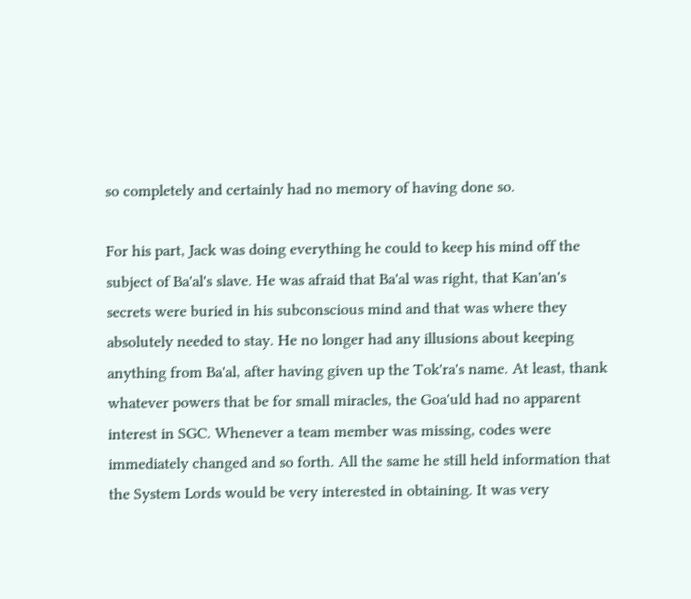so completely and certainly had no memory of having done so.

For his part, Jack was doing everything he could to keep his mind off the subject of Ba'al's slave. He was afraid that Ba'al was right, that Kan'an's secrets were buried in his subconscious mind and that was where they absolutely needed to stay. He no longer had any illusions about keeping anything from Ba'al, after having given up the Tok'ra's name. At least, thank whatever powers that be for small miracles, the Goa'uld had no apparent interest in SGC. Whenever a team member was missing, codes were immediately changed and so forth. All the same he still held information that the System Lords would be very interested in obtaining. It was very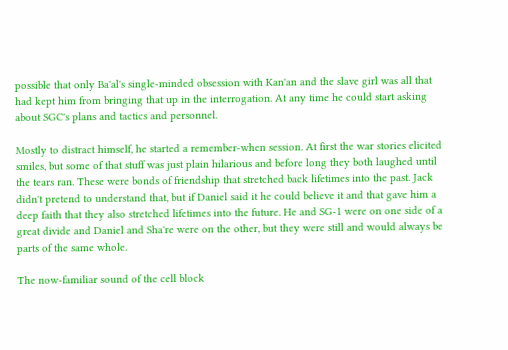possible that only Ba'al's single-minded obsession with Kan'an and the slave girl was all that had kept him from bringing that up in the interrogation. At any time he could start asking about SGC's plans and tactics and personnel.

Mostly to distract himself, he started a remember-when session. At first the war stories elicited smiles, but some of that stuff was just plain hilarious and before long they both laughed until the tears ran. These were bonds of friendship that stretched back lifetimes into the past. Jack didn't pretend to understand that, but if Daniel said it he could believe it and that gave him a deep faith that they also stretched lifetimes into the future. He and SG-1 were on one side of a great divide and Daniel and Sha're were on the other, but they were still and would always be parts of the same whole.

The now-familiar sound of the cell block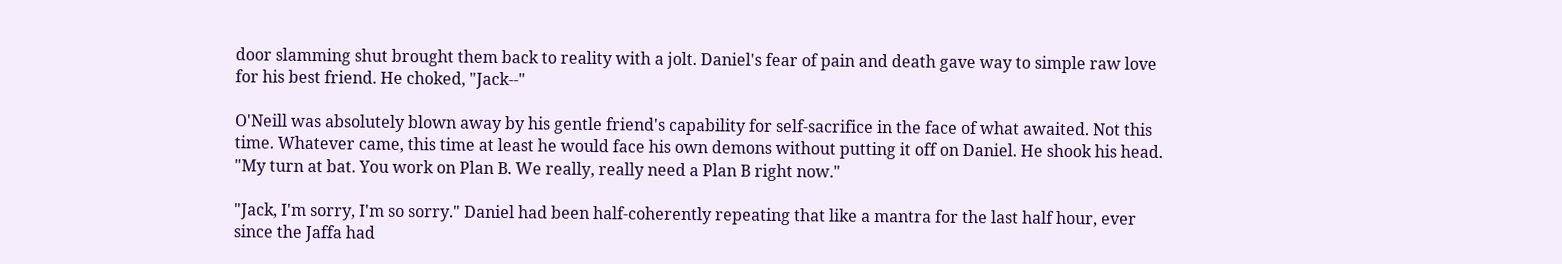door slamming shut brought them back to reality with a jolt. Daniel's fear of pain and death gave way to simple raw love for his best friend. He choked, "Jack--"

O'Neill was absolutely blown away by his gentle friend's capability for self-sacrifice in the face of what awaited. Not this time. Whatever came, this time at least he would face his own demons without putting it off on Daniel. He shook his head. "My turn at bat. You work on Plan B. We really, really need a Plan B right now."

"Jack, I'm sorry, I'm so sorry." Daniel had been half-coherently repeating that like a mantra for the last half hour, ever since the Jaffa had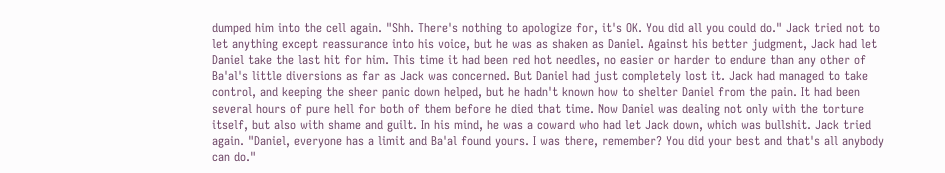dumped him into the cell again. "Shh. There's nothing to apologize for, it's OK. You did all you could do." Jack tried not to let anything except reassurance into his voice, but he was as shaken as Daniel. Against his better judgment, Jack had let Daniel take the last hit for him. This time it had been red hot needles, no easier or harder to endure than any other of Ba'al's little diversions as far as Jack was concerned. But Daniel had just completely lost it. Jack had managed to take control, and keeping the sheer panic down helped, but he hadn't known how to shelter Daniel from the pain. It had been several hours of pure hell for both of them before he died that time. Now Daniel was dealing not only with the torture itself, but also with shame and guilt. In his mind, he was a coward who had let Jack down, which was bullshit. Jack tried again. "Daniel, everyone has a limit and Ba'al found yours. I was there, remember? You did your best and that's all anybody can do."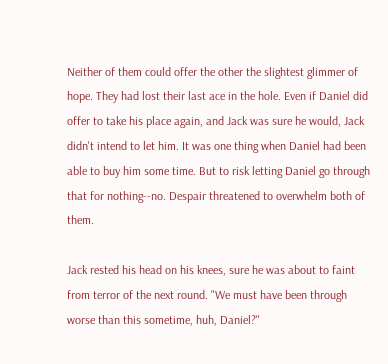Neither of them could offer the other the slightest glimmer of hope. They had lost their last ace in the hole. Even if Daniel did offer to take his place again, and Jack was sure he would, Jack didn't intend to let him. It was one thing when Daniel had been able to buy him some time. But to risk letting Daniel go through that for nothing--no. Despair threatened to overwhelm both of them.

Jack rested his head on his knees, sure he was about to faint from terror of the next round. "We must have been through worse than this sometime, huh, Daniel?"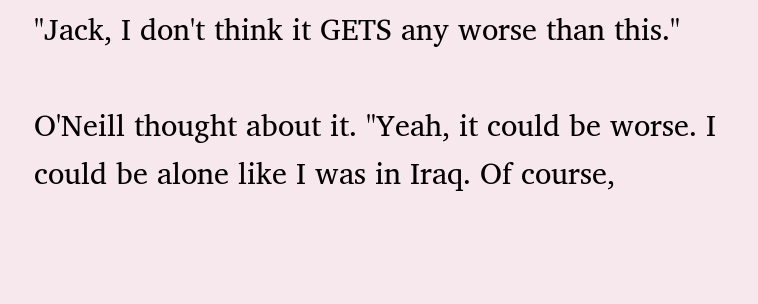"Jack, I don't think it GETS any worse than this."

O'Neill thought about it. "Yeah, it could be worse. I could be alone like I was in Iraq. Of course,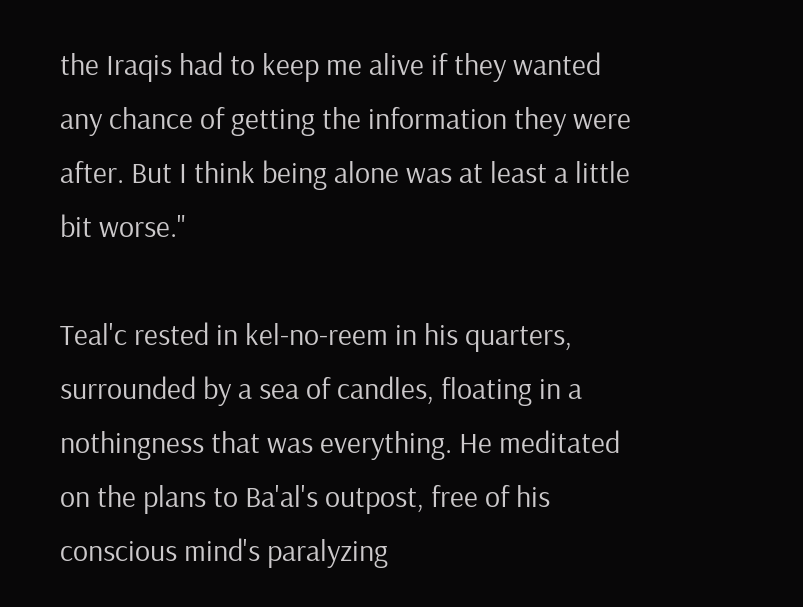the Iraqis had to keep me alive if they wanted any chance of getting the information they were after. But I think being alone was at least a little bit worse."

Teal'c rested in kel-no-reem in his quarters, surrounded by a sea of candles, floating in a nothingness that was everything. He meditated on the plans to Ba'al's outpost, free of his conscious mind's paralyzing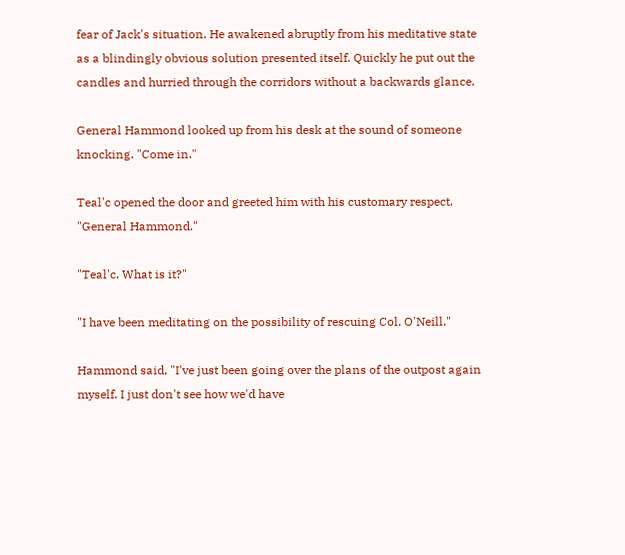fear of Jack's situation. He awakened abruptly from his meditative state as a blindingly obvious solution presented itself. Quickly he put out the candles and hurried through the corridors without a backwards glance.

General Hammond looked up from his desk at the sound of someone knocking. "Come in."

Teal'c opened the door and greeted him with his customary respect. "General Hammond."

"Teal'c. What is it?"

"I have been meditating on the possibility of rescuing Col. O'Neill."

Hammond said, "I've just been going over the plans of the outpost again myself. I just don't see how we'd have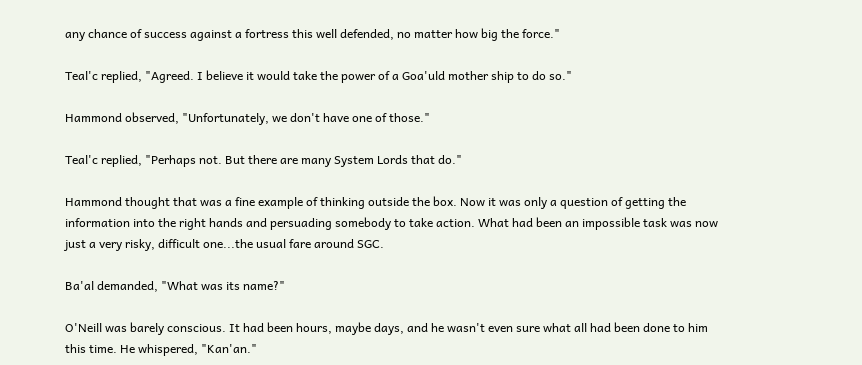any chance of success against a fortress this well defended, no matter how big the force."

Teal'c replied, "Agreed. I believe it would take the power of a Goa'uld mother ship to do so."

Hammond observed, "Unfortunately, we don't have one of those."

Teal'c replied, "Perhaps not. But there are many System Lords that do."

Hammond thought that was a fine example of thinking outside the box. Now it was only a question of getting the information into the right hands and persuading somebody to take action. What had been an impossible task was now just a very risky, difficult one...the usual fare around SGC.

Ba'al demanded, "What was its name?"

O'Neill was barely conscious. It had been hours, maybe days, and he wasn't even sure what all had been done to him this time. He whispered, "Kan'an."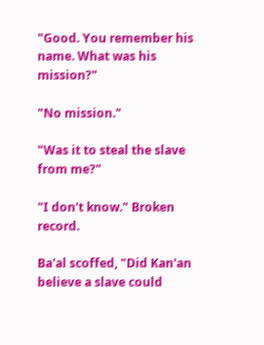"Good. You remember his name. What was his mission?"

"No mission."

"Was it to steal the slave from me?"

"I don't know." Broken record.

Ba'al scoffed, "Did Kan'an believe a slave could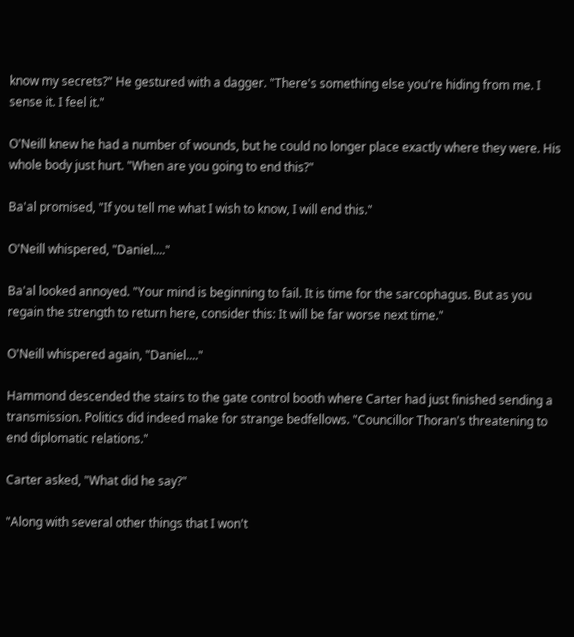know my secrets?" He gestured with a dagger. "There's something else you're hiding from me. I sense it. I feel it."

O'Neill knew he had a number of wounds, but he could no longer place exactly where they were. His whole body just hurt. "When are you going to end this?"

Ba'al promised, "If you tell me what I wish to know, I will end this."

O'Neill whispered, "Daniel...."

Ba'al looked annoyed. "Your mind is beginning to fail. It is time for the sarcophagus. But as you regain the strength to return here, consider this: It will be far worse next time."

O'Neill whispered again, "Daniel...."

Hammond descended the stairs to the gate control booth where Carter had just finished sending a transmission. Politics did indeed make for strange bedfellows. "Councillor Thoran's threatening to end diplomatic relations."

Carter asked, "What did he say?"

"Along with several other things that I won't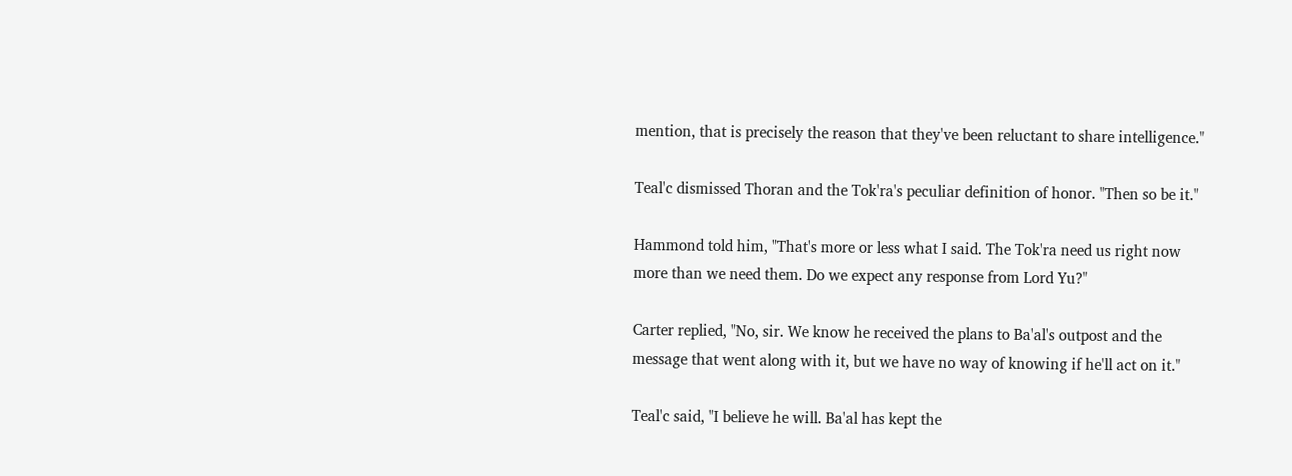mention, that is precisely the reason that they've been reluctant to share intelligence."

Teal'c dismissed Thoran and the Tok'ra's peculiar definition of honor. "Then so be it."

Hammond told him, "That's more or less what I said. The Tok'ra need us right now more than we need them. Do we expect any response from Lord Yu?"

Carter replied, "No, sir. We know he received the plans to Ba'al's outpost and the message that went along with it, but we have no way of knowing if he'll act on it."

Teal'c said, "I believe he will. Ba'al has kept the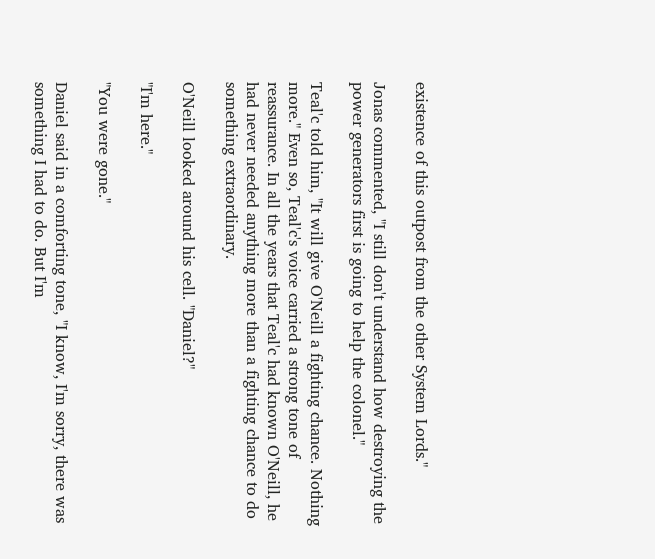existence of this outpost from the other System Lords."

Jonas commented, "I still don't understand how destroying the power generators first is going to help the colonel."

Teal'c told him, "It will give O'Neill a fighting chance. Nothing more." Even so, Teal'c's voice carried a strong tone of reassurance. In all the years that Teal'c had known O'Neill, he had never needed anything more than a fighting chance to do something extraordinary.

O'Neill looked around his cell. "Daniel?"

"I'm here."

"You were gone."

Daniel said in a comforting tone, "I know, I'm sorry, there was something I had to do. But I'm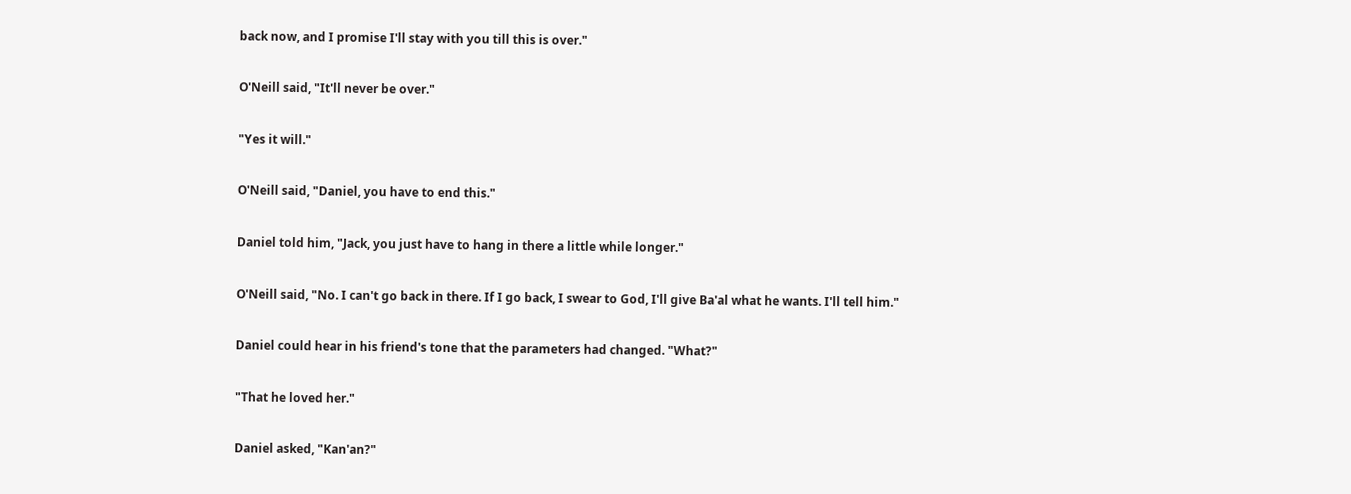back now, and I promise I'll stay with you till this is over."

O'Neill said, "It'll never be over."

"Yes it will."

O'Neill said, "Daniel, you have to end this."

Daniel told him, "Jack, you just have to hang in there a little while longer."

O'Neill said, "No. I can't go back in there. If I go back, I swear to God, I'll give Ba'al what he wants. I'll tell him."

Daniel could hear in his friend's tone that the parameters had changed. "What?"

"That he loved her."

Daniel asked, "Kan'an?"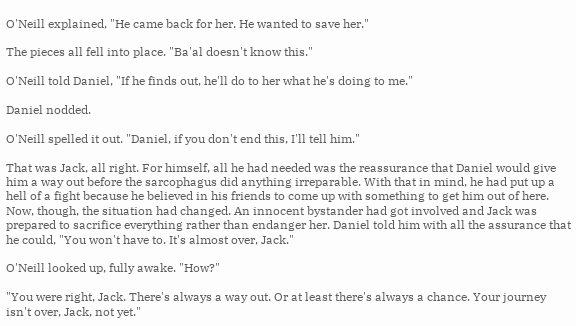O'Neill explained, "He came back for her. He wanted to save her."

The pieces all fell into place. "Ba'al doesn't know this."

O'Neill told Daniel, "If he finds out, he'll do to her what he's doing to me."

Daniel nodded.

O'Neill spelled it out. "Daniel, if you don't end this, I'll tell him."

That was Jack, all right. For himself, all he had needed was the reassurance that Daniel would give him a way out before the sarcophagus did anything irreparable. With that in mind, he had put up a hell of a fight because he believed in his friends to come up with something to get him out of here. Now, though, the situation had changed. An innocent bystander had got involved and Jack was prepared to sacrifice everything rather than endanger her. Daniel told him with all the assurance that he could, "You won't have to. It's almost over, Jack."

O'Neill looked up, fully awake. "How?"

"You were right, Jack. There's always a way out. Or at least there's always a chance. Your journey isn't over, Jack, not yet."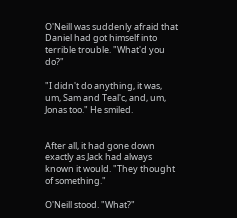O'Neill was suddenly afraid that Daniel had got himself into terrible trouble. "What'd you do?"

"I didn't do anything, it was, um, Sam and Teal'c, and, um, Jonas too." He smiled.


After all, it had gone down exactly as Jack had always known it would. "They thought of something."

O'Neill stood. "What?"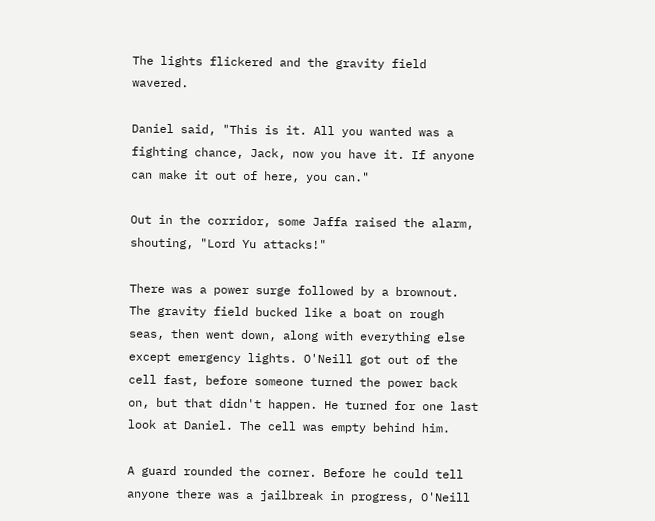The lights flickered and the gravity field wavered.

Daniel said, "This is it. All you wanted was a fighting chance, Jack, now you have it. If anyone can make it out of here, you can."

Out in the corridor, some Jaffa raised the alarm, shouting, "Lord Yu attacks!"

There was a power surge followed by a brownout. The gravity field bucked like a boat on rough seas, then went down, along with everything else except emergency lights. O'Neill got out of the cell fast, before someone turned the power back on, but that didn't happen. He turned for one last look at Daniel. The cell was empty behind him.

A guard rounded the corner. Before he could tell anyone there was a jailbreak in progress, O'Neill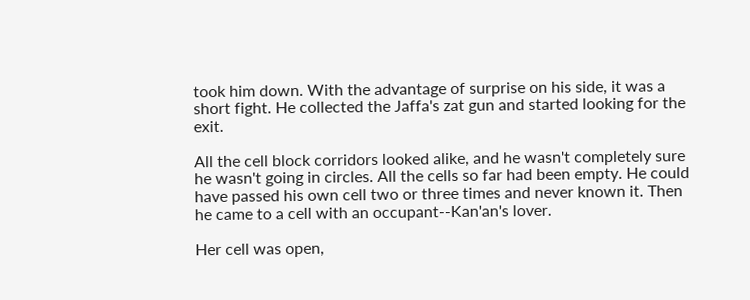took him down. With the advantage of surprise on his side, it was a short fight. He collected the Jaffa's zat gun and started looking for the exit.

All the cell block corridors looked alike, and he wasn't completely sure he wasn't going in circles. All the cells so far had been empty. He could have passed his own cell two or three times and never known it. Then he came to a cell with an occupant--Kan'an's lover.

Her cell was open,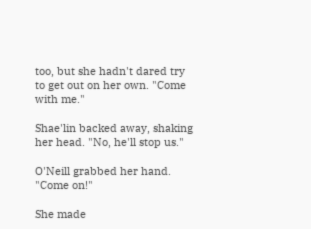too, but she hadn't dared try to get out on her own. "Come with me."

Shae'lin backed away, shaking her head. "No, he'll stop us."

O'Neill grabbed her hand. "Come on!"

She made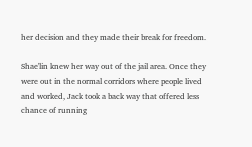her decision and they made their break for freedom.

Shae'lin knew her way out of the jail area. Once they were out in the normal corridors where people lived and worked, Jack took a back way that offered less chance of running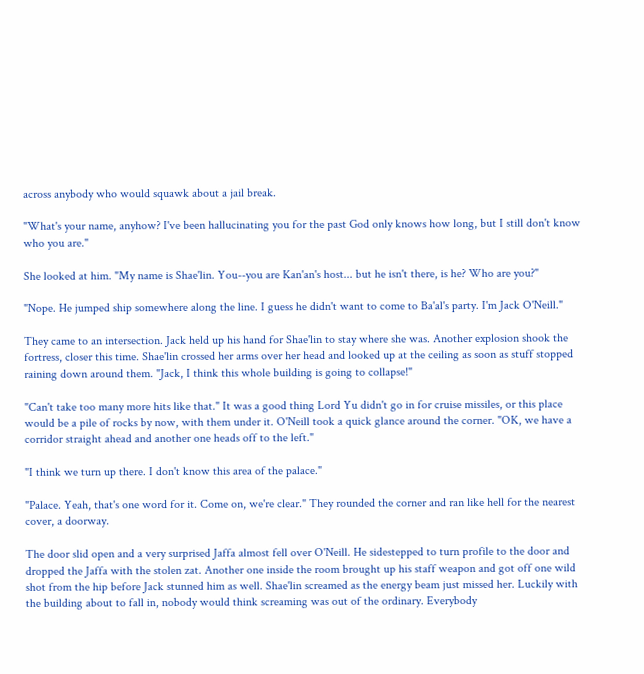across anybody who would squawk about a jail break.

"What's your name, anyhow? I've been hallucinating you for the past God only knows how long, but I still don't know who you are."

She looked at him. "My name is Shae'lin. You--you are Kan'an's host... but he isn't there, is he? Who are you?"

"Nope. He jumped ship somewhere along the line. I guess he didn't want to come to Ba'al's party. I'm Jack O'Neill."

They came to an intersection. Jack held up his hand for Shae'lin to stay where she was. Another explosion shook the fortress, closer this time. Shae'lin crossed her arms over her head and looked up at the ceiling as soon as stuff stopped raining down around them. "Jack, I think this whole building is going to collapse!"

"Can't take too many more hits like that." It was a good thing Lord Yu didn't go in for cruise missiles, or this place would be a pile of rocks by now, with them under it. O'Neill took a quick glance around the corner. "OK, we have a corridor straight ahead and another one heads off to the left."

"I think we turn up there. I don't know this area of the palace."

"Palace. Yeah, that's one word for it. Come on, we're clear." They rounded the corner and ran like hell for the nearest cover, a doorway.

The door slid open and a very surprised Jaffa almost fell over O'Neill. He sidestepped to turn profile to the door and dropped the Jaffa with the stolen zat. Another one inside the room brought up his staff weapon and got off one wild shot from the hip before Jack stunned him as well. Shae'lin screamed as the energy beam just missed her. Luckily with the building about to fall in, nobody would think screaming was out of the ordinary. Everybody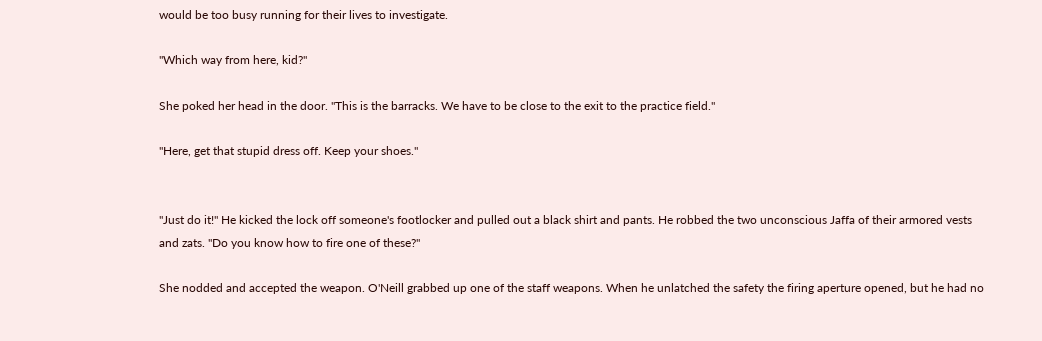would be too busy running for their lives to investigate.

"Which way from here, kid?"

She poked her head in the door. "This is the barracks. We have to be close to the exit to the practice field."

"Here, get that stupid dress off. Keep your shoes."


"Just do it!" He kicked the lock off someone's footlocker and pulled out a black shirt and pants. He robbed the two unconscious Jaffa of their armored vests and zats. "Do you know how to fire one of these?"

She nodded and accepted the weapon. O'Neill grabbed up one of the staff weapons. When he unlatched the safety the firing aperture opened, but he had no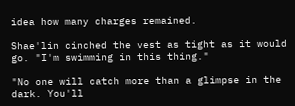idea how many charges remained.

Shae'lin cinched the vest as tight as it would go. "I'm swimming in this thing."

"No one will catch more than a glimpse in the dark. You'll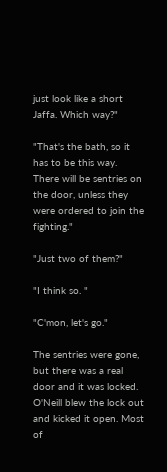just look like a short Jaffa. Which way?"

"That's the bath, so it has to be this way. There will be sentries on the door, unless they were ordered to join the fighting."

"Just two of them?"

"I think so. "

"C'mon, let's go."

The sentries were gone, but there was a real door and it was locked. O'Neill blew the lock out and kicked it open. Most of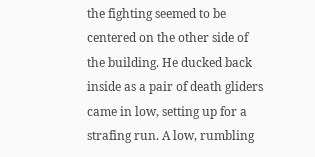the fighting seemed to be centered on the other side of the building. He ducked back inside as a pair of death gliders came in low, setting up for a strafing run. A low, rumbling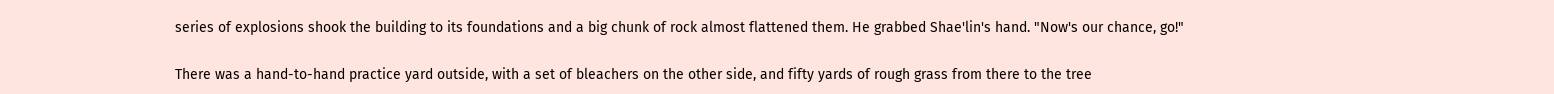series of explosions shook the building to its foundations and a big chunk of rock almost flattened them. He grabbed Shae'lin's hand. "Now's our chance, go!"

There was a hand-to-hand practice yard outside, with a set of bleachers on the other side, and fifty yards of rough grass from there to the tree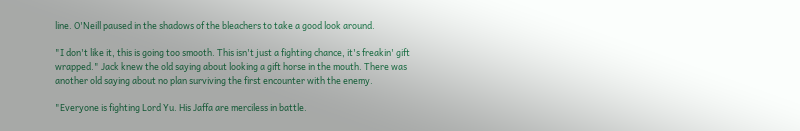line. O'Neill paused in the shadows of the bleachers to take a good look around.

"I don't like it, this is going too smooth. This isn't just a fighting chance, it's freakin' gift wrapped." Jack knew the old saying about looking a gift horse in the mouth. There was another old saying about no plan surviving the first encounter with the enemy.

"Everyone is fighting Lord Yu. His Jaffa are merciless in battle.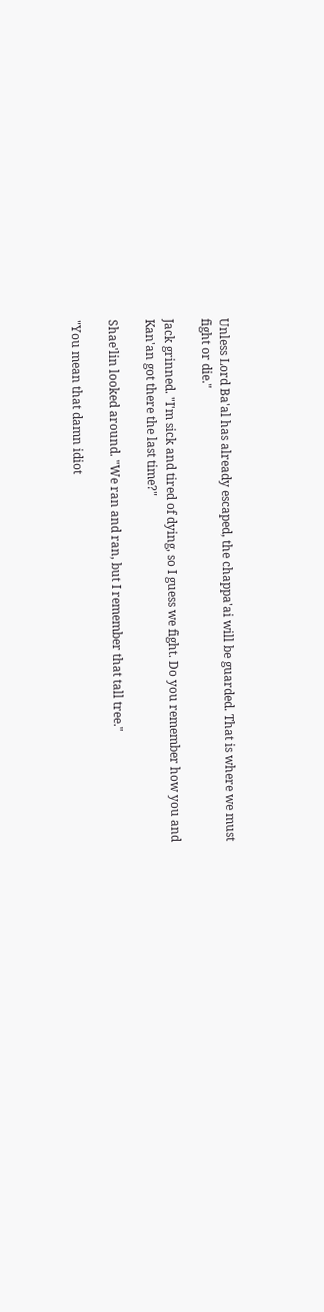Unless Lord Ba'al has already escaped, the chappa'ai will be guarded. That is where we must fight or die."

Jack grinned. "I'm sick and tired of dying, so I guess we fight. Do you remember how you and Kan'an got there the last time?"

Shae'lin looked around. "We ran and ran, but I remember that tall tree."

"You mean that damn idiot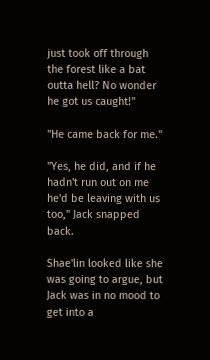just took off through the forest like a bat outta hell? No wonder he got us caught!"

"He came back for me."

"Yes, he did, and if he hadn't run out on me he'd be leaving with us too," Jack snapped back.

Shae'lin looked like she was going to argue, but Jack was in no mood to get into a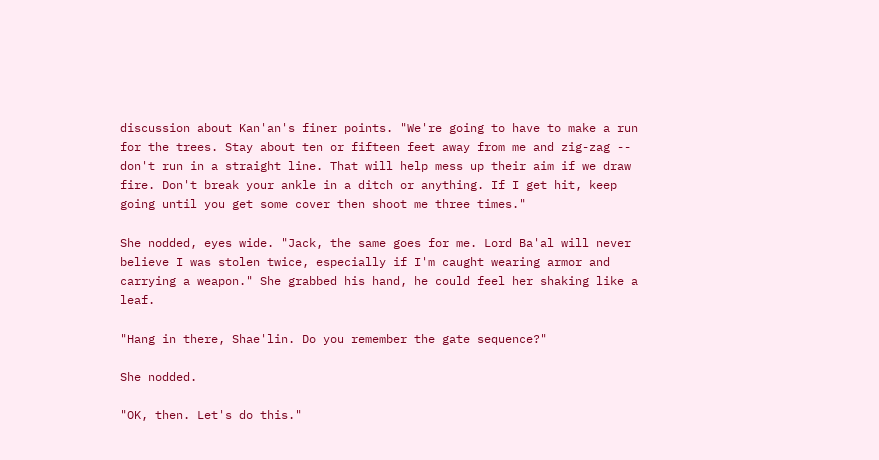discussion about Kan'an's finer points. "We're going to have to make a run for the trees. Stay about ten or fifteen feet away from me and zig-zag -- don't run in a straight line. That will help mess up their aim if we draw fire. Don't break your ankle in a ditch or anything. If I get hit, keep going until you get some cover then shoot me three times."

She nodded, eyes wide. "Jack, the same goes for me. Lord Ba'al will never believe I was stolen twice, especially if I'm caught wearing armor and carrying a weapon." She grabbed his hand, he could feel her shaking like a leaf.

"Hang in there, Shae'lin. Do you remember the gate sequence?"

She nodded.

"OK, then. Let's do this."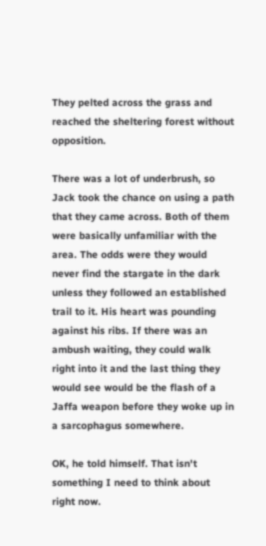They pelted across the grass and reached the sheltering forest without opposition.

There was a lot of underbrush, so Jack took the chance on using a path that they came across. Both of them were basically unfamiliar with the area. The odds were they would never find the stargate in the dark unless they followed an established trail to it. His heart was pounding against his ribs. If there was an ambush waiting, they could walk right into it and the last thing they would see would be the flash of a Jaffa weapon before they woke up in a sarcophagus somewhere.

OK, he told himself. That isn't something I need to think about right now.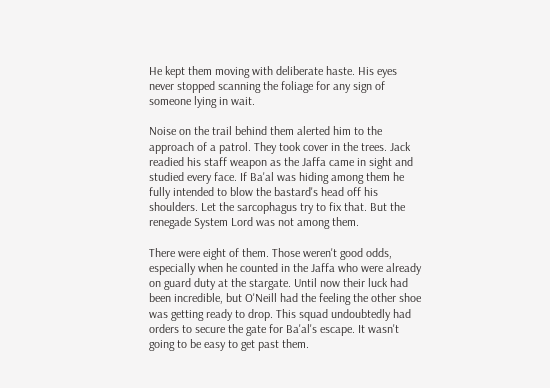He kept them moving with deliberate haste. His eyes never stopped scanning the foliage for any sign of someone lying in wait.

Noise on the trail behind them alerted him to the approach of a patrol. They took cover in the trees. Jack readied his staff weapon as the Jaffa came in sight and studied every face. If Ba'al was hiding among them he fully intended to blow the bastard's head off his shoulders. Let the sarcophagus try to fix that. But the renegade System Lord was not among them.

There were eight of them. Those weren't good odds, especially when he counted in the Jaffa who were already on guard duty at the stargate. Until now their luck had been incredible, but O'Neill had the feeling the other shoe was getting ready to drop. This squad undoubtedly had orders to secure the gate for Ba'al's escape. It wasn't going to be easy to get past them.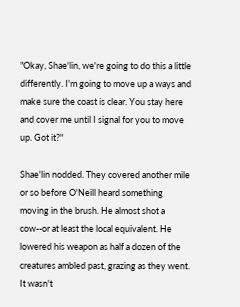"Okay, Shae'lin, we're going to do this a little differently. I'm going to move up a ways and make sure the coast is clear. You stay here and cover me until I signal for you to move up. Got it?"

Shae'lin nodded. They covered another mile or so before O'Neill heard something moving in the brush. He almost shot a cow--or at least the local equivalent. He lowered his weapon as half a dozen of the creatures ambled past, grazing as they went. It wasn't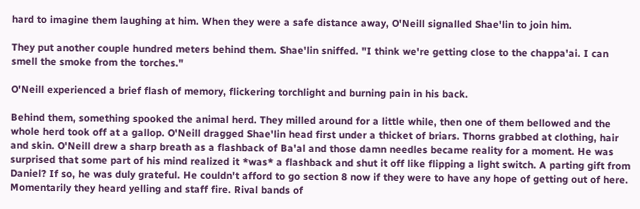hard to imagine them laughing at him. When they were a safe distance away, O'Neill signalled Shae'lin to join him.

They put another couple hundred meters behind them. Shae'lin sniffed. "I think we're getting close to the chappa'ai. I can smell the smoke from the torches."

O'Neill experienced a brief flash of memory, flickering torchlight and burning pain in his back.

Behind them, something spooked the animal herd. They milled around for a little while, then one of them bellowed and the whole herd took off at a gallop. O'Neill dragged Shae'lin head first under a thicket of briars. Thorns grabbed at clothing, hair and skin. O'Neill drew a sharp breath as a flashback of Ba'al and those damn needles became reality for a moment. He was surprised that some part of his mind realized it *was* a flashback and shut it off like flipping a light switch. A parting gift from Daniel? If so, he was duly grateful. He couldn't afford to go section 8 now if they were to have any hope of getting out of here. Momentarily they heard yelling and staff fire. Rival bands of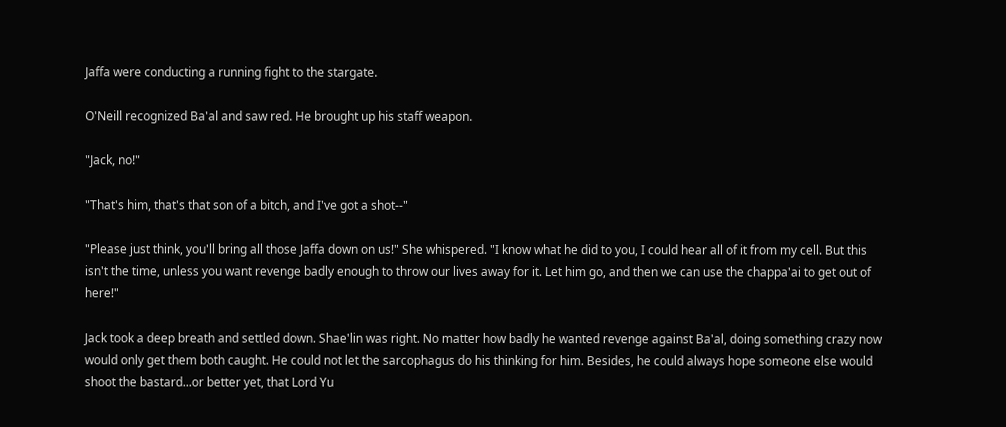Jaffa were conducting a running fight to the stargate.

O'Neill recognized Ba'al and saw red. He brought up his staff weapon.

"Jack, no!"

"That's him, that's that son of a bitch, and I've got a shot--"

"Please just think, you'll bring all those Jaffa down on us!" She whispered. "I know what he did to you, I could hear all of it from my cell. But this isn't the time, unless you want revenge badly enough to throw our lives away for it. Let him go, and then we can use the chappa'ai to get out of here!"

Jack took a deep breath and settled down. Shae'lin was right. No matter how badly he wanted revenge against Ba'al, doing something crazy now would only get them both caught. He could not let the sarcophagus do his thinking for him. Besides, he could always hope someone else would shoot the bastard...or better yet, that Lord Yu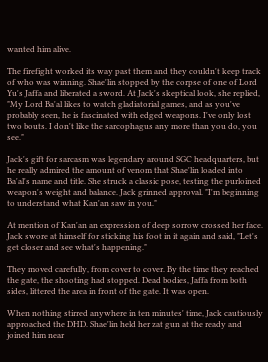wanted him alive.

The firefight worked its way past them and they couldn't keep track of who was winning. Shae'lin stopped by the corpse of one of Lord Yu's Jaffa and liberated a sword. At Jack's skeptical look, she replied, "My Lord Ba'al likes to watch gladiatorial games, and as you've probably seen, he is fascinated with edged weapons. I've only lost two bouts. I don't like the sarcophagus any more than you do, you see."

Jack's gift for sarcasm was legendary around SGC headquarters, but he really admired the amount of venom that Shae'lin loaded into Ba'al's name and title. She struck a classic pose, testing the purloined weapon's weight and balance. Jack grinned approval. "I'm beginning to understand what Kan'an saw in you."

At mention of Kan'an an expression of deep sorrow crossed her face. Jack swore at himself for sticking his foot in it again and said, "Let's get closer and see what's happening."

They moved carefully, from cover to cover. By the time they reached the gate, the shooting had stopped. Dead bodies, Jaffa from both sides, littered the area in front of the gate. It was open.

When nothing stirred anywhere in ten minutes' time, Jack cautiously approached the DHD. Shae'lin held her zat gun at the ready and joined him near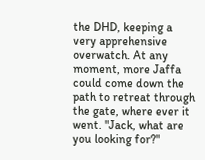the DHD, keeping a very apprehensive overwatch. At any moment, more Jaffa could come down the path to retreat through the gate, where ever it went. "Jack, what are you looking for?"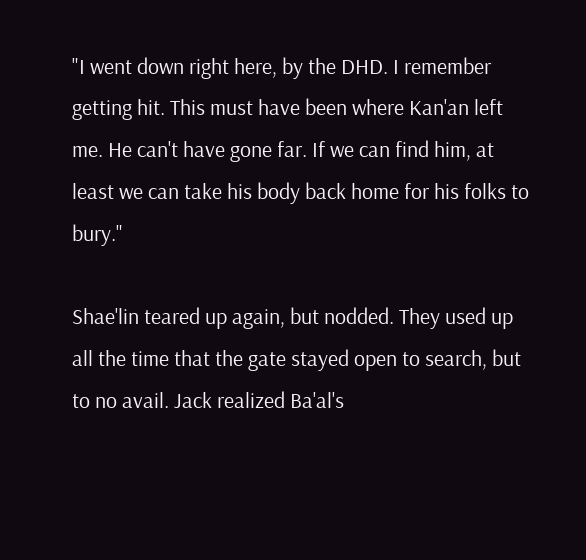"I went down right here, by the DHD. I remember getting hit. This must have been where Kan'an left me. He can't have gone far. If we can find him, at least we can take his body back home for his folks to bury."

Shae'lin teared up again, but nodded. They used up all the time that the gate stayed open to search, but to no avail. Jack realized Ba'al's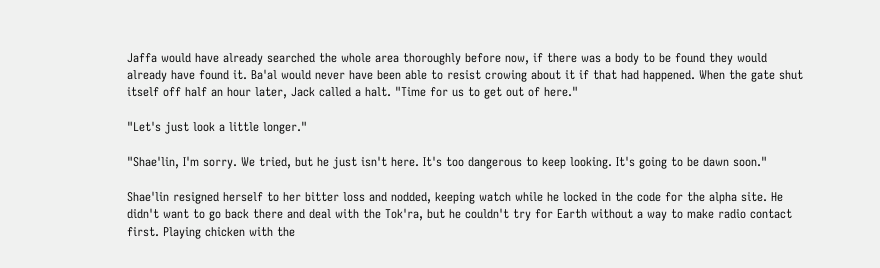Jaffa would have already searched the whole area thoroughly before now, if there was a body to be found they would already have found it. Ba'al would never have been able to resist crowing about it if that had happened. When the gate shut itself off half an hour later, Jack called a halt. "Time for us to get out of here."

"Let's just look a little longer."

"Shae'lin, I'm sorry. We tried, but he just isn't here. It's too dangerous to keep looking. It's going to be dawn soon."

Shae'lin resigned herself to her bitter loss and nodded, keeping watch while he locked in the code for the alpha site. He didn't want to go back there and deal with the Tok'ra, but he couldn't try for Earth without a way to make radio contact first. Playing chicken with the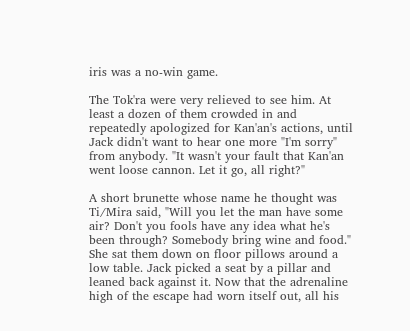iris was a no-win game.

The Tok'ra were very relieved to see him. At least a dozen of them crowded in and repeatedly apologized for Kan'an's actions, until Jack didn't want to hear one more "I'm sorry" from anybody. "It wasn't your fault that Kan'an went loose cannon. Let it go, all right?"

A short brunette whose name he thought was Ti/Mira said, "Will you let the man have some air? Don't you fools have any idea what he's been through? Somebody bring wine and food." She sat them down on floor pillows around a low table. Jack picked a seat by a pillar and leaned back against it. Now that the adrenaline high of the escape had worn itself out, all his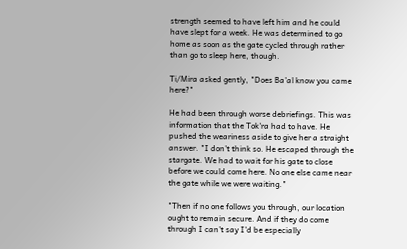strength seemed to have left him and he could have slept for a week. He was determined to go home as soon as the gate cycled through rather than go to sleep here, though.

Ti/Mira asked gently, "Does Ba'al know you came here?"

He had been through worse debriefings. This was information that the Tok'ra had to have. He pushed the weariness aside to give her a straight answer. "I don't think so. He escaped through the stargate. We had to wait for his gate to close before we could come here. No one else came near the gate while we were waiting."

"Then if no one follows you through, our location ought to remain secure. And if they do come through I can't say I'd be especially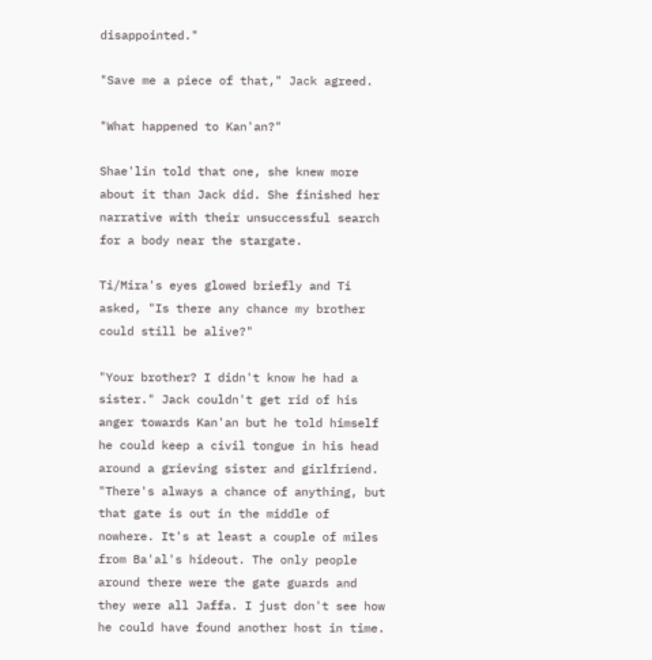disappointed."

"Save me a piece of that," Jack agreed.

"What happened to Kan'an?"

Shae'lin told that one, she knew more about it than Jack did. She finished her narrative with their unsuccessful search for a body near the stargate.

Ti/Mira's eyes glowed briefly and Ti asked, "Is there any chance my brother could still be alive?"

"Your brother? I didn't know he had a sister." Jack couldn't get rid of his anger towards Kan'an but he told himself he could keep a civil tongue in his head around a grieving sister and girlfriend. "There's always a chance of anything, but that gate is out in the middle of nowhere. It's at least a couple of miles from Ba'al's hideout. The only people around there were the gate guards and they were all Jaffa. I just don't see how he could have found another host in time.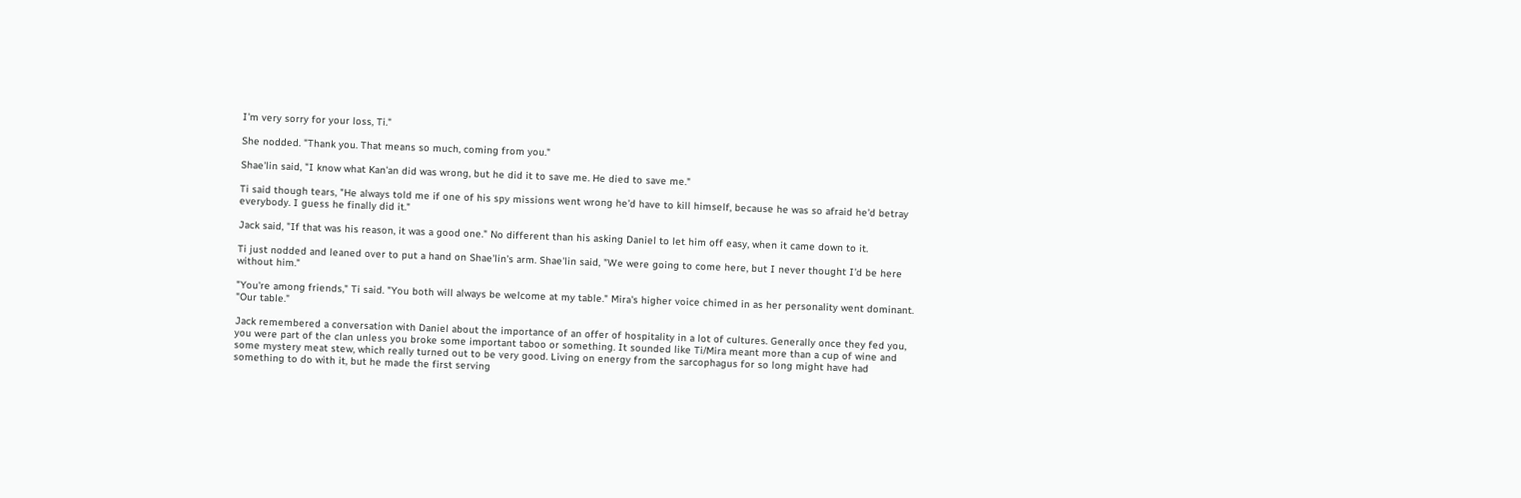I'm very sorry for your loss, Ti."

She nodded. "Thank you. That means so much, coming from you."

Shae'lin said, "I know what Kan'an did was wrong, but he did it to save me. He died to save me."

Ti said though tears, "He always told me if one of his spy missions went wrong he'd have to kill himself, because he was so afraid he'd betray everybody. I guess he finally did it."

Jack said, "If that was his reason, it was a good one." No different than his asking Daniel to let him off easy, when it came down to it.

Ti just nodded and leaned over to put a hand on Shae'lin's arm. Shae'lin said, "We were going to come here, but I never thought I'd be here without him."

"You're among friends," Ti said. "You both will always be welcome at my table." Mira's higher voice chimed in as her personality went dominant. "Our table."

Jack remembered a conversation with Daniel about the importance of an offer of hospitality in a lot of cultures. Generally once they fed you, you were part of the clan unless you broke some important taboo or something. It sounded like Ti/Mira meant more than a cup of wine and some mystery meat stew, which really turned out to be very good. Living on energy from the sarcophagus for so long might have had something to do with it, but he made the first serving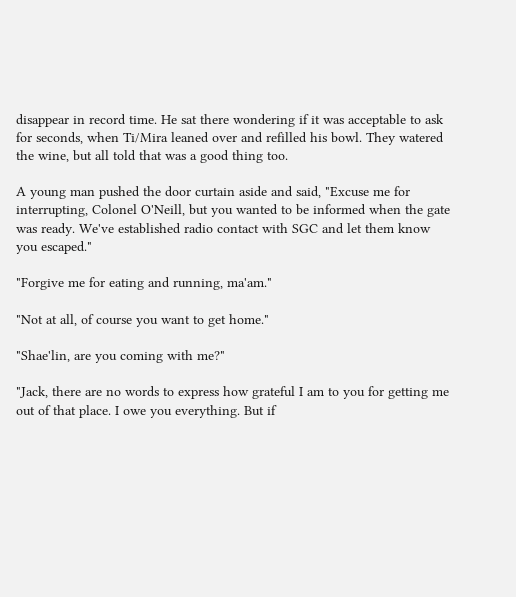disappear in record time. He sat there wondering if it was acceptable to ask for seconds, when Ti/Mira leaned over and refilled his bowl. They watered the wine, but all told that was a good thing too.

A young man pushed the door curtain aside and said, "Excuse me for interrupting, Colonel O'Neill, but you wanted to be informed when the gate was ready. We've established radio contact with SGC and let them know you escaped."

"Forgive me for eating and running, ma'am."

"Not at all, of course you want to get home."

"Shae'lin, are you coming with me?"

"Jack, there are no words to express how grateful I am to you for getting me out of that place. I owe you everything. But if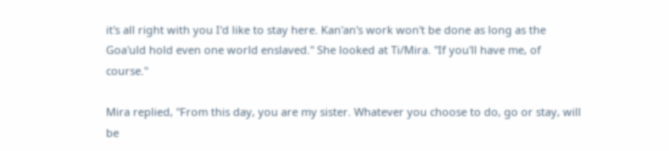it's all right with you I'd like to stay here. Kan'an's work won't be done as long as the Goa'uld hold even one world enslaved." She looked at Ti/Mira. "If you'll have me, of course."

Mira replied, "From this day, you are my sister. Whatever you choose to do, go or stay, will be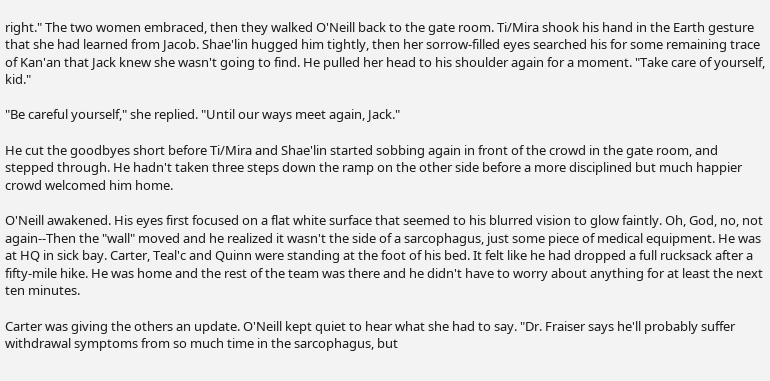right." The two women embraced, then they walked O'Neill back to the gate room. Ti/Mira shook his hand in the Earth gesture that she had learned from Jacob. Shae'lin hugged him tightly, then her sorrow-filled eyes searched his for some remaining trace of Kan'an that Jack knew she wasn't going to find. He pulled her head to his shoulder again for a moment. "Take care of yourself, kid."

"Be careful yourself," she replied. "Until our ways meet again, Jack."

He cut the goodbyes short before Ti/Mira and Shae'lin started sobbing again in front of the crowd in the gate room, and stepped through. He hadn't taken three steps down the ramp on the other side before a more disciplined but much happier crowd welcomed him home.

O'Neill awakened. His eyes first focused on a flat white surface that seemed to his blurred vision to glow faintly. Oh, God, no, not again--Then the "wall" moved and he realized it wasn't the side of a sarcophagus, just some piece of medical equipment. He was at HQ in sick bay. Carter, Teal'c and Quinn were standing at the foot of his bed. It felt like he had dropped a full rucksack after a fifty-mile hike. He was home and the rest of the team was there and he didn't have to worry about anything for at least the next ten minutes.

Carter was giving the others an update. O'Neill kept quiet to hear what she had to say. "Dr. Fraiser says he'll probably suffer withdrawal symptoms from so much time in the sarcophagus, but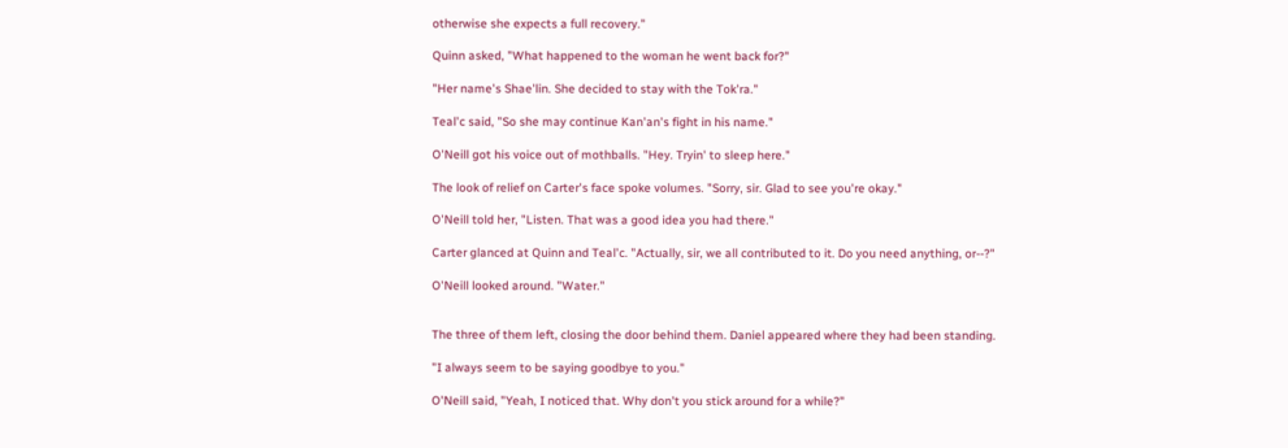otherwise she expects a full recovery."

Quinn asked, "What happened to the woman he went back for?"

"Her name's Shae'lin. She decided to stay with the Tok'ra."

Teal'c said, "So she may continue Kan'an's fight in his name."

O'Neill got his voice out of mothballs. "Hey. Tryin' to sleep here."

The look of relief on Carter's face spoke volumes. "Sorry, sir. Glad to see you're okay."

O'Neill told her, "Listen. That was a good idea you had there."

Carter glanced at Quinn and Teal'c. "Actually, sir, we all contributed to it. Do you need anything, or--?"

O'Neill looked around. "Water."


The three of them left, closing the door behind them. Daniel appeared where they had been standing.

"I always seem to be saying goodbye to you."

O'Neill said, "Yeah, I noticed that. Why don't you stick around for a while?"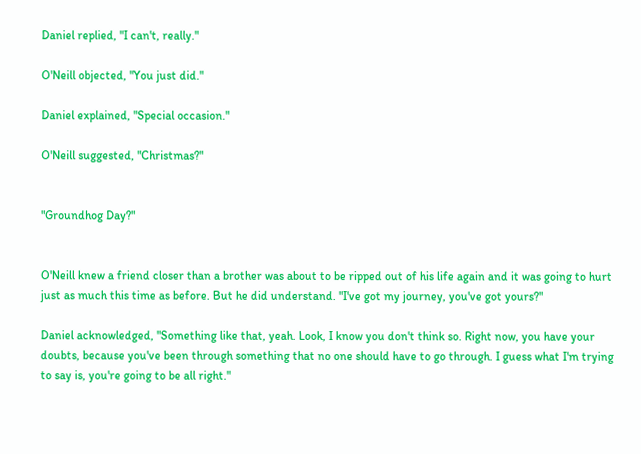Daniel replied, "I can't, really."

O'Neill objected, "You just did."

Daniel explained, "Special occasion."

O'Neill suggested, "Christmas?"


"Groundhog Day?"


O'Neill knew a friend closer than a brother was about to be ripped out of his life again and it was going to hurt just as much this time as before. But he did understand. "I've got my journey, you've got yours?"

Daniel acknowledged, "Something like that, yeah. Look, I know you don't think so. Right now, you have your doubts, because you've been through something that no one should have to go through. I guess what I'm trying to say is, you're going to be all right."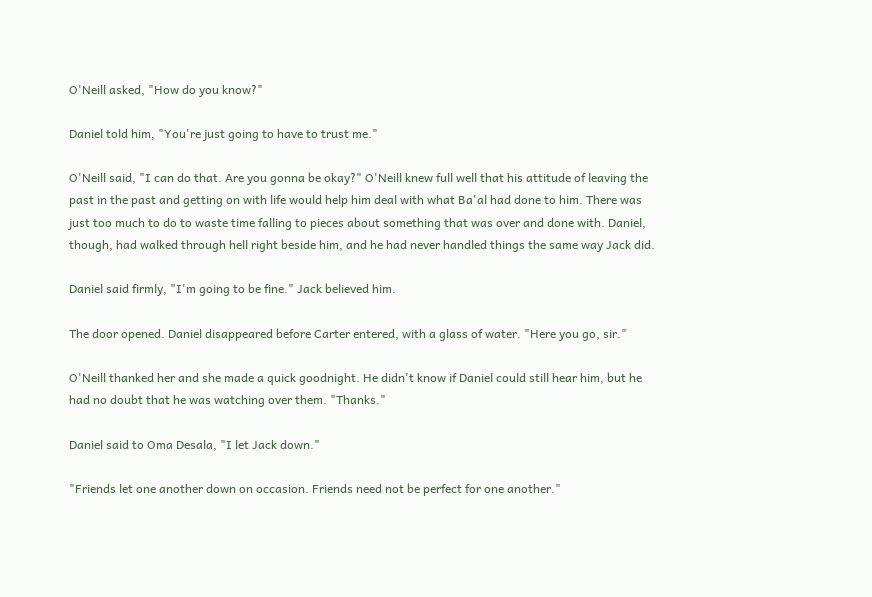O'Neill asked, "How do you know?"

Daniel told him, "You're just going to have to trust me."

O'Neill said, "I can do that. Are you gonna be okay?" O'Neill knew full well that his attitude of leaving the past in the past and getting on with life would help him deal with what Ba'al had done to him. There was just too much to do to waste time falling to pieces about something that was over and done with. Daniel, though, had walked through hell right beside him, and he had never handled things the same way Jack did.

Daniel said firmly, "I'm going to be fine." Jack believed him.

The door opened. Daniel disappeared before Carter entered, with a glass of water. "Here you go, sir."

O'Neill thanked her and she made a quick goodnight. He didn't know if Daniel could still hear him, but he had no doubt that he was watching over them. "Thanks."

Daniel said to Oma Desala, "I let Jack down."

"Friends let one another down on occasion. Friends need not be perfect for one another."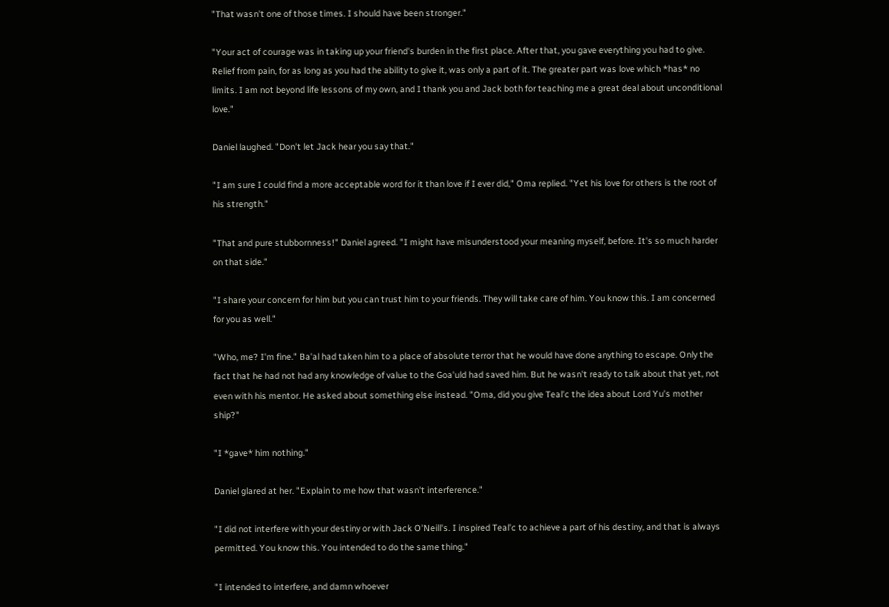"That wasn't one of those times. I should have been stronger."

"Your act of courage was in taking up your friend's burden in the first place. After that, you gave everything you had to give. Relief from pain, for as long as you had the ability to give it, was only a part of it. The greater part was love which *has* no limits. I am not beyond life lessons of my own, and I thank you and Jack both for teaching me a great deal about unconditional love."

Daniel laughed. "Don't let Jack hear you say that."

"I am sure I could find a more acceptable word for it than love if I ever did," Oma replied. "Yet his love for others is the root of his strength."

"That and pure stubbornness!" Daniel agreed. "I might have misunderstood your meaning myself, before. It's so much harder on that side."

"I share your concern for him but you can trust him to your friends. They will take care of him. You know this. I am concerned for you as well."

"Who, me? I'm fine." Ba'al had taken him to a place of absolute terror that he would have done anything to escape. Only the fact that he had not had any knowledge of value to the Goa'uld had saved him. But he wasn't ready to talk about that yet, not even with his mentor. He asked about something else instead. "Oma, did you give Teal'c the idea about Lord Yu's mother ship?"

"I *gave* him nothing."

Daniel glared at her. "Explain to me how that wasn't interference."

"I did not interfere with your destiny or with Jack O'Neill's. I inspired Teal'c to achieve a part of his destiny, and that is always permitted. You know this. You intended to do the same thing."

"I intended to interfere, and damn whoever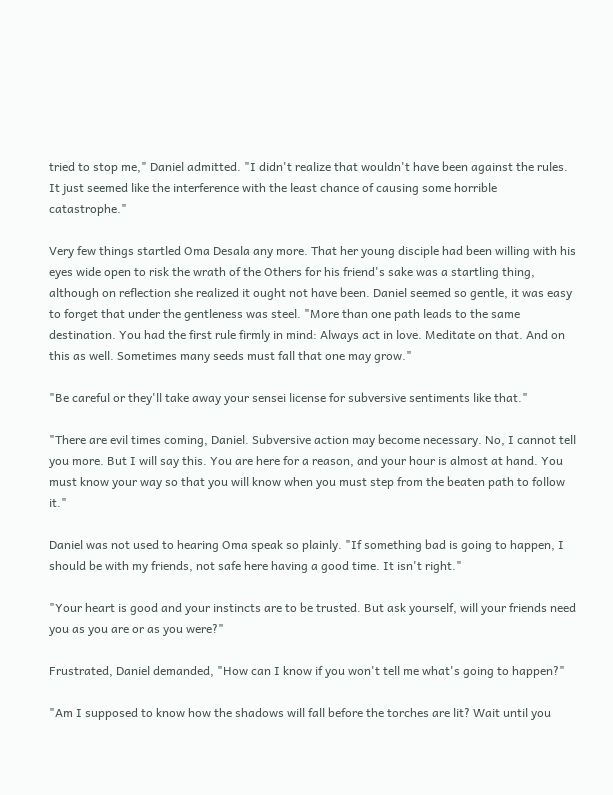tried to stop me," Daniel admitted. "I didn't realize that wouldn't have been against the rules. It just seemed like the interference with the least chance of causing some horrible catastrophe."

Very few things startled Oma Desala any more. That her young disciple had been willing with his eyes wide open to risk the wrath of the Others for his friend's sake was a startling thing, although on reflection she realized it ought not have been. Daniel seemed so gentle, it was easy to forget that under the gentleness was steel. "More than one path leads to the same destination. You had the first rule firmly in mind: Always act in love. Meditate on that. And on this as well. Sometimes many seeds must fall that one may grow."

"Be careful or they'll take away your sensei license for subversive sentiments like that."

"There are evil times coming, Daniel. Subversive action may become necessary. No, I cannot tell you more. But I will say this. You are here for a reason, and your hour is almost at hand. You must know your way so that you will know when you must step from the beaten path to follow it."

Daniel was not used to hearing Oma speak so plainly. "If something bad is going to happen, I should be with my friends, not safe here having a good time. It isn't right."

"Your heart is good and your instincts are to be trusted. But ask yourself, will your friends need you as you are or as you were?"

Frustrated, Daniel demanded, "How can I know if you won't tell me what's going to happen?"

"Am I supposed to know how the shadows will fall before the torches are lit? Wait until you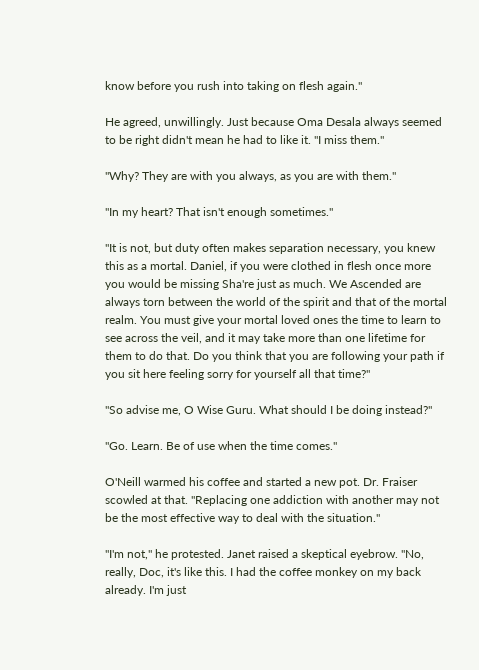know before you rush into taking on flesh again."

He agreed, unwillingly. Just because Oma Desala always seemed to be right didn't mean he had to like it. "I miss them."

"Why? They are with you always, as you are with them."

"In my heart? That isn't enough sometimes."

"It is not, but duty often makes separation necessary, you knew this as a mortal. Daniel, if you were clothed in flesh once more you would be missing Sha're just as much. We Ascended are always torn between the world of the spirit and that of the mortal realm. You must give your mortal loved ones the time to learn to see across the veil, and it may take more than one lifetime for them to do that. Do you think that you are following your path if you sit here feeling sorry for yourself all that time?"

"So advise me, O Wise Guru. What should I be doing instead?"

"Go. Learn. Be of use when the time comes."

O'Neill warmed his coffee and started a new pot. Dr. Fraiser scowled at that. "Replacing one addiction with another may not be the most effective way to deal with the situation."

"I'm not," he protested. Janet raised a skeptical eyebrow. "No, really, Doc, it's like this. I had the coffee monkey on my back already. I'm just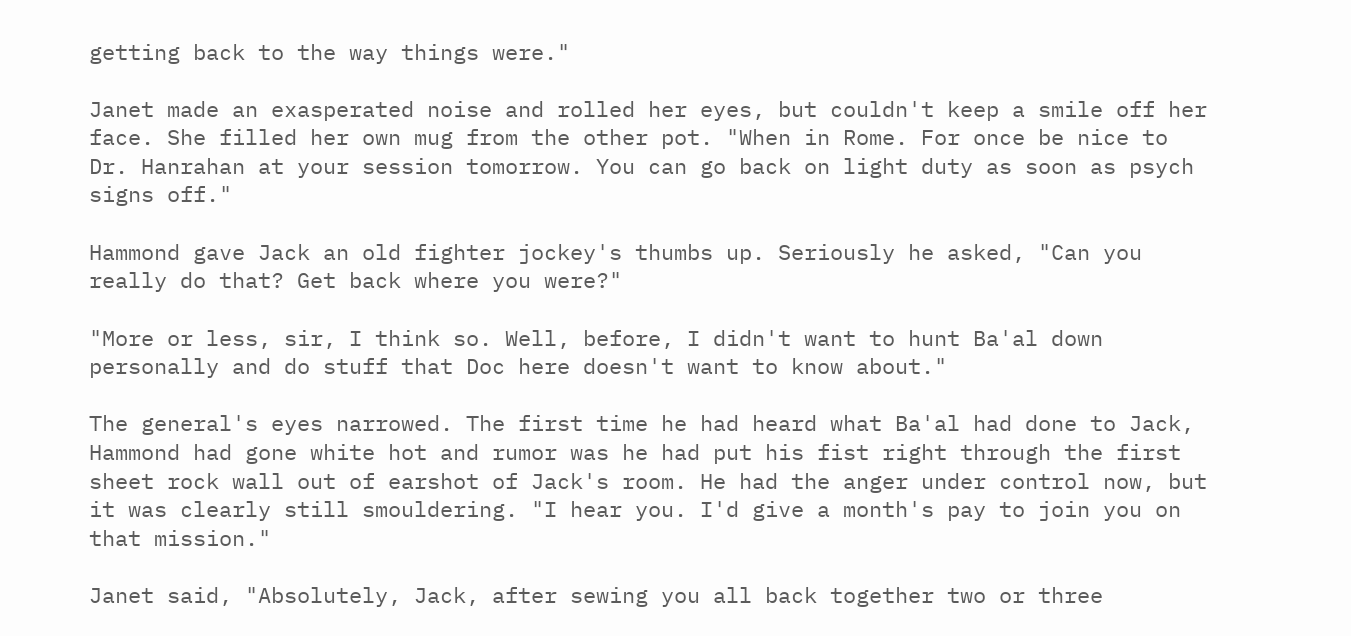getting back to the way things were."

Janet made an exasperated noise and rolled her eyes, but couldn't keep a smile off her face. She filled her own mug from the other pot. "When in Rome. For once be nice to Dr. Hanrahan at your session tomorrow. You can go back on light duty as soon as psych signs off."

Hammond gave Jack an old fighter jockey's thumbs up. Seriously he asked, "Can you really do that? Get back where you were?"

"More or less, sir, I think so. Well, before, I didn't want to hunt Ba'al down personally and do stuff that Doc here doesn't want to know about."

The general's eyes narrowed. The first time he had heard what Ba'al had done to Jack, Hammond had gone white hot and rumor was he had put his fist right through the first sheet rock wall out of earshot of Jack's room. He had the anger under control now, but it was clearly still smouldering. "I hear you. I'd give a month's pay to join you on that mission."

Janet said, "Absolutely, Jack, after sewing you all back together two or three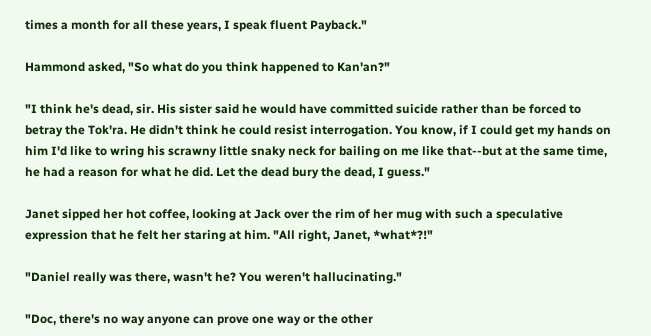times a month for all these years, I speak fluent Payback."

Hammond asked, "So what do you think happened to Kan'an?"

"I think he's dead, sir. His sister said he would have committed suicide rather than be forced to betray the Tok'ra. He didn't think he could resist interrogation. You know, if I could get my hands on him I'd like to wring his scrawny little snaky neck for bailing on me like that--but at the same time, he had a reason for what he did. Let the dead bury the dead, I guess."

Janet sipped her hot coffee, looking at Jack over the rim of her mug with such a speculative expression that he felt her staring at him. "All right, Janet, *what*?!"

"Daniel really was there, wasn't he? You weren't hallucinating."

"Doc, there's no way anyone can prove one way or the other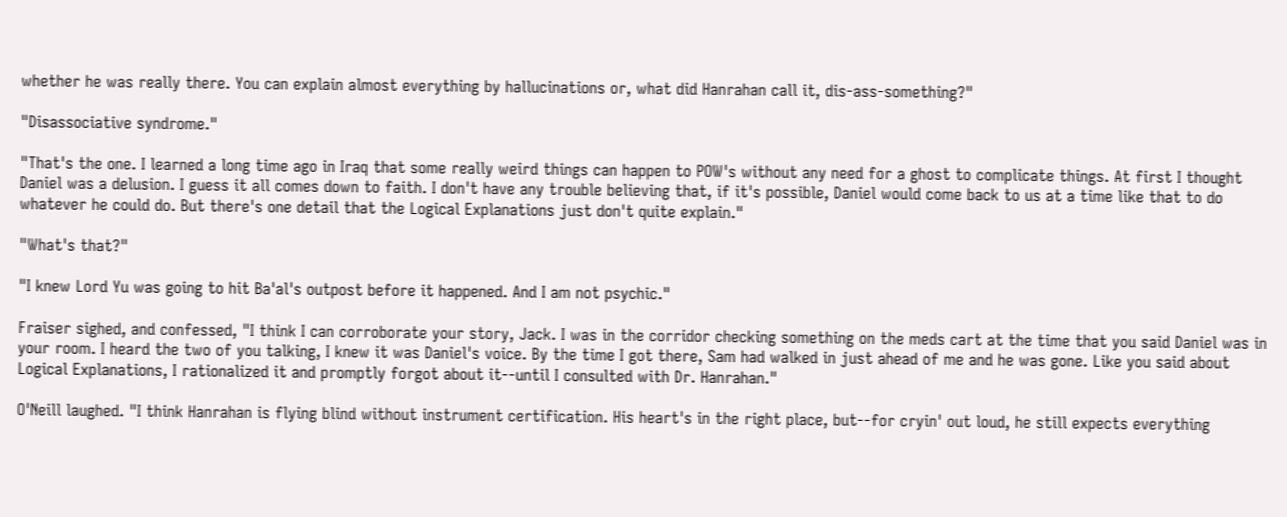whether he was really there. You can explain almost everything by hallucinations or, what did Hanrahan call it, dis-ass-something?"

"Disassociative syndrome."

"That's the one. I learned a long time ago in Iraq that some really weird things can happen to POW's without any need for a ghost to complicate things. At first I thought Daniel was a delusion. I guess it all comes down to faith. I don't have any trouble believing that, if it's possible, Daniel would come back to us at a time like that to do whatever he could do. But there's one detail that the Logical Explanations just don't quite explain."

"What's that?"

"I knew Lord Yu was going to hit Ba'al's outpost before it happened. And I am not psychic."

Fraiser sighed, and confessed, "I think I can corroborate your story, Jack. I was in the corridor checking something on the meds cart at the time that you said Daniel was in your room. I heard the two of you talking, I knew it was Daniel's voice. By the time I got there, Sam had walked in just ahead of me and he was gone. Like you said about Logical Explanations, I rationalized it and promptly forgot about it--until I consulted with Dr. Hanrahan."

O'Neill laughed. "I think Hanrahan is flying blind without instrument certification. His heart's in the right place, but--for cryin' out loud, he still expects everything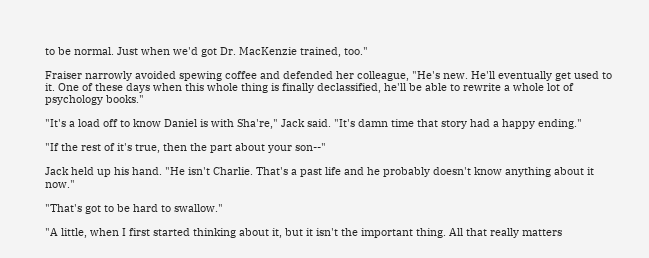to be normal. Just when we'd got Dr. MacKenzie trained, too."

Fraiser narrowly avoided spewing coffee and defended her colleague, "He's new. He'll eventually get used to it. One of these days when this whole thing is finally declassified, he'll be able to rewrite a whole lot of psychology books."

"It's a load off to know Daniel is with Sha're," Jack said. "It's damn time that story had a happy ending."

"If the rest of it's true, then the part about your son--"

Jack held up his hand. "He isn't Charlie. That's a past life and he probably doesn't know anything about it now."

"That's got to be hard to swallow."

"A little, when I first started thinking about it, but it isn't the important thing. All that really matters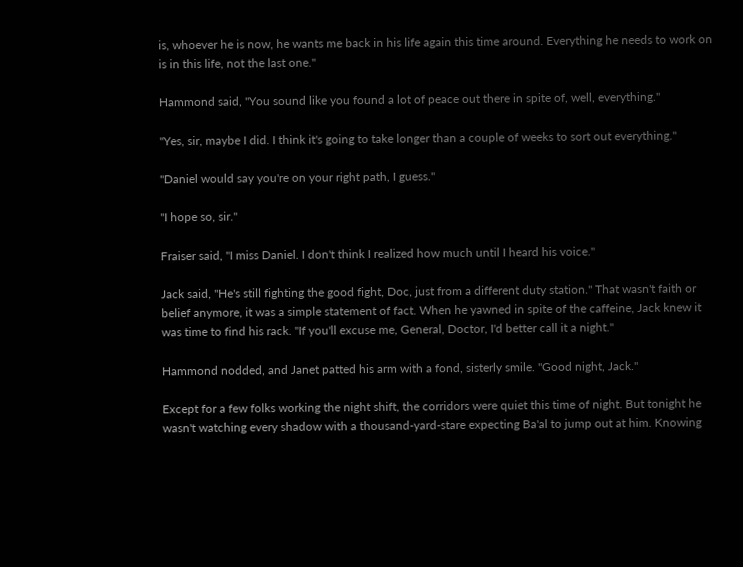is, whoever he is now, he wants me back in his life again this time around. Everything he needs to work on is in this life, not the last one."

Hammond said, "You sound like you found a lot of peace out there in spite of, well, everything."

"Yes, sir, maybe I did. I think it's going to take longer than a couple of weeks to sort out everything."

"Daniel would say you're on your right path, I guess."

"I hope so, sir."

Fraiser said, "I miss Daniel. I don't think I realized how much until I heard his voice."

Jack said, "He's still fighting the good fight, Doc, just from a different duty station." That wasn't faith or belief anymore, it was a simple statement of fact. When he yawned in spite of the caffeine, Jack knew it was time to find his rack. "If you'll excuse me, General, Doctor, I'd better call it a night."

Hammond nodded, and Janet patted his arm with a fond, sisterly smile. "Good night, Jack."

Except for a few folks working the night shift, the corridors were quiet this time of night. But tonight he wasn't watching every shadow with a thousand-yard-stare expecting Ba'al to jump out at him. Knowing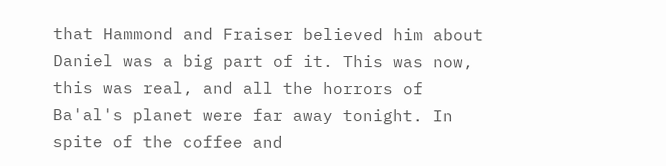that Hammond and Fraiser believed him about Daniel was a big part of it. This was now, this was real, and all the horrors of Ba'al's planet were far away tonight. In spite of the coffee and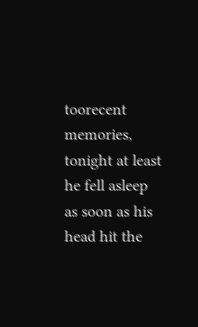toorecent memories, tonight at least he fell asleep as soon as his head hit the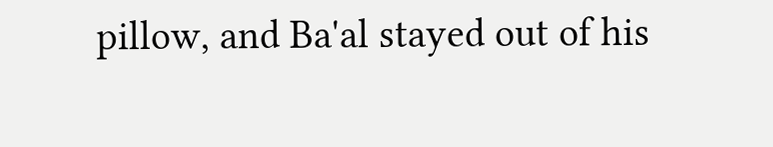pillow, and Ba'al stayed out of his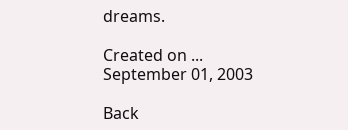dreams.

Created on ... September 01, 2003

Back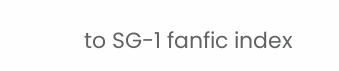to SG-1 fanfic index